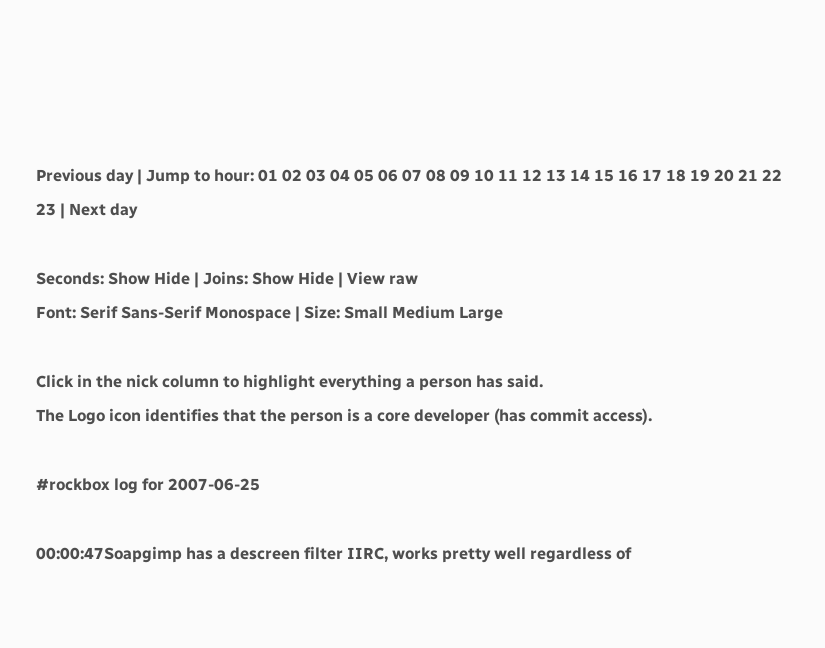Previous day | Jump to hour: 01 02 03 04 05 06 07 08 09 10 11 12 13 14 15 16 17 18 19 20 21 22 23 | Next day

Seconds: Show Hide | Joins: Show Hide | View raw
Font: Serif Sans-Serif Monospace | Size: Small Medium Large

Click in the nick column to highlight everything a person has said.
The Logo icon identifies that the person is a core developer (has commit access).

#rockbox log for 2007-06-25

00:00:47Soapgimp has a descreen filter IIRC, works pretty well regardless of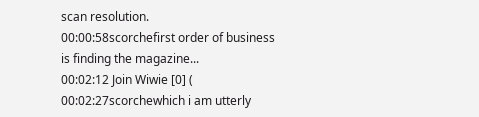scan resolution.
00:00:58scorchefirst order of business is finding the magazine...
00:02:12 Join Wiwie [0] (
00:02:27scorchewhich i am utterly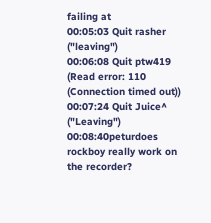failing at
00:05:03 Quit rasher ("leaving")
00:06:08 Quit ptw419 (Read error: 110 (Connection timed out))
00:07:24 Quit Juice^ ("Leaving")
00:08:40peturdoes rockboy really work on the recorder?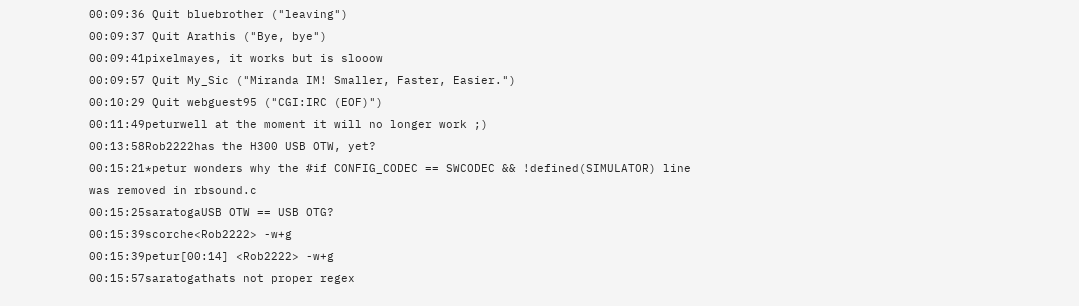00:09:36 Quit bluebrother ("leaving")
00:09:37 Quit Arathis ("Bye, bye")
00:09:41pixelmayes, it works but is slooow
00:09:57 Quit My_Sic ("Miranda IM! Smaller, Faster, Easier.")
00:10:29 Quit webguest95 ("CGI:IRC (EOF)")
00:11:49peturwell at the moment it will no longer work ;)
00:13:58Rob2222has the H300 USB OTW, yet?
00:15:21*petur wonders why the #if CONFIG_CODEC == SWCODEC && !defined(SIMULATOR) line was removed in rbsound.c
00:15:25saratogaUSB OTW == USB OTG?
00:15:39scorche<Rob2222> -w+g
00:15:39petur[00:14] <Rob2222> -w+g
00:15:57saratogathats not proper regex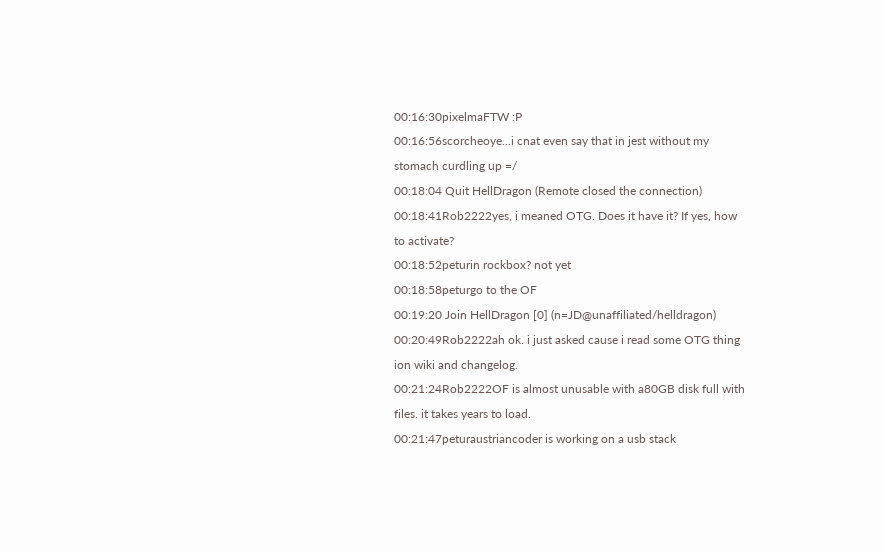00:16:30pixelmaFTW :P
00:16:56scorcheoye...i cnat even say that in jest without my stomach curdling up =/
00:18:04 Quit HellDragon (Remote closed the connection)
00:18:41Rob2222yes, i meaned OTG. Does it have it? If yes, how to activate?
00:18:52peturin rockbox? not yet
00:18:58peturgo to the OF
00:19:20 Join HellDragon [0] (n=JD@unaffiliated/helldragon)
00:20:49Rob2222ah ok. i just asked cause i read some OTG thing ion wiki and changelog.
00:21:24Rob2222OF is almost unusable with a80GB disk full with files. it takes years to load.
00:21:47peturaustriancoder is working on a usb stack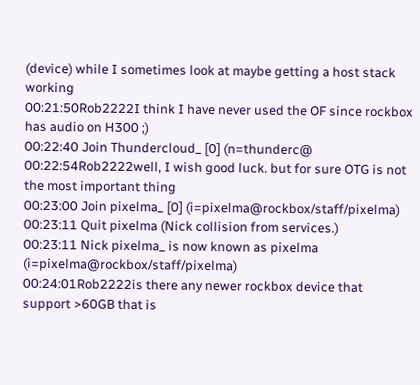(device) while I sometimes look at maybe getting a host stack working
00:21:50Rob2222I think I have never used the OF since rockbox has audio on H300 ;)
00:22:40 Join Thundercloud_ [0] (n=thunderc@
00:22:54Rob2222well, I wish good luck. but for sure OTG is not the most important thing
00:23:00 Join pixelma_ [0] (i=pixelma@rockbox/staff/pixelma)
00:23:11 Quit pixelma (Nick collision from services.)
00:23:11 Nick pixelma_ is now known as pixelma (i=pixelma@rockbox/staff/pixelma)
00:24:01Rob2222is there any newer rockbox device that support >60GB that is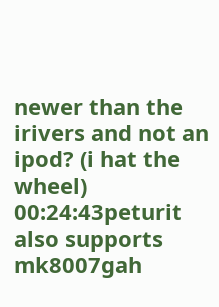newer than the irivers and not an ipod? (i hat the wheel)
00:24:43peturit also supports mk8007gah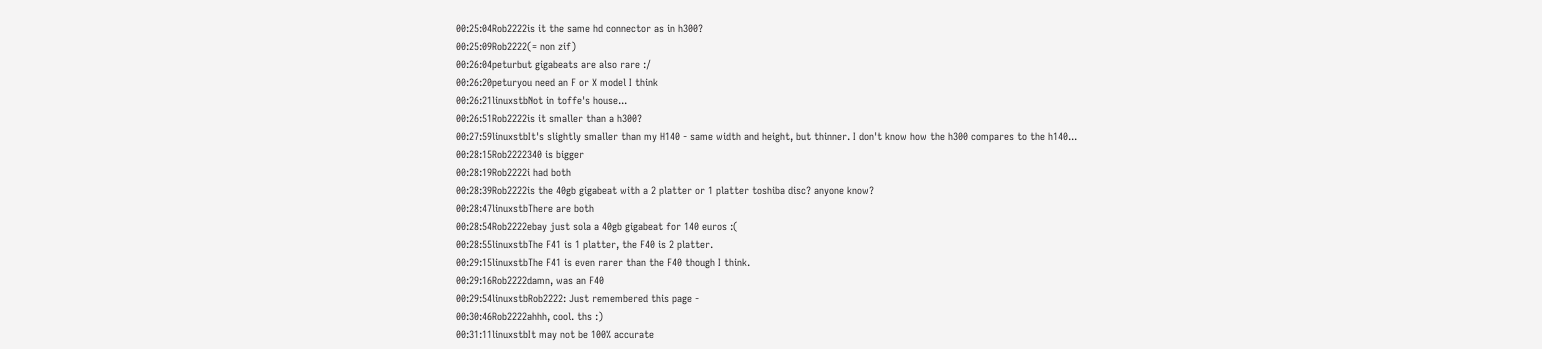00:25:04Rob2222is it the same hd connector as in h300?
00:25:09Rob2222(= non zif)
00:26:04peturbut gigabeats are also rare :/
00:26:20peturyou need an F or X model I think
00:26:21linuxstbNot in toffe's house...
00:26:51Rob2222is it smaller than a h300?
00:27:59linuxstbIt's slightly smaller than my H140 - same width and height, but thinner. I don't know how the h300 compares to the h140...
00:28:15Rob2222340 is bigger
00:28:19Rob2222i had both
00:28:39Rob2222is the 40gb gigabeat with a 2 platter or 1 platter toshiba disc? anyone know?
00:28:47linuxstbThere are both
00:28:54Rob2222ebay just sola a 40gb gigabeat for 140 euros :(
00:28:55linuxstbThe F41 is 1 platter, the F40 is 2 platter.
00:29:15linuxstbThe F41 is even rarer than the F40 though I think.
00:29:16Rob2222damn, was an F40
00:29:54linuxstbRob2222: Just remembered this page -
00:30:46Rob2222ahhh, cool. ths :)
00:31:11linuxstbIt may not be 100% accurate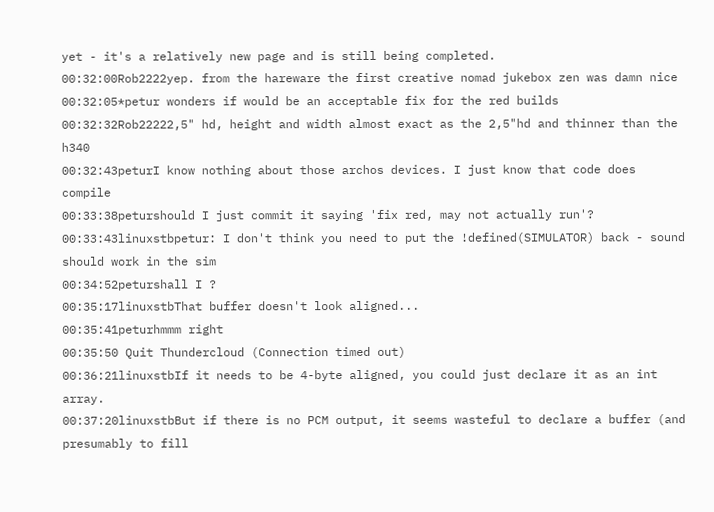yet - it's a relatively new page and is still being completed.
00:32:00Rob2222yep. from the hareware the first creative nomad jukebox zen was damn nice
00:32:05*petur wonders if would be an acceptable fix for the red builds
00:32:32Rob22222,5" hd, height and width almost exact as the 2,5"hd and thinner than the h340
00:32:43peturI know nothing about those archos devices. I just know that code does compile
00:33:38peturshould I just commit it saying 'fix red, may not actually run'?
00:33:43linuxstbpetur: I don't think you need to put the !defined(SIMULATOR) back - sound should work in the sim
00:34:52peturshall I ?
00:35:17linuxstbThat buffer doesn't look aligned...
00:35:41peturhmmm right
00:35:50 Quit Thundercloud (Connection timed out)
00:36:21linuxstbIf it needs to be 4-byte aligned, you could just declare it as an int array.
00:37:20linuxstbBut if there is no PCM output, it seems wasteful to declare a buffer (and presumably to fill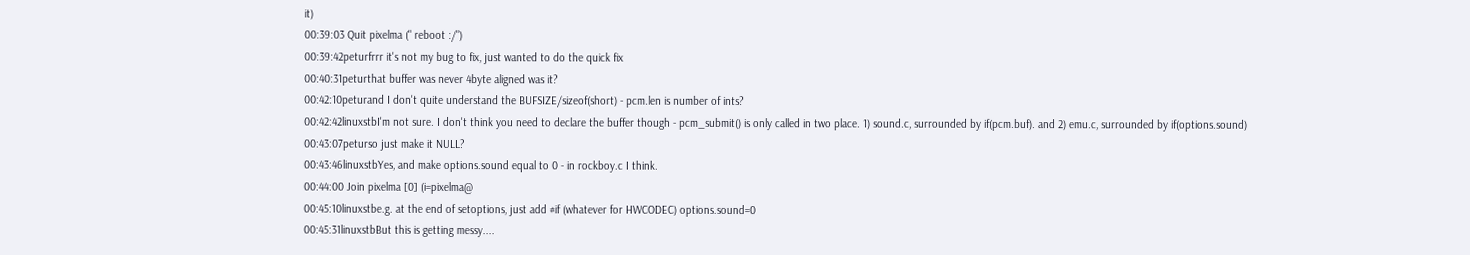it)
00:39:03 Quit pixelma (" reboot :/")
00:39:42peturfrrr it's not my bug to fix, just wanted to do the quick fix
00:40:31peturthat buffer was never 4byte aligned was it?
00:42:10peturand I don't quite understand the BUFSIZE/sizeof(short) - pcm.len is number of ints?
00:42:42linuxstbI'm not sure. I don't think you need to declare the buffer though - pcm_submit() is only called in two place. 1) sound.c, surrounded by if(pcm.buf). and 2) emu.c, surrounded by if(options.sound)
00:43:07peturso just make it NULL?
00:43:46linuxstbYes, and make options.sound equal to 0 - in rockboy.c I think.
00:44:00 Join pixelma [0] (i=pixelma@
00:45:10linuxstbe.g. at the end of setoptions, just add #if (whatever for HWCODEC) options.sound=0
00:45:31linuxstbBut this is getting messy....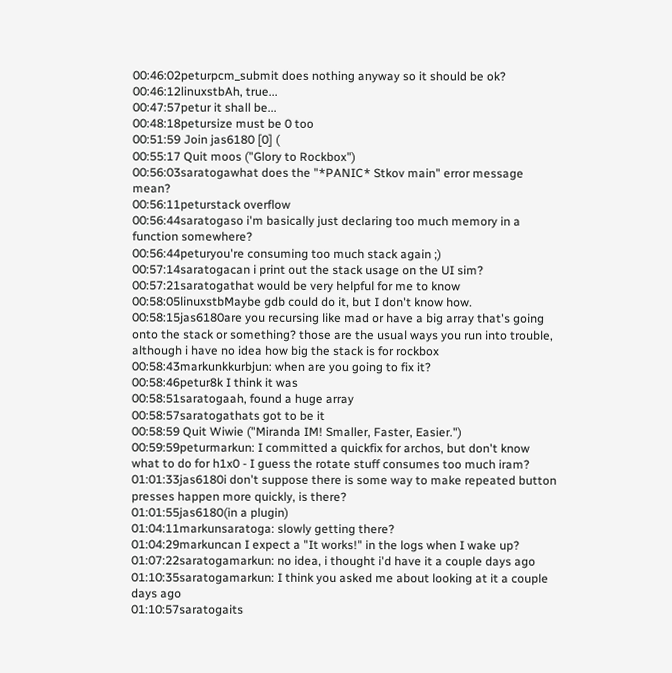00:46:02peturpcm_submit does nothing anyway so it should be ok?
00:46:12linuxstbAh, true...
00:47:57petur it shall be...
00:48:18petursize must be 0 too
00:51:59 Join jas6180 [0] (
00:55:17 Quit moos ("Glory to Rockbox")
00:56:03saratogawhat does the "*PANIC* Stkov main" error message mean?
00:56:11peturstack overflow
00:56:44saratogaso i'm basically just declaring too much memory in a function somewhere?
00:56:44peturyou're consuming too much stack again ;)
00:57:14saratogacan i print out the stack usage on the UI sim?
00:57:21saratogathat would be very helpful for me to know
00:58:05linuxstbMaybe gdb could do it, but I don't know how.
00:58:15jas6180are you recursing like mad or have a big array that's going onto the stack or something? those are the usual ways you run into trouble, although i have no idea how big the stack is for rockbox
00:58:43markunkkurbjun: when are you going to fix it?
00:58:46petur8k I think it was
00:58:51saratogaah, found a huge array
00:58:57saratogathats got to be it
00:58:59 Quit Wiwie ("Miranda IM! Smaller, Faster, Easier.")
00:59:59peturmarkun: I committed a quickfix for archos, but don't know what to do for h1x0 - I guess the rotate stuff consumes too much iram?
01:01:33jas6180i don't suppose there is some way to make repeated button presses happen more quickly, is there?
01:01:55jas6180(in a plugin)
01:04:11markunsaratoga: slowly getting there?
01:04:29markuncan I expect a "It works!" in the logs when I wake up?
01:07:22saratogamarkun: no idea, i thought i'd have it a couple days ago
01:10:35saratogamarkun: I think you asked me about looking at it a couple days ago
01:10:57saratogaits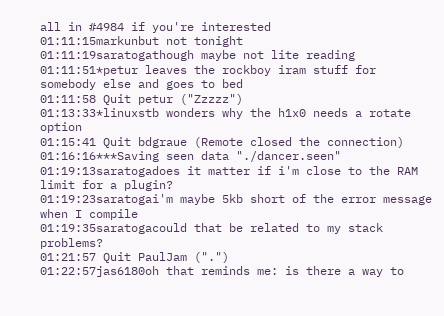all in #4984 if you're interested
01:11:15markunbut not tonight
01:11:19saratogathough maybe not lite reading
01:11:51*petur leaves the rockboy iram stuff for somebody else and goes to bed
01:11:58 Quit petur ("Zzzzz")
01:13:33*linuxstb wonders why the h1x0 needs a rotate option
01:15:41 Quit bdgraue (Remote closed the connection)
01:16:16***Saving seen data "./dancer.seen"
01:19:13saratogadoes it matter if i'm close to the RAM limit for a plugin?
01:19:23saratogai'm maybe 5kb short of the error message when I compile
01:19:35saratogacould that be related to my stack problems?
01:21:57 Quit PaulJam (".")
01:22:57jas6180oh that reminds me: is there a way to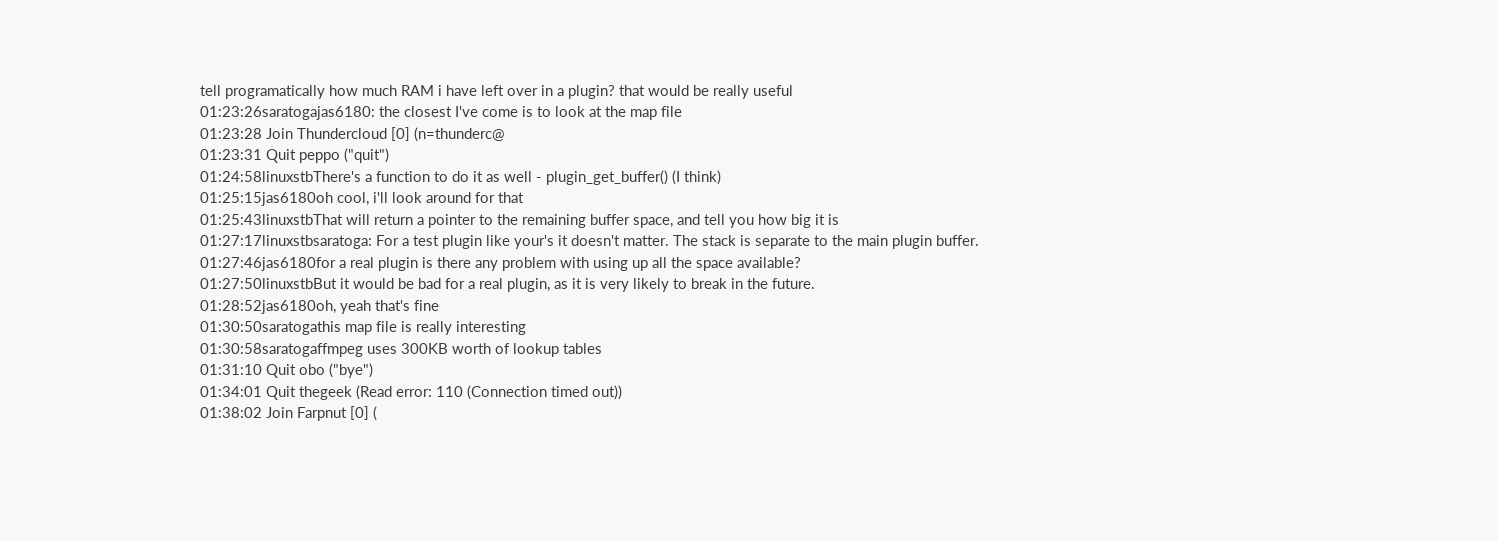tell programatically how much RAM i have left over in a plugin? that would be really useful
01:23:26saratogajas6180: the closest I've come is to look at the map file
01:23:28 Join Thundercloud [0] (n=thunderc@
01:23:31 Quit peppo ("quit")
01:24:58linuxstbThere's a function to do it as well - plugin_get_buffer() (I think)
01:25:15jas6180oh cool, i'll look around for that
01:25:43linuxstbThat will return a pointer to the remaining buffer space, and tell you how big it is
01:27:17linuxstbsaratoga: For a test plugin like your's it doesn't matter. The stack is separate to the main plugin buffer.
01:27:46jas6180for a real plugin is there any problem with using up all the space available?
01:27:50linuxstbBut it would be bad for a real plugin, as it is very likely to break in the future.
01:28:52jas6180oh, yeah that's fine
01:30:50saratogathis map file is really interesting
01:30:58saratogaffmpeg uses 300KB worth of lookup tables
01:31:10 Quit obo ("bye")
01:34:01 Quit thegeek (Read error: 110 (Connection timed out))
01:38:02 Join Farpnut [0] (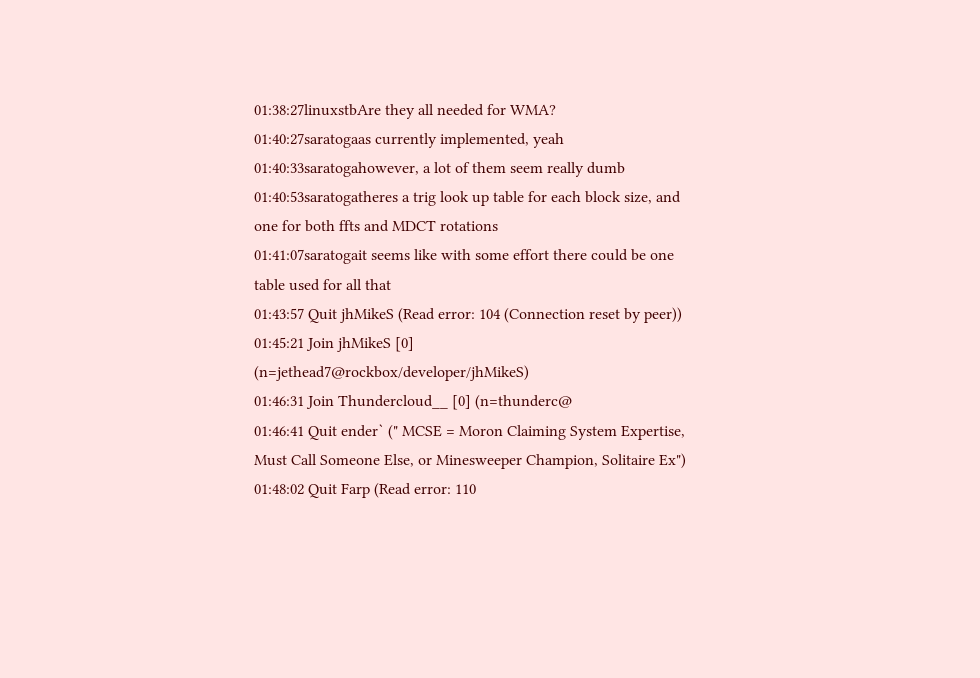01:38:27linuxstbAre they all needed for WMA?
01:40:27saratogaas currently implemented, yeah
01:40:33saratogahowever, a lot of them seem really dumb
01:40:53saratogatheres a trig look up table for each block size, and one for both ffts and MDCT rotations
01:41:07saratogait seems like with some effort there could be one table used for all that
01:43:57 Quit jhMikeS (Read error: 104 (Connection reset by peer))
01:45:21 Join jhMikeS [0] (n=jethead7@rockbox/developer/jhMikeS)
01:46:31 Join Thundercloud__ [0] (n=thunderc@
01:46:41 Quit ender` (" MCSE = Moron Claiming System Expertise, Must Call Someone Else, or Minesweeper Champion, Solitaire Ex")
01:48:02 Quit Farp (Read error: 110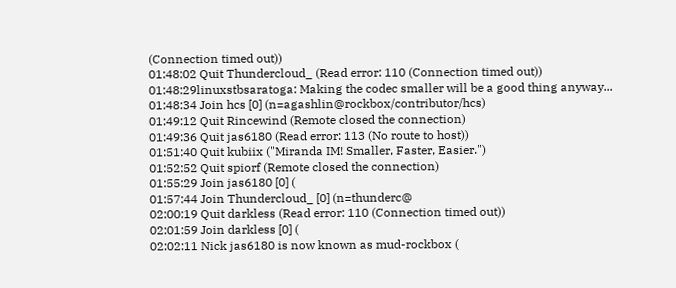(Connection timed out))
01:48:02 Quit Thundercloud_ (Read error: 110 (Connection timed out))
01:48:29linuxstbsaratoga: Making the codec smaller will be a good thing anyway...
01:48:34 Join hcs [0] (n=agashlin@rockbox/contributor/hcs)
01:49:12 Quit Rincewind (Remote closed the connection)
01:49:36 Quit jas6180 (Read error: 113 (No route to host))
01:51:40 Quit kubiix ("Miranda IM! Smaller, Faster, Easier.")
01:52:52 Quit spiorf (Remote closed the connection)
01:55:29 Join jas6180 [0] (
01:57:44 Join Thundercloud_ [0] (n=thunderc@
02:00:19 Quit darkless (Read error: 110 (Connection timed out))
02:01:59 Join darkless [0] (
02:02:11 Nick jas6180 is now known as mud-rockbox (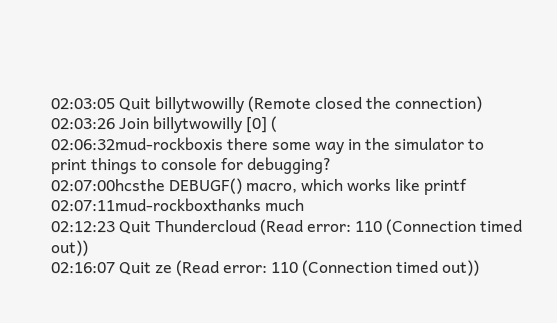02:03:05 Quit billytwowilly (Remote closed the connection)
02:03:26 Join billytwowilly [0] (
02:06:32mud-rockboxis there some way in the simulator to print things to console for debugging?
02:07:00hcsthe DEBUGF() macro, which works like printf
02:07:11mud-rockboxthanks much
02:12:23 Quit Thundercloud (Read error: 110 (Connection timed out))
02:16:07 Quit ze (Read error: 110 (Connection timed out))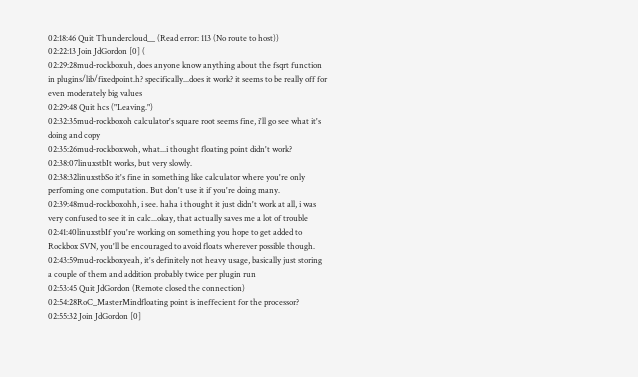02:18:46 Quit Thundercloud__ (Read error: 113 (No route to host))
02:22:13 Join JdGordon [0] (
02:29:28mud-rockboxuh, does anyone know anything about the fsqrt function in plugins/lib/fixedpoint.h? specifically...does it work? it seems to be really off for even moderately big values
02:29:48 Quit hcs ("Leaving.")
02:32:35mud-rockboxoh calculator's square root seems fine, i'll go see what it's doing and copy
02:35:26mud-rockboxwoh, what...i thought floating point didn't work?
02:38:07linuxstbIt works, but very slowly.
02:38:32linuxstbSo it's fine in something like calculator where you're only perfoming one computation. But don't use it if you're doing many.
02:39:48mud-rockboxohh, i see. haha i thought it just didn't work at all, i was very confused to see it in calc...okay, that actually saves me a lot of trouble
02:41:40linuxstbIf you're working on something you hope to get added to Rockbox SVN, you'll be encouraged to avoid floats wherever possible though.
02:43:59mud-rockboxyeah, it's definitely not heavy usage, basically just storing a couple of them and addition probably twice per plugin run
02:53:45 Quit JdGordon (Remote closed the connection)
02:54:28RoC_MasterMindfloating point is ineffecient for the processor?
02:55:32 Join JdGordon [0]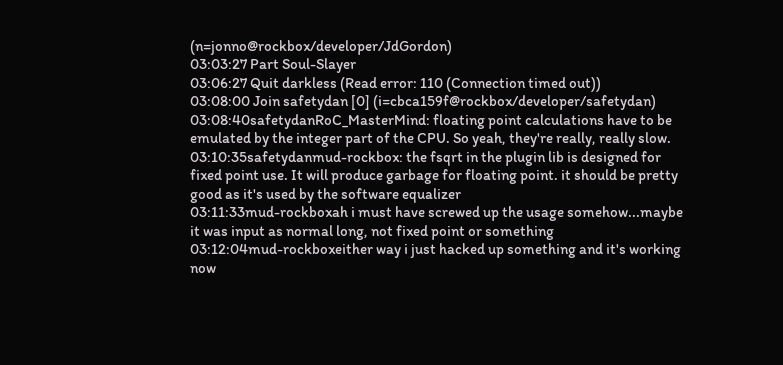(n=jonno@rockbox/developer/JdGordon)
03:03:27 Part Soul-Slayer
03:06:27 Quit darkless (Read error: 110 (Connection timed out))
03:08:00 Join safetydan [0] (i=cbca159f@rockbox/developer/safetydan)
03:08:40safetydanRoC_MasterMind: floating point calculations have to be emulated by the integer part of the CPU. So yeah, they're really, really slow.
03:10:35safetydanmud-rockbox: the fsqrt in the plugin lib is designed for fixed point use. It will produce garbage for floating point. it should be pretty good as it's used by the software equalizer
03:11:33mud-rockboxah i must have screwed up the usage somehow...maybe it was input as normal long, not fixed point or something
03:12:04mud-rockboxeither way i just hacked up something and it's working now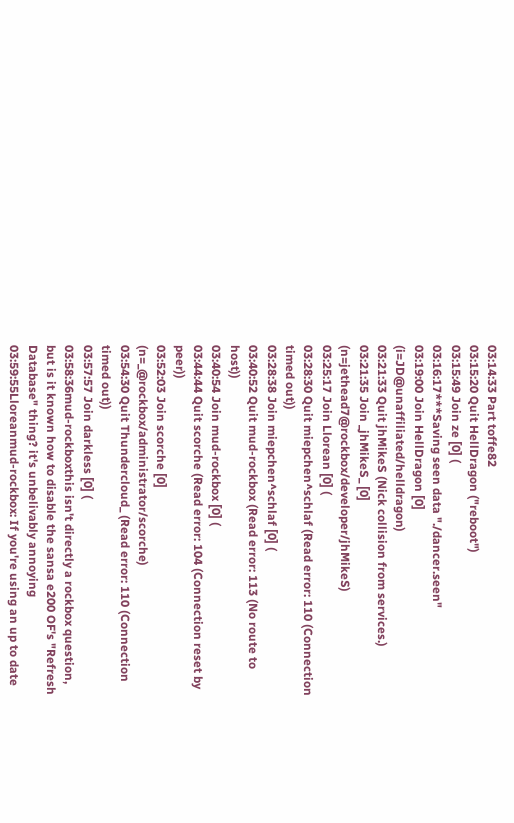03:14:33 Part toffe82
03:15:20 Quit HellDragon ("reboot")
03:15:49 Join ze [0] (
03:16:17***Saving seen data "./dancer.seen"
03:19:00 Join HellDragon [0] (i=JD@unaffiliated/helldragon)
03:21:33 Quit jhMikeS (Nick collision from services.)
03:21:35 Join _jhMikeS_ [0] (n=jethead7@rockbox/developer/jhMikeS)
03:25:17 Join Llorean [0] (
03:28:30 Quit miepchen^schlaf (Read error: 110 (Connection timed out))
03:28:38 Join miepchen^schlaf [0] (
03:40:52 Quit mud-rockbox (Read error: 113 (No route to host))
03:40:54 Join mud-rockbox [0] (
03:44:44 Quit scorche (Read error: 104 (Connection reset by peer))
03:52:03 Join scorche [0] (n=_@rockbox/administrator/scorche)
03:54:30 Quit Thundercloud_ (Read error: 110 (Connection timed out))
03:57:57 Join darkless [0] (
03:58:36mud-rockboxthis isn't directly a rockbox question, but is it known how to disable the sansa e200 OF's "Refresh Database" thing? it's unbelivably annoying
03:59:55Lloreanmud-rockbox: If you're using an up to date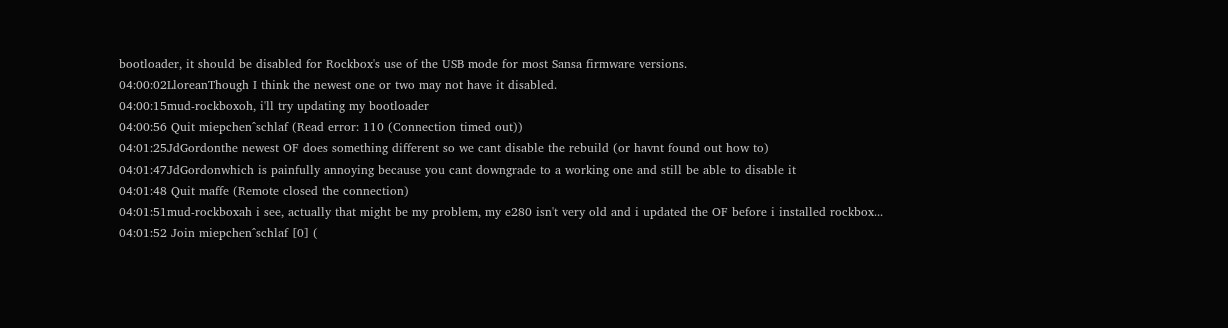bootloader, it should be disabled for Rockbox's use of the USB mode for most Sansa firmware versions.
04:00:02LloreanThough I think the newest one or two may not have it disabled.
04:00:15mud-rockboxoh, i'll try updating my bootloader
04:00:56 Quit miepchen^schlaf (Read error: 110 (Connection timed out))
04:01:25JdGordonthe newest OF does something different so we cant disable the rebuild (or havnt found out how to)
04:01:47JdGordonwhich is painfully annoying because you cant downgrade to a working one and still be able to disable it
04:01:48 Quit maffe (Remote closed the connection)
04:01:51mud-rockboxah i see, actually that might be my problem, my e280 isn't very old and i updated the OF before i installed rockbox...
04:01:52 Join miepchen^schlaf [0] (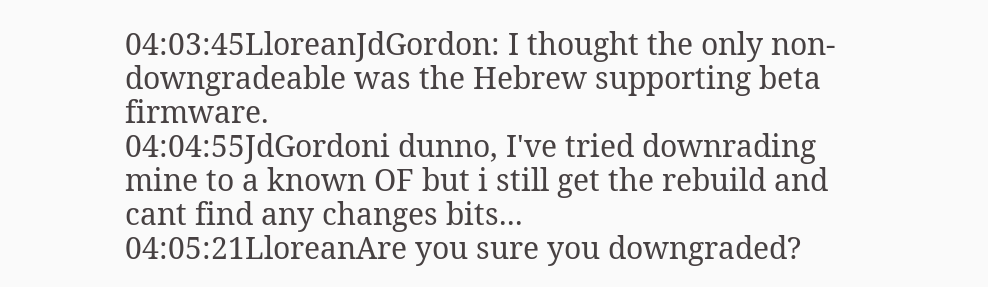04:03:45LloreanJdGordon: I thought the only non-downgradeable was the Hebrew supporting beta firmware.
04:04:55JdGordoni dunno, I've tried downrading mine to a known OF but i still get the rebuild and cant find any changes bits...
04:05:21LloreanAre you sure you downgraded?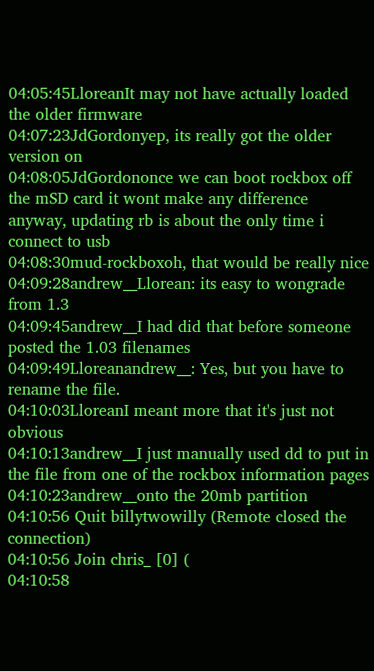04:05:45LloreanIt may not have actually loaded the older firmware
04:07:23JdGordonyep, its really got the older version on
04:08:05JdGordononce we can boot rockbox off the mSD card it wont make any difference anyway, updating rb is about the only time i connect to usb
04:08:30mud-rockboxoh, that would be really nice
04:09:28andrew__Llorean: its easy to wongrade from 1.3
04:09:45andrew__I had did that before someone posted the 1.03 filenames
04:09:49Lloreanandrew__: Yes, but you have to rename the file.
04:10:03LloreanI meant more that it's just not obvious
04:10:13andrew__I just manually used dd to put in the file from one of the rockbox information pages
04:10:23andrew__onto the 20mb partition
04:10:56 Quit billytwowilly (Remote closed the connection)
04:10:56 Join chris_ [0] (
04:10:58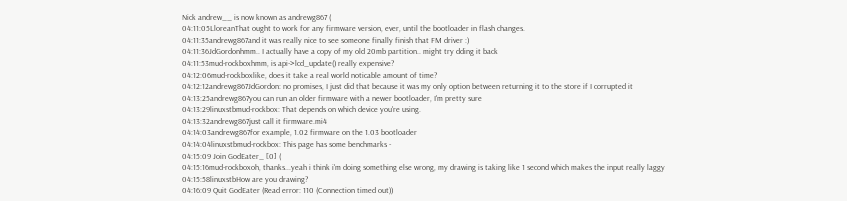Nick andrew__ is now known as andrewg867 (
04:11:05LloreanThat ought to work for any firmware version, ever, until the bootloader in flash changes.
04:11:35andrewg867and it was really nice to see someone finally finish that FM driver :)
04:11:36JdGordonhmm.. I actually have a copy of my old 20mb partition.. might try dding it back
04:11:53mud-rockboxhmm, is api->lcd_update() really expensive?
04:12:06mud-rockboxlike, does it take a real world noticable amount of time?
04:12:12andrewg867JdGordon: no promises, I just did that because it was my only option between returning it to the store if I corrupted it
04:13:25andrewg867you can run an older firmware with a newer bootloader, I'm pretty sure
04:13:29linuxstbmud-rockbox: That depends on which device you're using.
04:13:32andrewg867just call it firmware.mi4
04:14:03andrewg867for example, 1.02 firmware on the 1.03 bootloader
04:14:04linuxstbmud-rockbox: This page has some benchmarks -
04:15:09 Join GodEater_ [0] (
04:15:16mud-rockboxoh, thanks...yeah i think i'm doing something else wrong, my drawing is taking like 1 second which makes the input really laggy
04:15:58linuxstbHow are you drawing?
04:16:09 Quit GodEater (Read error: 110 (Connection timed out))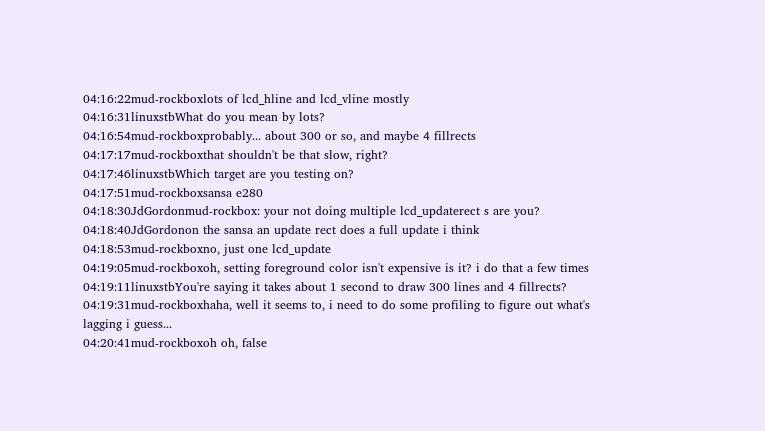04:16:22mud-rockboxlots of lcd_hline and lcd_vline mostly
04:16:31linuxstbWhat do you mean by lots?
04:16:54mud-rockboxprobably... about 300 or so, and maybe 4 fillrects
04:17:17mud-rockboxthat shouldn't be that slow, right?
04:17:46linuxstbWhich target are you testing on?
04:17:51mud-rockboxsansa e280
04:18:30JdGordonmud-rockbox: your not doing multiple lcd_updaterect s are you?
04:18:40JdGordonon the sansa an update rect does a full update i think
04:18:53mud-rockboxno, just one lcd_update
04:19:05mud-rockboxoh, setting foreground color isn't expensive is it? i do that a few times
04:19:11linuxstbYou're saying it takes about 1 second to draw 300 lines and 4 fillrects?
04:19:31mud-rockboxhaha, well it seems to, i need to do some profiling to figure out what's lagging i guess...
04:20:41mud-rockboxoh oh, false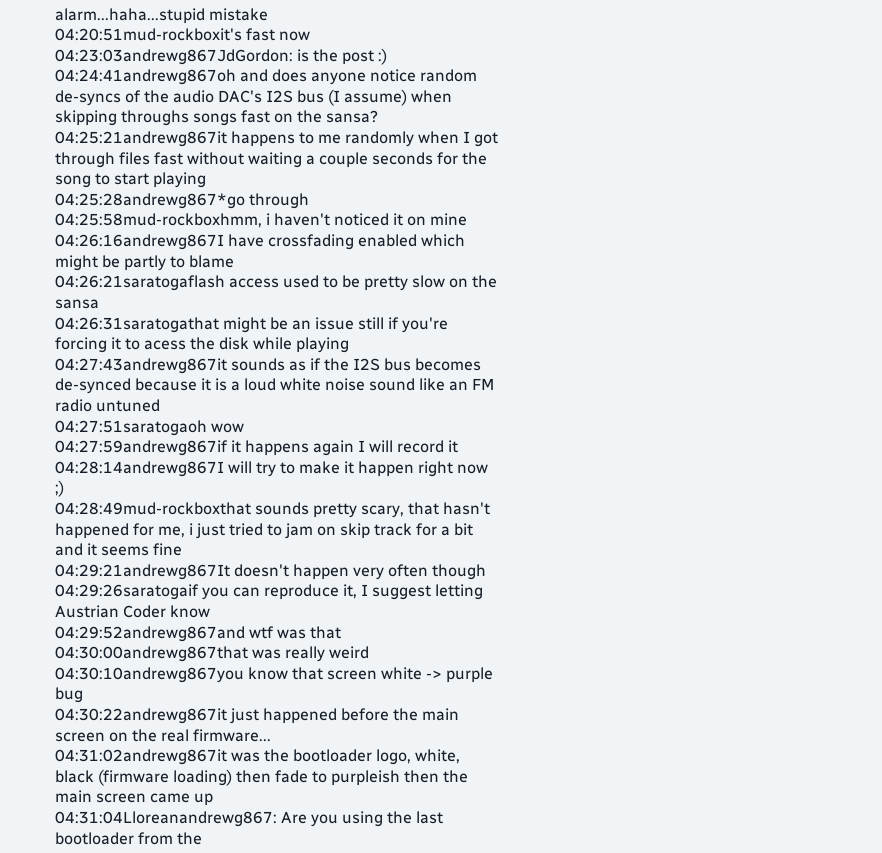alarm...haha...stupid mistake
04:20:51mud-rockboxit's fast now
04:23:03andrewg867JdGordon: is the post :)
04:24:41andrewg867oh and does anyone notice random de-syncs of the audio DAC's I2S bus (I assume) when skipping throughs songs fast on the sansa?
04:25:21andrewg867it happens to me randomly when I got through files fast without waiting a couple seconds for the song to start playing
04:25:28andrewg867*go through
04:25:58mud-rockboxhmm, i haven't noticed it on mine
04:26:16andrewg867I have crossfading enabled which might be partly to blame
04:26:21saratogaflash access used to be pretty slow on the sansa
04:26:31saratogathat might be an issue still if you're forcing it to acess the disk while playing
04:27:43andrewg867it sounds as if the I2S bus becomes de-synced because it is a loud white noise sound like an FM radio untuned
04:27:51saratogaoh wow
04:27:59andrewg867if it happens again I will record it
04:28:14andrewg867I will try to make it happen right now ;)
04:28:49mud-rockboxthat sounds pretty scary, that hasn't happened for me, i just tried to jam on skip track for a bit and it seems fine
04:29:21andrewg867It doesn't happen very often though
04:29:26saratogaif you can reproduce it, I suggest letting Austrian Coder know
04:29:52andrewg867and wtf was that
04:30:00andrewg867that was really weird
04:30:10andrewg867you know that screen white -> purple bug
04:30:22andrewg867it just happened before the main screen on the real firmware...
04:31:02andrewg867it was the bootloader logo, white, black (firmware loading) then fade to purpleish then the main screen came up
04:31:04Lloreanandrewg867: Are you using the last bootloader from the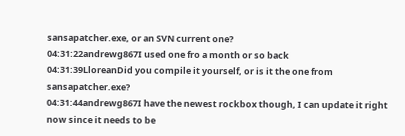sansapatcher.exe, or an SVN current one?
04:31:22andrewg867I used one fro a month or so back
04:31:39LloreanDid you compile it yourself, or is it the one from sansapatcher.exe?
04:31:44andrewg867I have the newest rockbox though, I can update it right now since it needs to be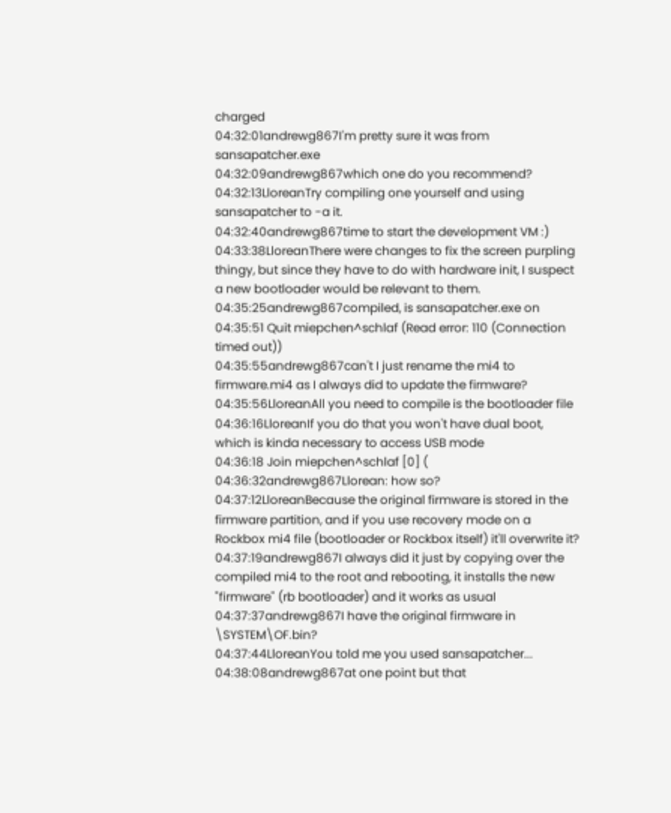charged
04:32:01andrewg867I'm pretty sure it was from sansapatcher.exe
04:32:09andrewg867which one do you recommend?
04:32:13LloreanTry compiling one yourself and using sansapatcher to -a it.
04:32:40andrewg867time to start the development VM :)
04:33:38LloreanThere were changes to fix the screen purpling thingy, but since they have to do with hardware init, I suspect a new bootloader would be relevant to them.
04:35:25andrewg867compiled, is sansapatcher.exe on
04:35:51 Quit miepchen^schlaf (Read error: 110 (Connection timed out))
04:35:55andrewg867can't I just rename the mi4 to firmware.mi4 as I always did to update the firmware?
04:35:56LloreanAll you need to compile is the bootloader file
04:36:16LloreanIf you do that you won't have dual boot, which is kinda necessary to access USB mode
04:36:18 Join miepchen^schlaf [0] (
04:36:32andrewg867Llorean: how so?
04:37:12LloreanBecause the original firmware is stored in the firmware partition, and if you use recovery mode on a Rockbox mi4 file (bootloader or Rockbox itself) it'll overwrite it?
04:37:19andrewg867I always did it just by copying over the compiled mi4 to the root and rebooting, it installs the new "firmware" (rb bootloader) and it works as usual
04:37:37andrewg867I have the original firmware in \SYSTEM\OF.bin?
04:37:44LloreanYou told me you used sansapatcher...
04:38:08andrewg867at one point but that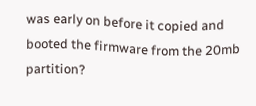was early on before it copied and booted the firmware from the 20mb partition?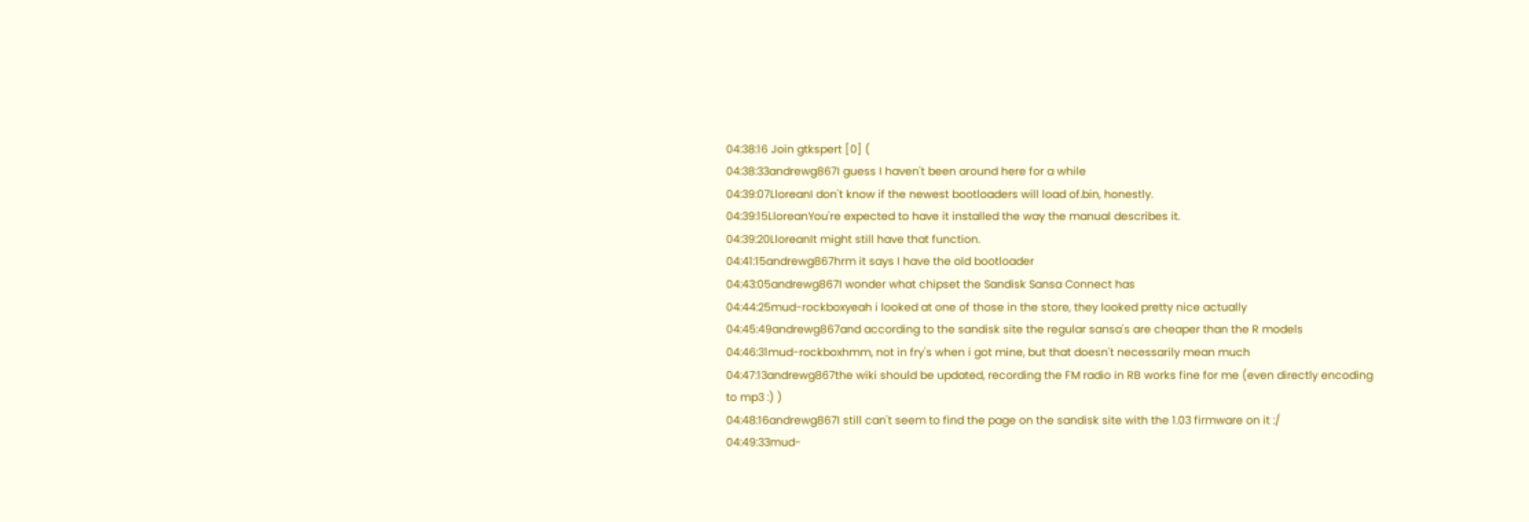04:38:16 Join gtkspert [0] (
04:38:33andrewg867I guess I haven't been around here for a while
04:39:07LloreanI don't know if the newest bootloaders will load of.bin, honestly.
04:39:15LloreanYou're expected to have it installed the way the manual describes it.
04:39:20LloreanIt might still have that function.
04:41:15andrewg867hrm it says I have the old bootloader
04:43:05andrewg867I wonder what chipset the Sandisk Sansa Connect has
04:44:25mud-rockboxyeah i looked at one of those in the store, they looked pretty nice actually
04:45:49andrewg867and according to the sandisk site the regular sansa's are cheaper than the R models
04:46:31mud-rockboxhmm, not in fry's when i got mine, but that doesn't necessarily mean much
04:47:13andrewg867the wiki should be updated, recording the FM radio in RB works fine for me (even directly encoding to mp3 :) )
04:48:16andrewg867I still can't seem to find the page on the sandisk site with the 1.03 firmware on it :/
04:49:33mud-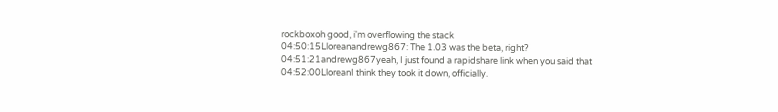rockboxoh good, i'm overflowing the stack
04:50:15Lloreanandrewg867: The 1.03 was the beta, right?
04:51:21andrewg867yeah, I just found a rapidshare link when you said that
04:52:00LloreanI think they took it down, officially.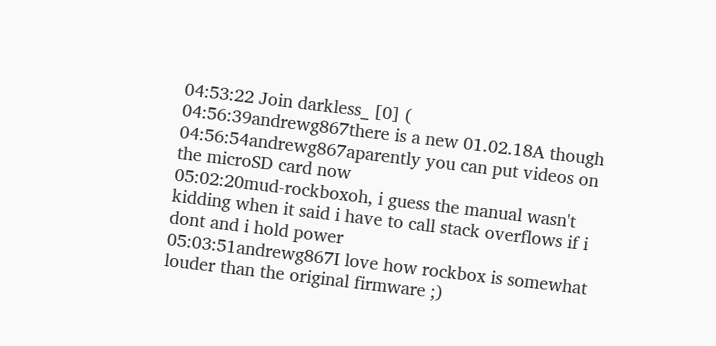04:53:22 Join darkless_ [0] (
04:56:39andrewg867there is a new 01.02.18A though
04:56:54andrewg867aparently you can put videos on the microSD card now
05:02:20mud-rockboxoh, i guess the manual wasn't kidding when it said i have to call stack overflows if i dont and i hold power
05:03:51andrewg867I love how rockbox is somewhat louder than the original firmware ;)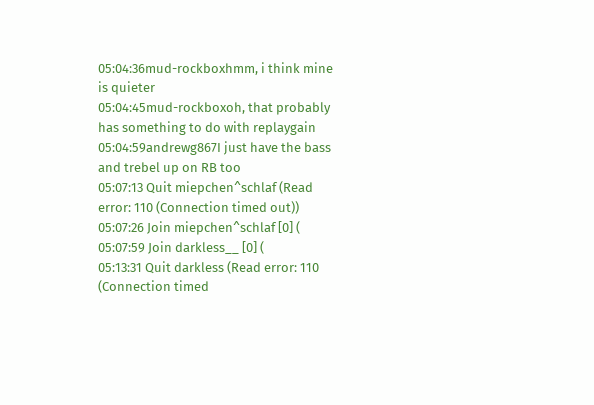05:04:36mud-rockboxhmm, i think mine is quieter
05:04:45mud-rockboxoh, that probably has something to do with replaygain
05:04:59andrewg867I just have the bass and trebel up on RB too
05:07:13 Quit miepchen^schlaf (Read error: 110 (Connection timed out))
05:07:26 Join miepchen^schlaf [0] (
05:07:59 Join darkless__ [0] (
05:13:31 Quit darkless (Read error: 110 (Connection timed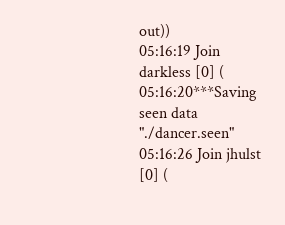out))
05:16:19 Join darkless [0] (
05:16:20***Saving seen data "./dancer.seen"
05:16:26 Join jhulst [0] (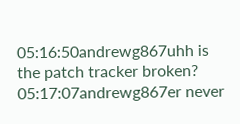05:16:50andrewg867uhh is the patch tracker broken?
05:17:07andrewg867er never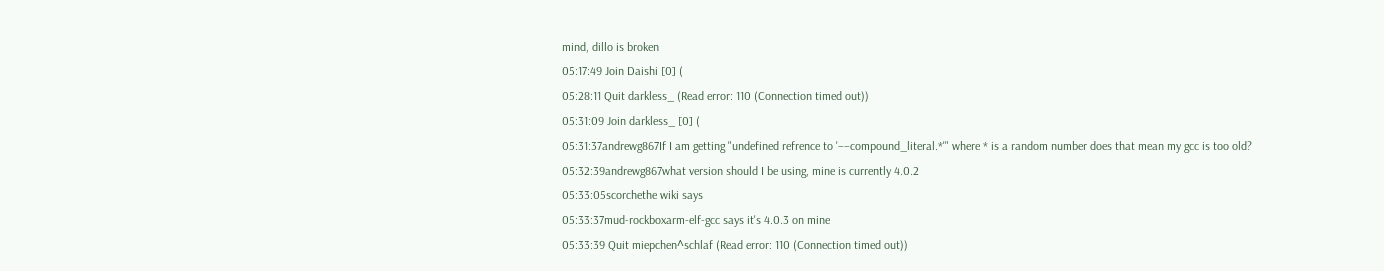mind, dillo is broken
05:17:49 Join Daishi [0] (
05:28:11 Quit darkless_ (Read error: 110 (Connection timed out))
05:31:09 Join darkless_ [0] (
05:31:37andrewg867If I am getting "undefined refrence to '−−compound_literal.*'" where * is a random number does that mean my gcc is too old?
05:32:39andrewg867what version should I be using, mine is currently 4.0.2
05:33:05scorchethe wiki says
05:33:37mud-rockboxarm-elf-gcc says it's 4.0.3 on mine
05:33:39 Quit miepchen^schlaf (Read error: 110 (Connection timed out))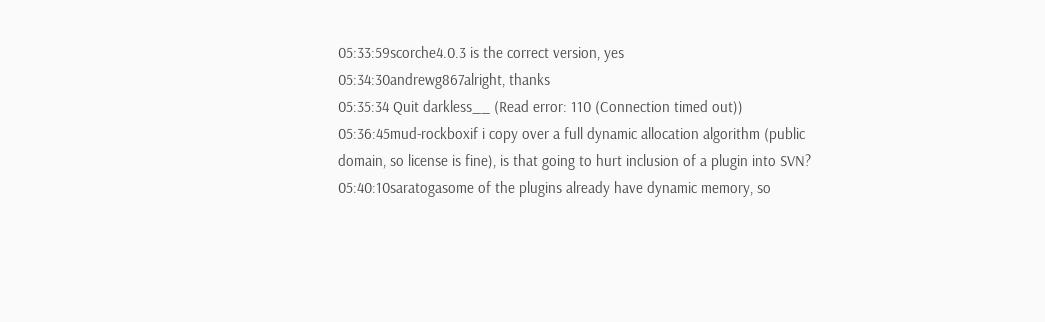05:33:59scorche4.0.3 is the correct version, yes
05:34:30andrewg867alright, thanks
05:35:34 Quit darkless__ (Read error: 110 (Connection timed out))
05:36:45mud-rockboxif i copy over a full dynamic allocation algorithm (public domain, so license is fine), is that going to hurt inclusion of a plugin into SVN?
05:40:10saratogasome of the plugins already have dynamic memory, so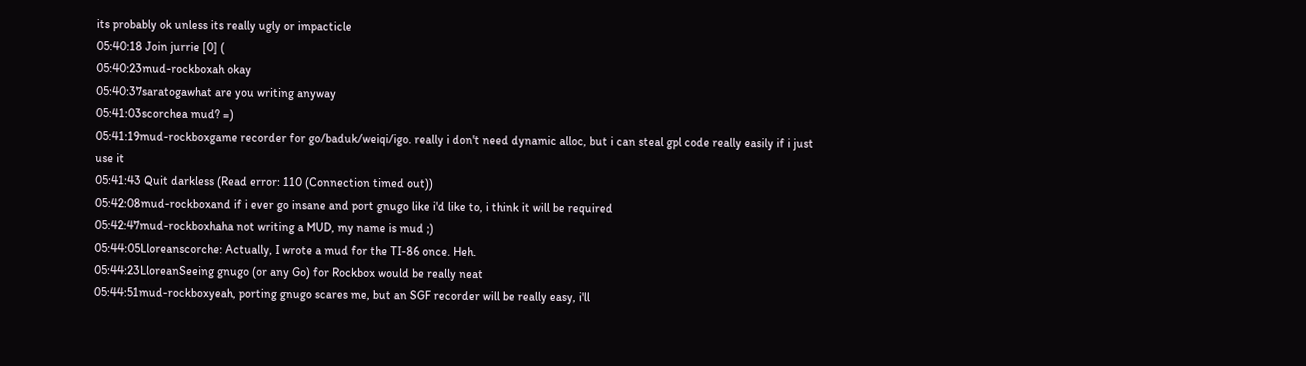its probably ok unless its really ugly or impacticle
05:40:18 Join jurrie [0] (
05:40:23mud-rockboxah okay
05:40:37saratogawhat are you writing anyway
05:41:03scorchea mud? =)
05:41:19mud-rockboxgame recorder for go/baduk/weiqi/igo. really i don't need dynamic alloc, but i can steal gpl code really easily if i just use it
05:41:43 Quit darkless (Read error: 110 (Connection timed out))
05:42:08mud-rockboxand if i ever go insane and port gnugo like i'd like to, i think it will be required
05:42:47mud-rockboxhaha not writing a MUD, my name is mud ;)
05:44:05Lloreanscorche: Actually, I wrote a mud for the TI-86 once. Heh.
05:44:23LloreanSeeing gnugo (or any Go) for Rockbox would be really neat
05:44:51mud-rockboxyeah, porting gnugo scares me, but an SGF recorder will be really easy, i'll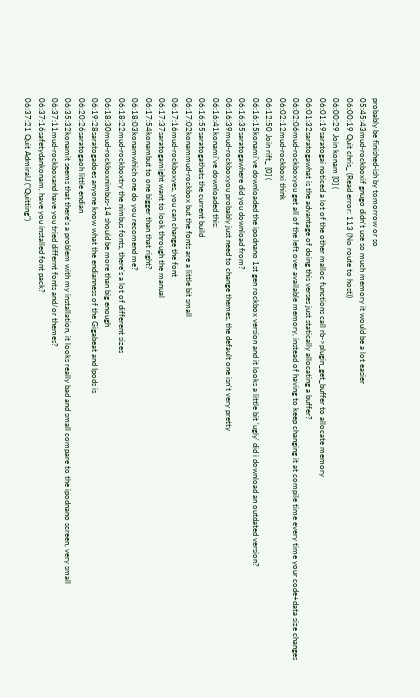probably be finished-ish by tomorrow or so
05:45:43mud-rockboxif gnugo didn't use so much memory it would be a lot easier
06:00:19 Quit chris_ (Read error: 113 (No route to host))
06:00:29 Join konam [0] (
06:01:19saratogai noticed a lot of the other malloc functions call rb->plugin_get_buffer to allocate memory
06:01:32saratogawhat is the advantage of doing this verses just statically allocating a buffer?
06:02:06mud-rockboxyou get all of the left over available memory, instead of having to keep changing it at compile time every time your code+data size changes
06:02:12mud-rockboxi think
06:12:50 Join rift_ [0] (
06:16:15konami've downloaded the ipodnano 1st gen rockbox version and it looks a little bit 'ugly' did i download an outdated version?
06:16:35saratogawhere did you download from?
06:16:39mud-rockboxyou probably just need to change themes, the default one isn't very pretty
06:16:41konami've downloaded this:
06:16:55saratogathats the current build
06:17:02konammud-rockbox but the fonts are a little bit small
06:17:16mud-rockboxyes, you can change the font
06:17:37saratogamight want to look through the manual
06:17:54konambut to one bigger than that right?
06:18:03konamwhich one do you recomend me?
06:18:22mud-rockboxtry the nimbus fonts, there's a lot of different sizes
06:18:30mud-rockboxnimbus-14 should be more than big enough
06:19:28saratogadoes anyone know what the endianness of the Gigabeat and Ipods is
06:20:26saratogaoh little endian
06:35:32konamit seems that there's a problem with my installation, it looks really bad and small compare to the ipodnano screen, very small
06:37:11mud-rockboxand have you tried differnt fonts and/or themes?
06:37:16safetydankonam, have you installed font pack?
06:37:21 Quit AdmiralJ ("Quitting")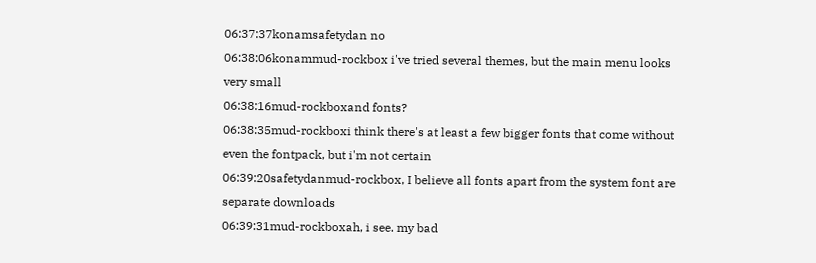06:37:37konamsafetydan no
06:38:06konammud-rockbox i've tried several themes, but the main menu looks very small
06:38:16mud-rockboxand fonts?
06:38:35mud-rockboxi think there's at least a few bigger fonts that come without even the fontpack, but i'm not certain
06:39:20safetydanmud-rockbox, I believe all fonts apart from the system font are separate downloads
06:39:31mud-rockboxah, i see. my bad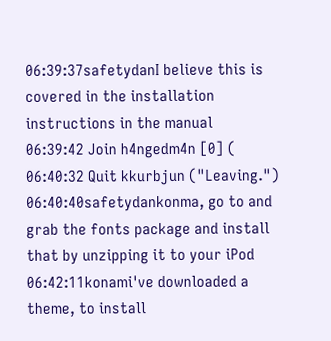06:39:37safetydanI believe this is covered in the installation instructions in the manual
06:39:42 Join h4ngedm4n [0] (
06:40:32 Quit kkurbjun ("Leaving.")
06:40:40safetydankonma, go to and grab the fonts package and install that by unzipping it to your iPod
06:42:11konami've downloaded a theme, to install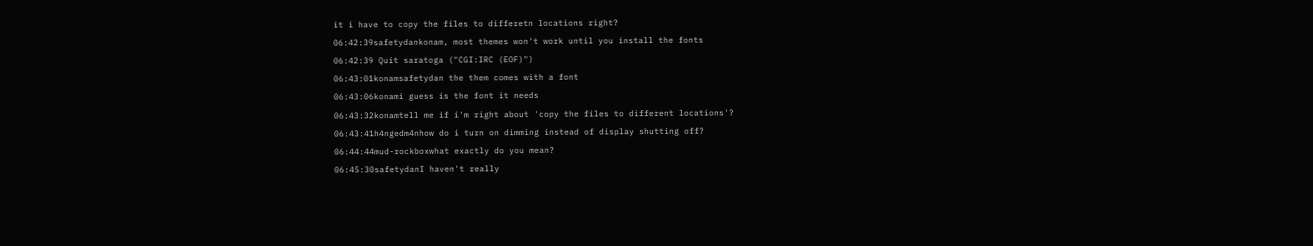it i have to copy the files to differetn locations right?
06:42:39safetydankonam, most themes won't work until you install the fonts
06:42:39 Quit saratoga ("CGI:IRC (EOF)")
06:43:01konamsafetydan the them comes with a font
06:43:06konami guess is the font it needs
06:43:32konamtell me if i'm right about 'copy the files to different locations'?
06:43:41h4ngedm4nhow do i turn on dimming instead of display shutting off?
06:44:44mud-rockboxwhat exactly do you mean?
06:45:30safetydanI haven't really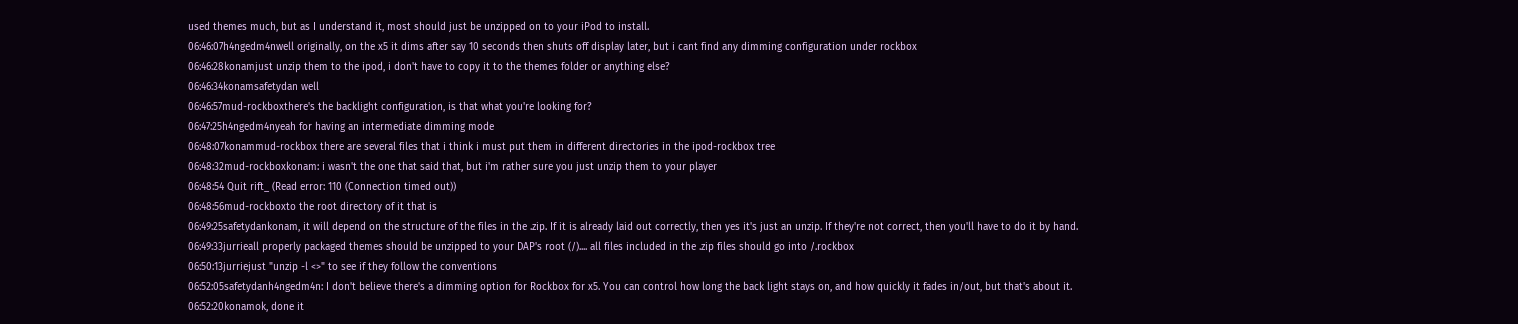used themes much, but as I understand it, most should just be unzipped on to your iPod to install.
06:46:07h4ngedm4nwell originally, on the x5 it dims after say 10 seconds then shuts off display later, but i cant find any dimming configuration under rockbox
06:46:28konamjust unzip them to the ipod, i don't have to copy it to the themes folder or anything else?
06:46:34konamsafetydan well
06:46:57mud-rockboxthere's the backlight configuration, is that what you're looking for?
06:47:25h4ngedm4nyeah for having an intermediate dimming mode
06:48:07konammud-rockbox there are several files that i think i must put them in different directories in the ipod-rockbox tree
06:48:32mud-rockboxkonam: i wasn't the one that said that, but i'm rather sure you just unzip them to your player
06:48:54 Quit rift_ (Read error: 110 (Connection timed out))
06:48:56mud-rockboxto the root directory of it that is
06:49:25safetydankonam, it will depend on the structure of the files in the .zip. If it is already laid out correctly, then yes it's just an unzip. If they're not correct, then you'll have to do it by hand.
06:49:33jurrieall properly packaged themes should be unzipped to your DAP's root (/).... all files included in the .zip files should go into /.rockbox
06:50:13jurriejust "unzip -l <>" to see if they follow the conventions
06:52:05safetydanh4ngedm4n: I don't believe there's a dimming option for Rockbox for x5. You can control how long the back light stays on, and how quickly it fades in/out, but that's about it.
06:52:20konamok, done it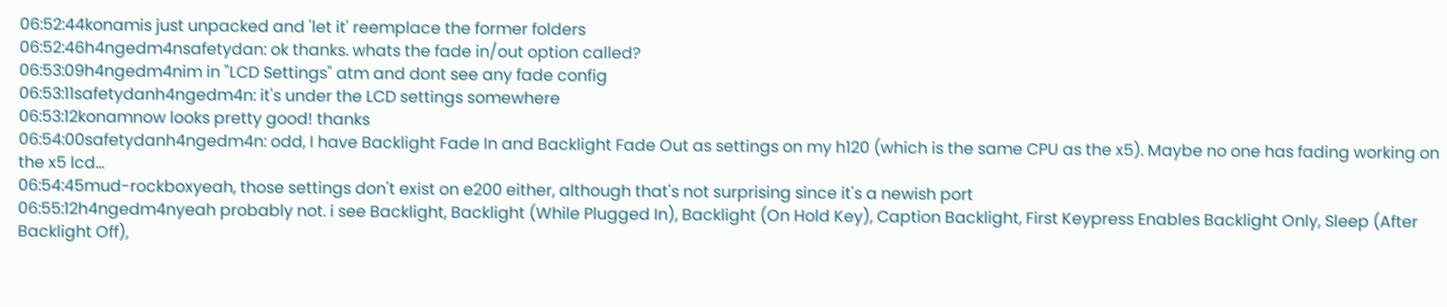06:52:44konamis just unpacked and 'let it' reemplace the former folders
06:52:46h4ngedm4nsafetydan: ok thanks. whats the fade in/out option called?
06:53:09h4ngedm4nim in "LCD Settings" atm and dont see any fade config
06:53:11safetydanh4ngedm4n: it's under the LCD settings somewhere
06:53:12konamnow looks pretty good! thanks
06:54:00safetydanh4ngedm4n: odd, I have Backlight Fade In and Backlight Fade Out as settings on my h120 (which is the same CPU as the x5). Maybe no one has fading working on the x5 lcd...
06:54:45mud-rockboxyeah, those settings don't exist on e200 either, although that's not surprising since it's a newish port
06:55:12h4ngedm4nyeah probably not. i see Backlight, Backlight (While Plugged In), Backlight (On Hold Key), Caption Backlight, First Keypress Enables Backlight Only, Sleep (After Backlight Off),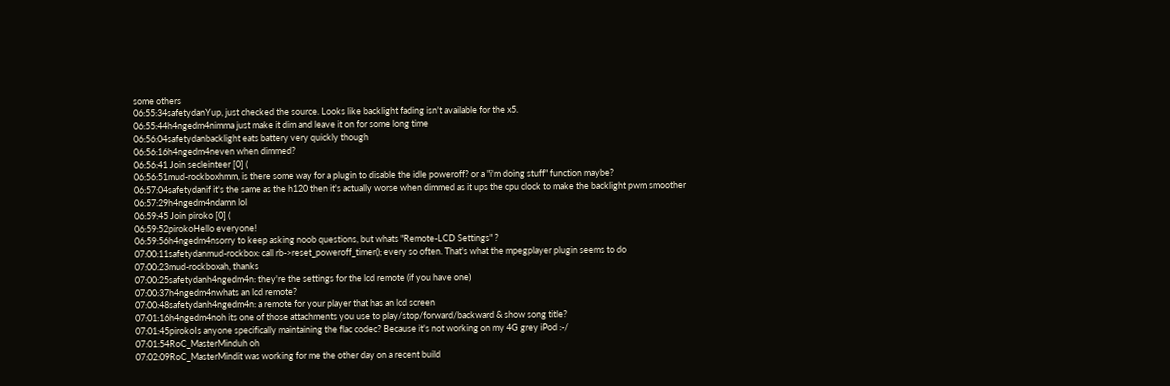some others
06:55:34safetydanYup, just checked the source. Looks like backlight fading isn't available for the x5.
06:55:44h4ngedm4nimma just make it dim and leave it on for some long time
06:56:04safetydanbacklight eats battery very quickly though
06:56:16h4ngedm4neven when dimmed?
06:56:41 Join secleinteer [0] (
06:56:51mud-rockboxhmm, is there some way for a plugin to disable the idle poweroff? or a "i'm doing stuff" function maybe?
06:57:04safetydanif it's the same as the h120 then it's actually worse when dimmed as it ups the cpu clock to make the backlight pwm smoother
06:57:29h4ngedm4ndamn lol
06:59:45 Join piroko [0] (
06:59:52pirokoHello everyone!
06:59:56h4ngedm4nsorry to keep asking noob questions, but whats "Remote-LCD Settings" ?
07:00:11safetydanmud-rockbox: call rb->reset_poweroff_timer(); every so often. That's what the mpegplayer plugin seems to do
07:00:23mud-rockboxah, thanks
07:00:25safetydanh4ngedm4n: they're the settings for the lcd remote (if you have one)
07:00:37h4ngedm4nwhats an lcd remote?
07:00:48safetydanh4ngedm4n: a remote for your player that has an lcd screen
07:01:16h4ngedm4noh its one of those attachments you use to play/stop/forward/backward & show song title?
07:01:45pirokoIs anyone specifically maintaining the flac codec? Because it's not working on my 4G grey iPod :-/
07:01:54RoC_MasterMinduh oh
07:02:09RoC_MasterMindit was working for me the other day on a recent build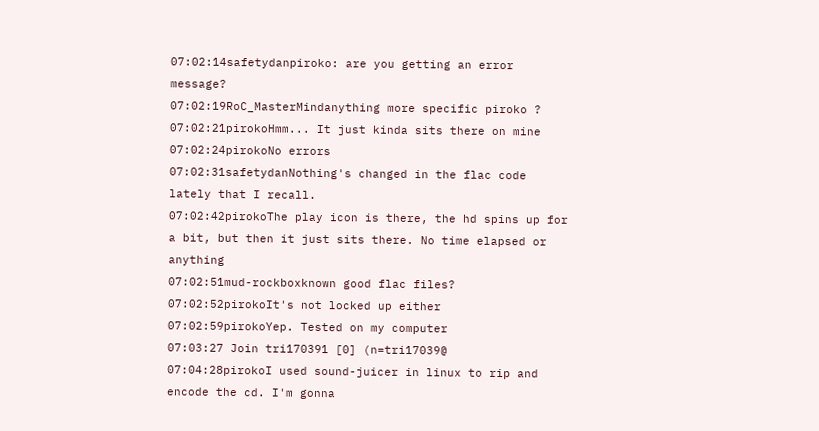07:02:14safetydanpiroko: are you getting an error message?
07:02:19RoC_MasterMindanything more specific piroko ?
07:02:21pirokoHmm... It just kinda sits there on mine
07:02:24pirokoNo errors
07:02:31safetydanNothing's changed in the flac code lately that I recall.
07:02:42pirokoThe play icon is there, the hd spins up for a bit, but then it just sits there. No time elapsed or anything
07:02:51mud-rockboxknown good flac files?
07:02:52pirokoIt's not locked up either
07:02:59pirokoYep. Tested on my computer
07:03:27 Join tri170391 [0] (n=tri17039@
07:04:28pirokoI used sound-juicer in linux to rip and encode the cd. I'm gonna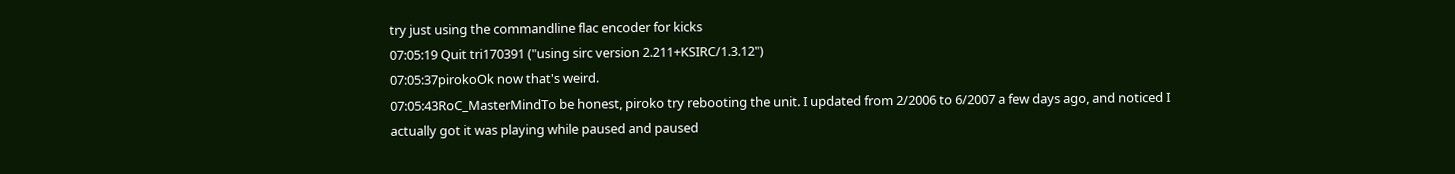try just using the commandline flac encoder for kicks
07:05:19 Quit tri170391 ("using sirc version 2.211+KSIRC/1.3.12")
07:05:37pirokoOk now that's weird.
07:05:43RoC_MasterMindTo be honest, piroko try rebooting the unit. I updated from 2/2006 to 6/2007 a few days ago, and noticed I actually got it was playing while paused and paused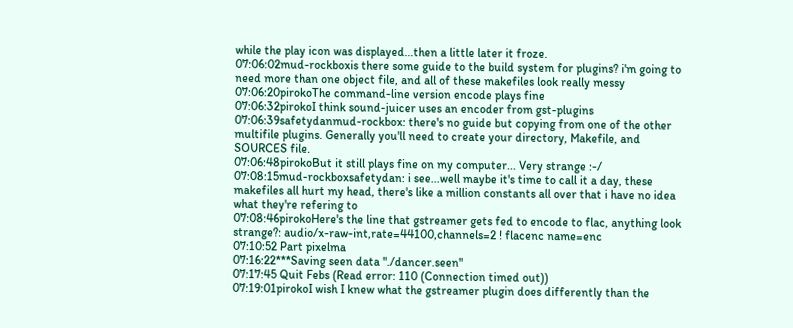while the play icon was displayed...then a little later it froze.
07:06:02mud-rockboxis there some guide to the build system for plugins? i'm going to need more than one object file, and all of these makefiles look really messy
07:06:20pirokoThe command-line version encode plays fine
07:06:32pirokoI think sound-juicer uses an encoder from gst-plugins
07:06:39safetydanmud-rockbox: there's no guide but copying from one of the other multifile plugins. Generally you'll need to create your directory, Makefile, and SOURCES file.
07:06:48pirokoBut it still plays fine on my computer... Very strange :-/
07:08:15mud-rockboxsafetydan: i see...well maybe it's time to call it a day, these makefiles all hurt my head, there's like a million constants all over that i have no idea what they're refering to
07:08:46pirokoHere's the line that gstreamer gets fed to encode to flac, anything look strange?: audio/x-raw-int,rate=44100,channels=2 ! flacenc name=enc
07:10:52 Part pixelma
07:16:22***Saving seen data "./dancer.seen"
07:17:45 Quit Febs (Read error: 110 (Connection timed out))
07:19:01pirokoI wish I knew what the gstreamer plugin does differently than the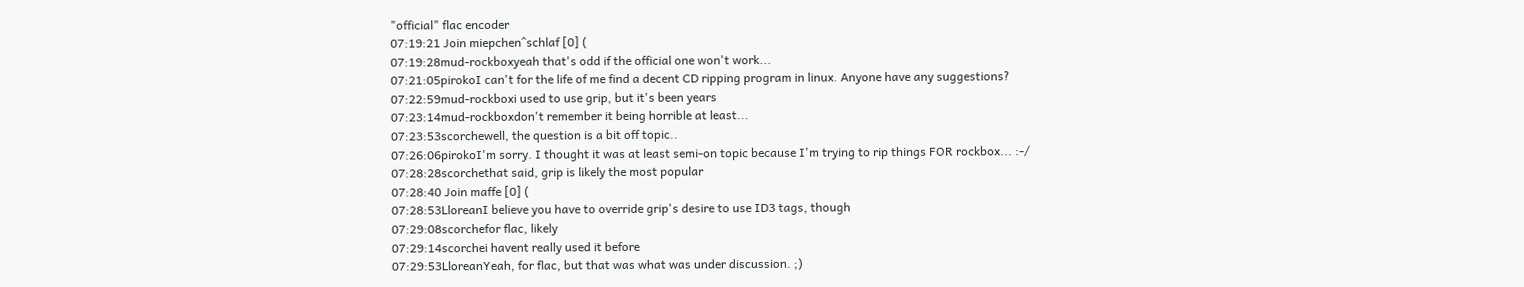"official" flac encoder
07:19:21 Join miepchen^schlaf [0] (
07:19:28mud-rockboxyeah that's odd if the official one won't work...
07:21:05pirokoI can't for the life of me find a decent CD ripping program in linux. Anyone have any suggestions?
07:22:59mud-rockboxi used to use grip, but it's been years
07:23:14mud-rockboxdon't remember it being horrible at least...
07:23:53scorchewell, the question is a bit off topic..
07:26:06pirokoI'm sorry. I thought it was at least semi-on topic because I'm trying to rip things FOR rockbox... :-/
07:28:28scorchethat said, grip is likely the most popular
07:28:40 Join maffe [0] (
07:28:53LloreanI believe you have to override grip's desire to use ID3 tags, though
07:29:08scorchefor flac, likely
07:29:14scorchei havent really used it before
07:29:53LloreanYeah, for flac, but that was what was under discussion. ;)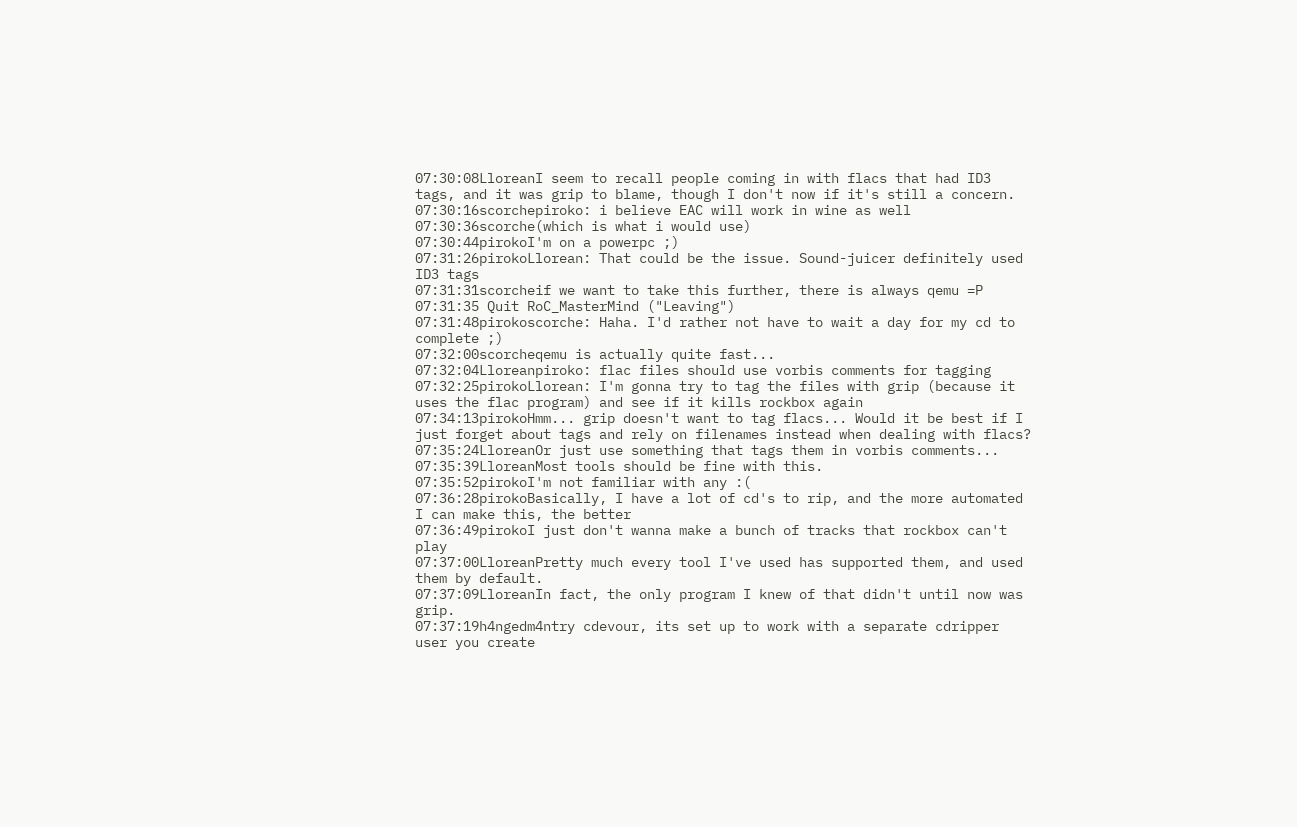07:30:08LloreanI seem to recall people coming in with flacs that had ID3 tags, and it was grip to blame, though I don't now if it's still a concern.
07:30:16scorchepiroko: i believe EAC will work in wine as well
07:30:36scorche(which is what i would use)
07:30:44pirokoI'm on a powerpc ;)
07:31:26pirokoLlorean: That could be the issue. Sound-juicer definitely used ID3 tags
07:31:31scorcheif we want to take this further, there is always qemu =P
07:31:35 Quit RoC_MasterMind ("Leaving")
07:31:48pirokoscorche: Haha. I'd rather not have to wait a day for my cd to complete ;)
07:32:00scorcheqemu is actually quite fast...
07:32:04Lloreanpiroko: flac files should use vorbis comments for tagging
07:32:25pirokoLlorean: I'm gonna try to tag the files with grip (because it uses the flac program) and see if it kills rockbox again
07:34:13pirokoHmm... grip doesn't want to tag flacs... Would it be best if I just forget about tags and rely on filenames instead when dealing with flacs?
07:35:24LloreanOr just use something that tags them in vorbis comments...
07:35:39LloreanMost tools should be fine with this.
07:35:52pirokoI'm not familiar with any :(
07:36:28pirokoBasically, I have a lot of cd's to rip, and the more automated I can make this, the better
07:36:49pirokoI just don't wanna make a bunch of tracks that rockbox can't play
07:37:00LloreanPretty much every tool I've used has supported them, and used them by default.
07:37:09LloreanIn fact, the only program I knew of that didn't until now was grip.
07:37:19h4ngedm4ntry cdevour, its set up to work with a separate cdripper user you create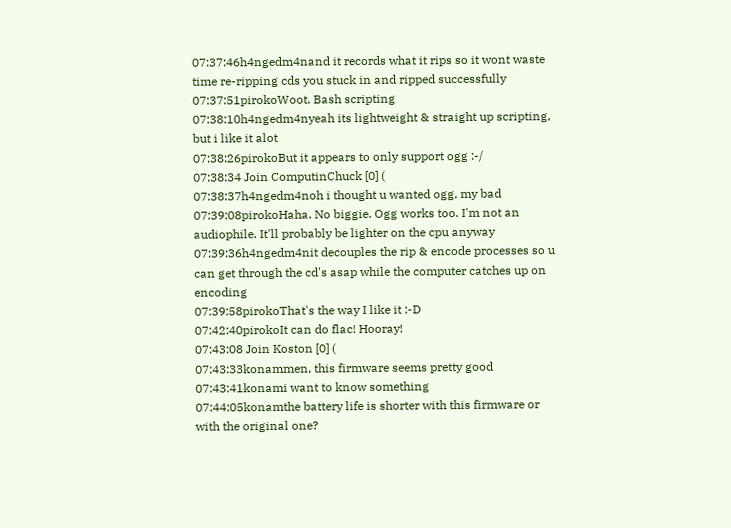07:37:46h4ngedm4nand it records what it rips so it wont waste time re-ripping cds you stuck in and ripped successfully
07:37:51pirokoWoot. Bash scripting
07:38:10h4ngedm4nyeah its lightweight & straight up scripting, but i like it alot
07:38:26pirokoBut it appears to only support ogg :-/
07:38:34 Join ComputinChuck [0] (
07:38:37h4ngedm4noh i thought u wanted ogg, my bad
07:39:08pirokoHaha. No biggie. Ogg works too. I'm not an audiophile. It'll probably be lighter on the cpu anyway
07:39:36h4ngedm4nit decouples the rip & encode processes so u can get through the cd's asap while the computer catches up on encoding
07:39:58pirokoThat's the way I like it :-D
07:42:40pirokoIt can do flac! Hooray!
07:43:08 Join Koston [0] (
07:43:33konammen, this firmware seems pretty good
07:43:41konami want to know something
07:44:05konamthe battery life is shorter with this firmware or with the original one?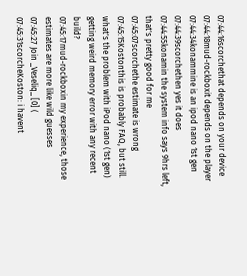07:44:16scorchethat depends on your device
07:44:18mud-rockboxit depends on the player
07:44:34konammine is an ipod nano 1st gen
07:44:39scorchethen yes it does
07:44:55konamin the system info says 9hrs left, that's pretty good for me
07:45:07scorchethe estimate is wrong
07:45:15Kostonthis is probably FAQ, but still. what's the problem with iPod nano (1st gen) getting weird memory error with any recent build?
07:45:17mud-rockboxin my experience, those estimates are more like wild guesses
07:45:27 Join _Veseliq_ [0] (
07:45:31scorcheKoston: i havent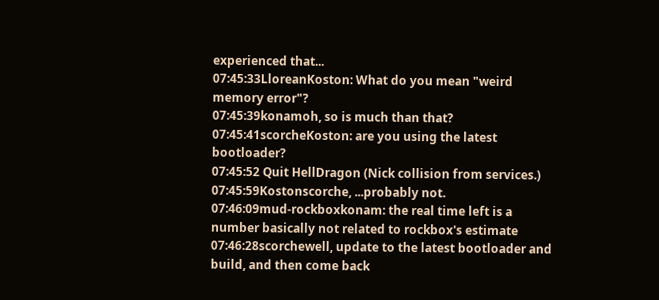experienced that...
07:45:33LloreanKoston: What do you mean "weird memory error"?
07:45:39konamoh, so is much than that?
07:45:41scorcheKoston: are you using the latest bootloader?
07:45:52 Quit HellDragon (Nick collision from services.)
07:45:59Kostonscorche, ...probably not.
07:46:09mud-rockboxkonam: the real time left is a number basically not related to rockbox's estimate
07:46:28scorchewell, update to the latest bootloader and build, and then come back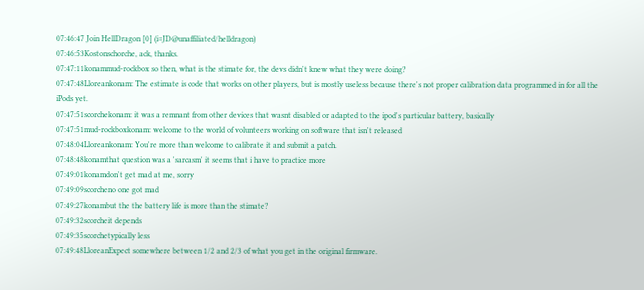07:46:47 Join HellDragon [0] (i=JD@unaffiliated/helldragon)
07:46:53Kostonschorche, ack, thanks.
07:47:11konammud-rockbox so then, what is the stimate for, the devs didn't knew what they were doing?
07:47:48Lloreankonam: The estimate is code that works on other players, but is mostly useless because there's not proper calibration data programmed in for all the iPods yet.
07:47:51scorchekonam: it was a remnant from other devices that wasnt disabled or adapted to the ipod's particular battery, basically
07:47:51mud-rockboxkonam: welcome to the world of volunteers working on software that isn't released
07:48:04Lloreankonam: You're more than welcome to calibrate it and submit a patch.
07:48:48konamthat question was a 'sarcasm' it seems that i have to practice more
07:49:01konamdon't get mad at me, sorry
07:49:09scorcheno one got mad
07:49:27konambut the the battery life is more than the stimate?
07:49:32scorcheit depends
07:49:35scorchetypically less
07:49:48LloreanExpect somewhere between 1/2 and 2/3 of what you get in the original firmware.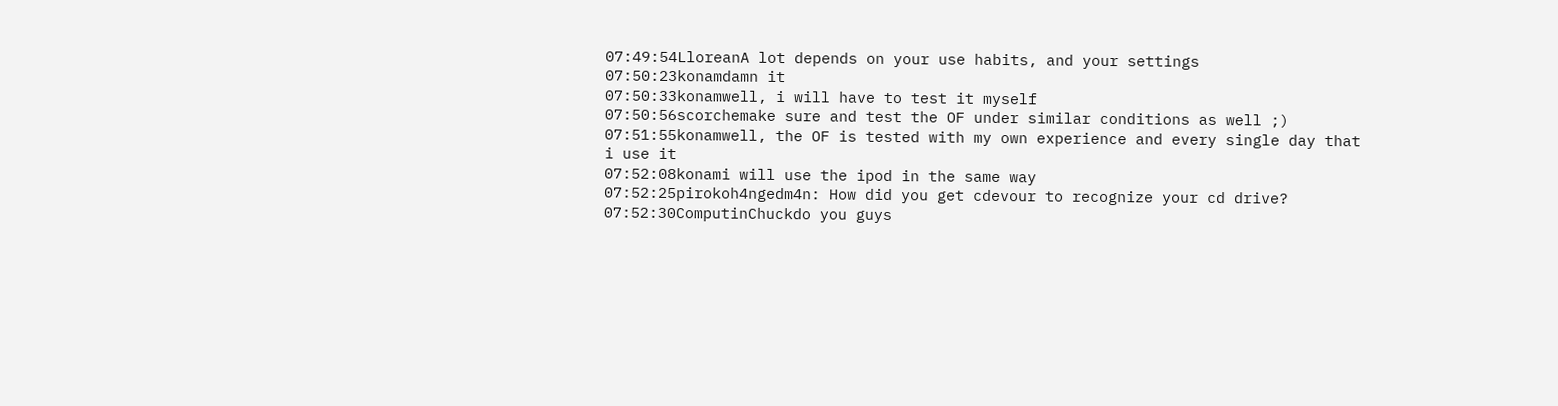07:49:54LloreanA lot depends on your use habits, and your settings
07:50:23konamdamn it
07:50:33konamwell, i will have to test it myself
07:50:56scorchemake sure and test the OF under similar conditions as well ;)
07:51:55konamwell, the OF is tested with my own experience and every single day that i use it
07:52:08konami will use the ipod in the same way
07:52:25pirokoh4ngedm4n: How did you get cdevour to recognize your cd drive?
07:52:30ComputinChuckdo you guys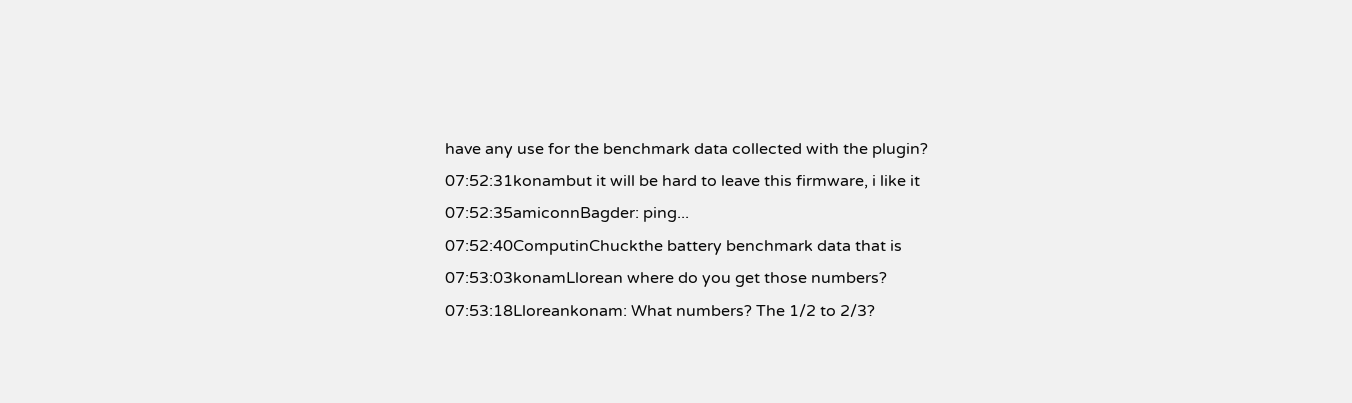have any use for the benchmark data collected with the plugin?
07:52:31konambut it will be hard to leave this firmware, i like it
07:52:35amiconnBagder: ping...
07:52:40ComputinChuckthe battery benchmark data that is
07:53:03konamLlorean where do you get those numbers?
07:53:18Lloreankonam: What numbers? The 1/2 to 2/3?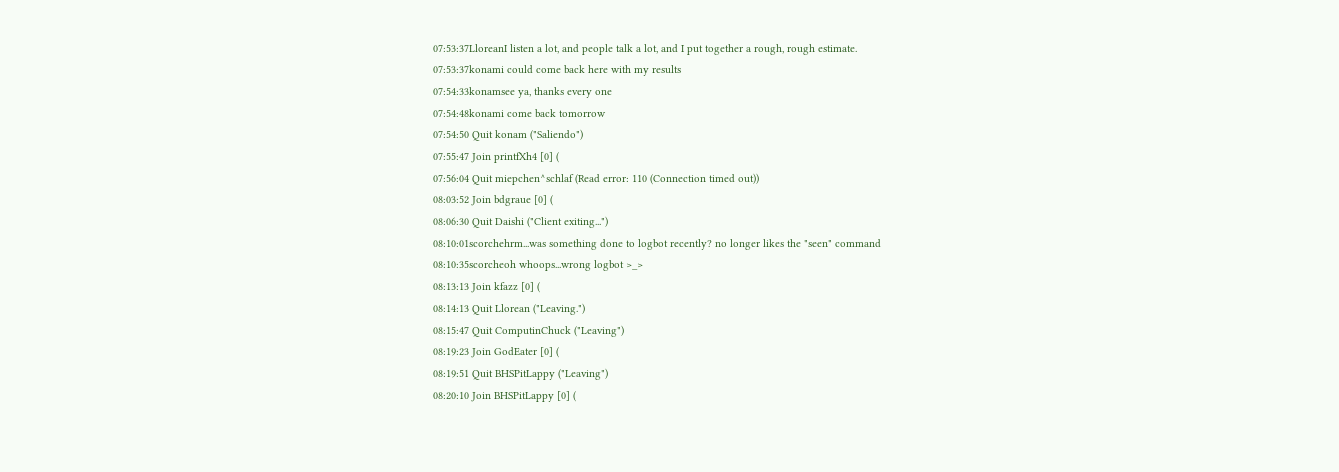07:53:37LloreanI listen a lot, and people talk a lot, and I put together a rough, rough estimate.
07:53:37konami could come back here with my results
07:54:33konamsee ya, thanks every one
07:54:48konami come back tomorrow
07:54:50 Quit konam ("Saliendo")
07:55:47 Join printfXh4 [0] (
07:56:04 Quit miepchen^schlaf (Read error: 110 (Connection timed out))
08:03:52 Join bdgraue [0] (
08:06:30 Quit Daishi ("Client exiting...")
08:10:01scorchehrm...was something done to logbot recently? no longer likes the "seen" command
08:10:35scorcheoh whoops...wrong logbot >_>
08:13:13 Join kfazz [0] (
08:14:13 Quit Llorean ("Leaving.")
08:15:47 Quit ComputinChuck ("Leaving")
08:19:23 Join GodEater [0] (
08:19:51 Quit BHSPitLappy ("Leaving")
08:20:10 Join BHSPitLappy [0] (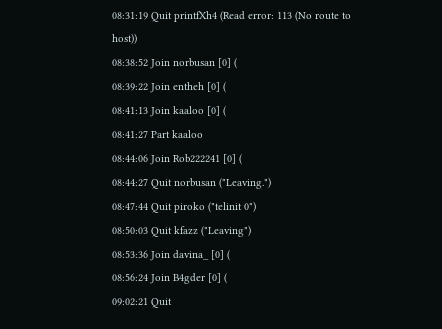08:31:19 Quit printfXh4 (Read error: 113 (No route to host))
08:38:52 Join norbusan [0] (
08:39:22 Join entheh [0] (
08:41:13 Join kaaloo [0] (
08:41:27 Part kaaloo
08:44:06 Join Rob222241 [0] (
08:44:27 Quit norbusan ("Leaving.")
08:47:44 Quit piroko ("telinit 0")
08:50:03 Quit kfazz ("Leaving")
08:53:36 Join davina_ [0] (
08:56:24 Join B4gder [0] (
09:02:21 Quit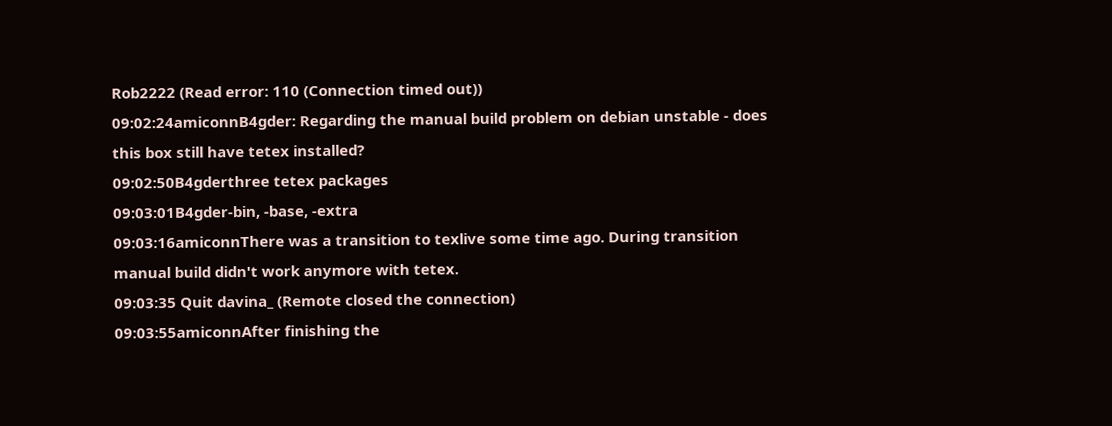Rob2222 (Read error: 110 (Connection timed out))
09:02:24amiconnB4gder: Regarding the manual build problem on debian unstable - does this box still have tetex installed?
09:02:50B4gderthree tetex packages
09:03:01B4gder-bin, -base, -extra
09:03:16amiconnThere was a transition to texlive some time ago. During transition manual build didn't work anymore with tetex.
09:03:35 Quit davina_ (Remote closed the connection)
09:03:55amiconnAfter finishing the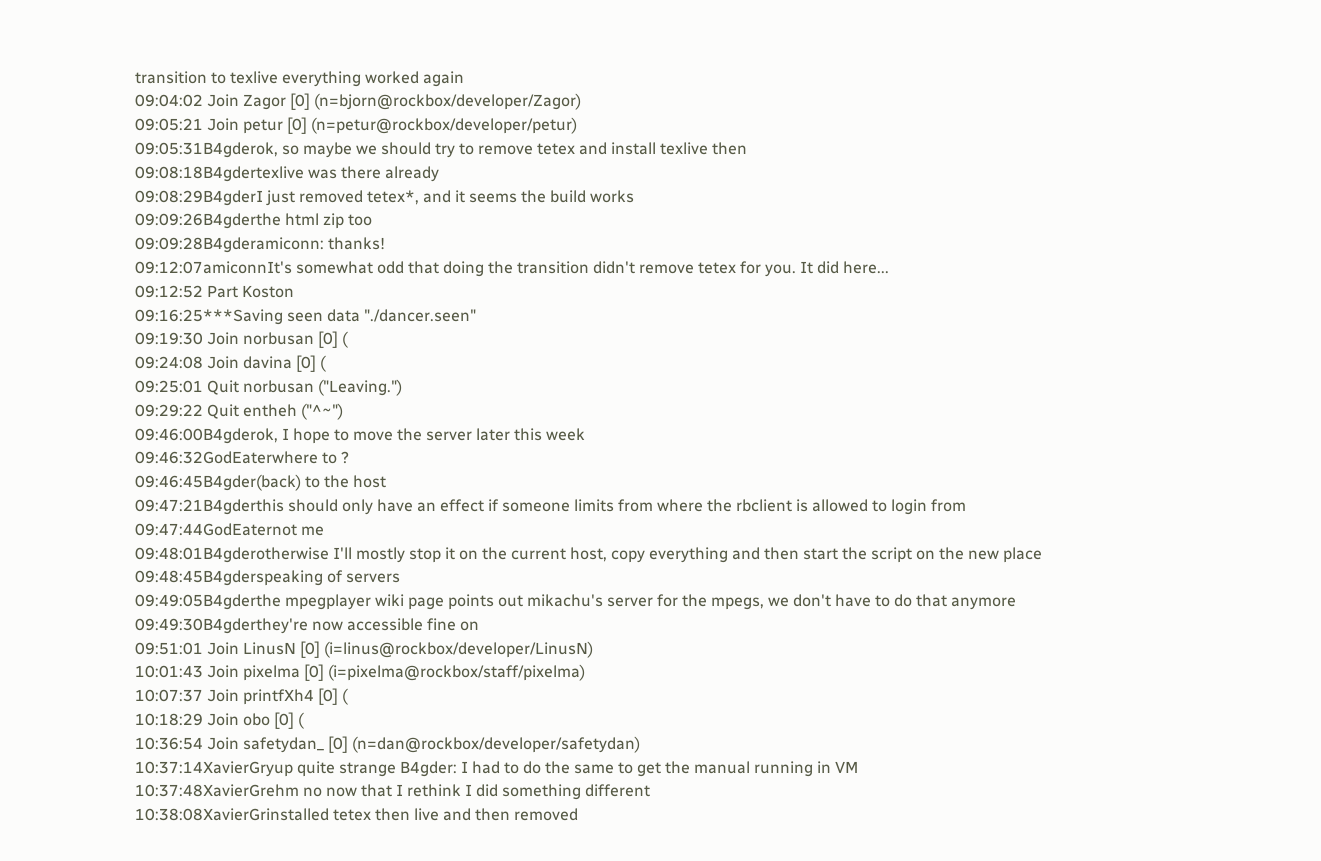transition to texlive everything worked again
09:04:02 Join Zagor [0] (n=bjorn@rockbox/developer/Zagor)
09:05:21 Join petur [0] (n=petur@rockbox/developer/petur)
09:05:31B4gderok, so maybe we should try to remove tetex and install texlive then
09:08:18B4gdertexlive was there already
09:08:29B4gderI just removed tetex*, and it seems the build works
09:09:26B4gderthe html zip too
09:09:28B4gderamiconn: thanks!
09:12:07amiconnIt's somewhat odd that doing the transition didn't remove tetex for you. It did here...
09:12:52 Part Koston
09:16:25***Saving seen data "./dancer.seen"
09:19:30 Join norbusan [0] (
09:24:08 Join davina [0] (
09:25:01 Quit norbusan ("Leaving.")
09:29:22 Quit entheh ("^~")
09:46:00B4gderok, I hope to move the server later this week
09:46:32GodEaterwhere to ?
09:46:45B4gder(back) to the host
09:47:21B4gderthis should only have an effect if someone limits from where the rbclient is allowed to login from
09:47:44GodEaternot me
09:48:01B4gderotherwise I'll mostly stop it on the current host, copy everything and then start the script on the new place
09:48:45B4gderspeaking of servers
09:49:05B4gderthe mpegplayer wiki page points out mikachu's server for the mpegs, we don't have to do that anymore
09:49:30B4gderthey're now accessible fine on
09:51:01 Join LinusN [0] (i=linus@rockbox/developer/LinusN)
10:01:43 Join pixelma [0] (i=pixelma@rockbox/staff/pixelma)
10:07:37 Join printfXh4 [0] (
10:18:29 Join obo [0] (
10:36:54 Join safetydan_ [0] (n=dan@rockbox/developer/safetydan)
10:37:14XavierGryup quite strange B4gder: I had to do the same to get the manual running in VM
10:37:48XavierGrehm no now that I rethink I did something different
10:38:08XavierGrinstalled tetex then live and then removed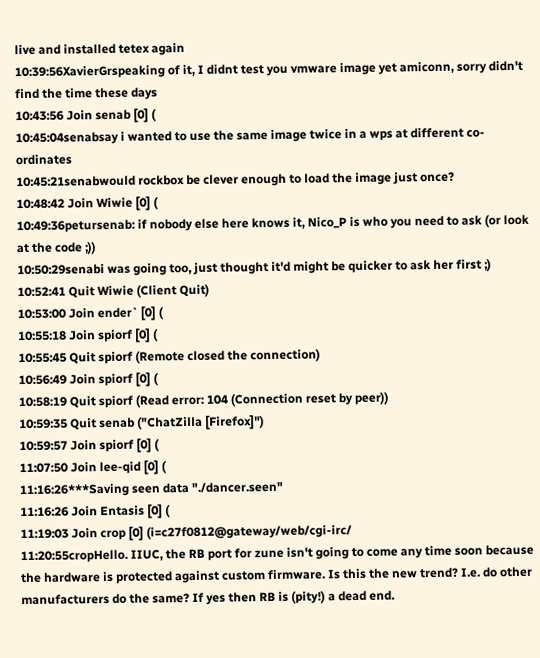live and installed tetex again
10:39:56XavierGrspeaking of it, I didnt test you vmware image yet amiconn, sorry didn't find the time these days
10:43:56 Join senab [0] (
10:45:04senabsay i wanted to use the same image twice in a wps at different co-ordinates
10:45:21senabwould rockbox be clever enough to load the image just once?
10:48:42 Join Wiwie [0] (
10:49:36petursenab: if nobody else here knows it, Nico_P is who you need to ask (or look at the code ;))
10:50:29senabi was going too, just thought it'd might be quicker to ask her first ;)
10:52:41 Quit Wiwie (Client Quit)
10:53:00 Join ender` [0] (
10:55:18 Join spiorf [0] (
10:55:45 Quit spiorf (Remote closed the connection)
10:56:49 Join spiorf [0] (
10:58:19 Quit spiorf (Read error: 104 (Connection reset by peer))
10:59:35 Quit senab ("ChatZilla [Firefox]")
10:59:57 Join spiorf [0] (
11:07:50 Join lee-qid [0] (
11:16:26***Saving seen data "./dancer.seen"
11:16:26 Join Entasis [0] (
11:19:03 Join crop [0] (i=c27f0812@gateway/web/cgi-irc/
11:20:55cropHello. IIUC, the RB port for zune isn't going to come any time soon because the hardware is protected against custom firmware. Is this the new trend? I.e. do other manufacturers do the same? If yes then RB is (pity!) a dead end.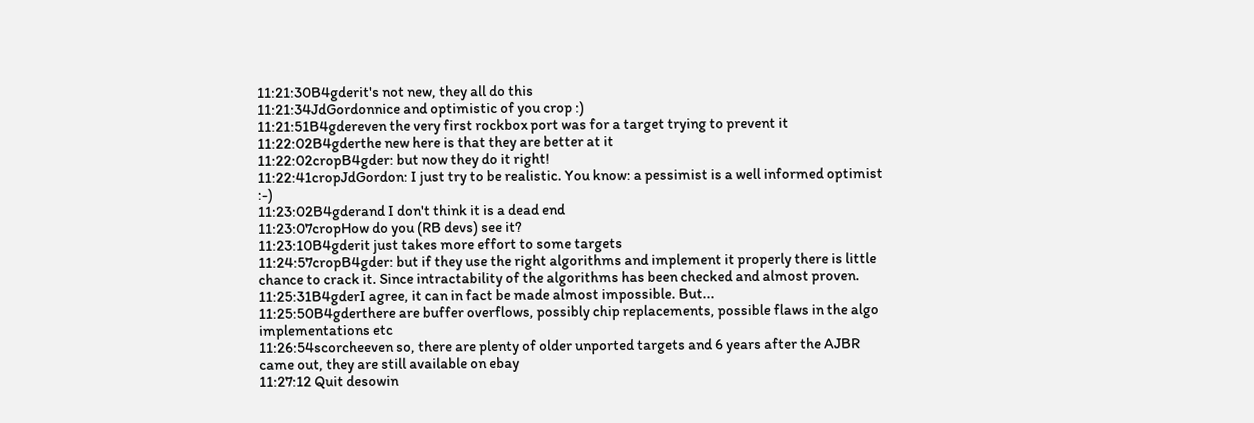11:21:30B4gderit's not new, they all do this
11:21:34JdGordonnice and optimistic of you crop :)
11:21:51B4gdereven the very first rockbox port was for a target trying to prevent it
11:22:02B4gderthe new here is that they are better at it
11:22:02cropB4gder: but now they do it right!
11:22:41cropJdGordon: I just try to be realistic. You know: a pessimist is a well informed optimist :-)
11:23:02B4gderand I don't think it is a dead end
11:23:07cropHow do you (RB devs) see it?
11:23:10B4gderit just takes more effort to some targets
11:24:57cropB4gder: but if they use the right algorithms and implement it properly there is little chance to crack it. Since intractability of the algorithms has been checked and almost proven.
11:25:31B4gderI agree, it can in fact be made almost impossible. But...
11:25:50B4gderthere are buffer overflows, possibly chip replacements, possible flaws in the algo implementations etc
11:26:54scorcheeven so, there are plenty of older unported targets and 6 years after the AJBR came out, they are still available on ebay
11:27:12 Quit desowin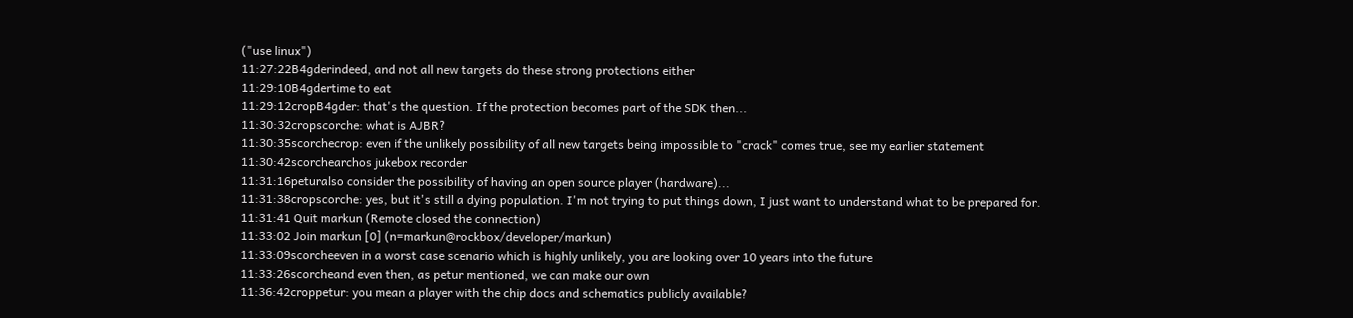("use linux")
11:27:22B4gderindeed, and not all new targets do these strong protections either
11:29:10B4gdertime to eat
11:29:12cropB4gder: that's the question. If the protection becomes part of the SDK then...
11:30:32cropscorche: what is AJBR?
11:30:35scorchecrop: even if the unlikely possibility of all new targets being impossible to "crack" comes true, see my earlier statement
11:30:42scorchearchos jukebox recorder
11:31:16peturalso consider the possibility of having an open source player (hardware)...
11:31:38cropscorche: yes, but it's still a dying population. I'm not trying to put things down, I just want to understand what to be prepared for.
11:31:41 Quit markun (Remote closed the connection)
11:33:02 Join markun [0] (n=markun@rockbox/developer/markun)
11:33:09scorcheeven in a worst case scenario which is highly unlikely, you are looking over 10 years into the future
11:33:26scorcheand even then, as petur mentioned, we can make our own
11:36:42croppetur: you mean a player with the chip docs and schematics publicly available?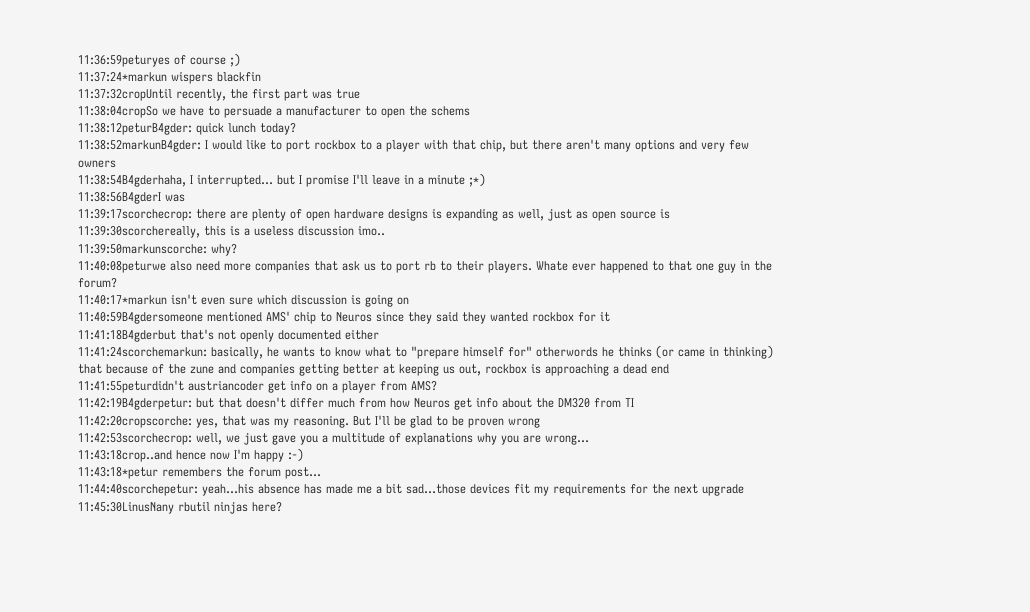11:36:59peturyes of course ;)
11:37:24*markun wispers blackfin
11:37:32cropUntil recently, the first part was true
11:38:04cropSo we have to persuade a manufacturer to open the schems
11:38:12peturB4gder: quick lunch today?
11:38:52markunB4gder: I would like to port rockbox to a player with that chip, but there aren't many options and very few owners
11:38:54B4gderhaha, I interrupted... but I promise I'll leave in a minute ;*)
11:38:56B4gderI was
11:39:17scorchecrop: there are plenty of open hardware designs is expanding as well, just as open source is
11:39:30scorchereally, this is a useless discussion imo..
11:39:50markunscorche: why?
11:40:08peturwe also need more companies that ask us to port rb to their players. Whate ever happened to that one guy in the forum?
11:40:17*markun isn't even sure which discussion is going on
11:40:59B4gdersomeone mentioned AMS' chip to Neuros since they said they wanted rockbox for it
11:41:18B4gderbut that's not openly documented either
11:41:24scorchemarkun: basically, he wants to know what to "prepare himself for" otherwords he thinks (or came in thinking) that because of the zune and companies getting better at keeping us out, rockbox is approaching a dead end
11:41:55peturdidn't austriancoder get info on a player from AMS?
11:42:19B4gderpetur: but that doesn't differ much from how Neuros get info about the DM320 from TI
11:42:20cropscorche: yes, that was my reasoning. But I'll be glad to be proven wrong
11:42:53scorchecrop: well, we just gave you a multitude of explanations why you are wrong...
11:43:18crop..and hence now I'm happy :-)
11:43:18*petur remembers the forum post...
11:44:40scorchepetur: yeah...his absence has made me a bit sad...those devices fit my requirements for the next upgrade
11:45:30LinusNany rbutil ninjas here?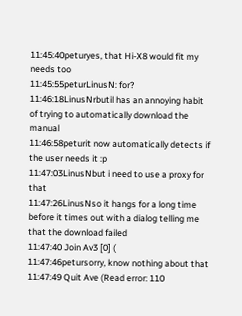11:45:40peturyes, that Hi-X8 would fit my needs too
11:45:55peturLinusN: for?
11:46:18LinusNrbutil has an annoying habit of trying to automatically download the manual
11:46:58peturit now automatically detects if the user needs it :p
11:47:03LinusNbut i need to use a proxy for that
11:47:26LinusNso it hangs for a long time before it times out with a dialog telling me that the download failed
11:47:40 Join Av3 [0] (
11:47:46petursorry, know nothing about that
11:47:49 Quit Ave (Read error: 110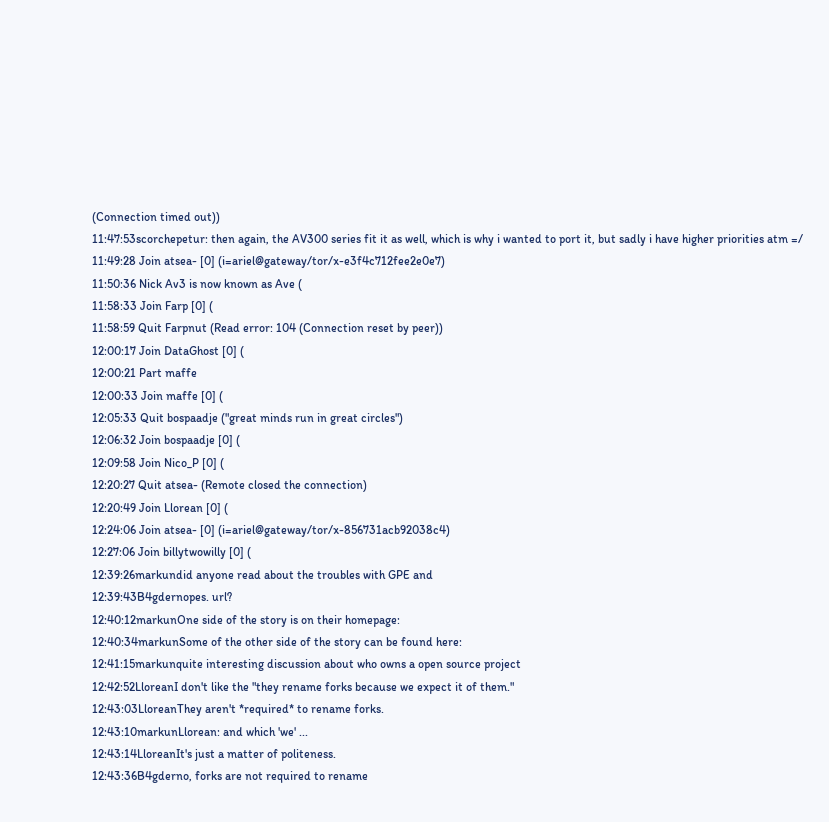(Connection timed out))
11:47:53scorchepetur: then again, the AV300 series fit it as well, which is why i wanted to port it, but sadly i have higher priorities atm =/
11:49:28 Join atsea- [0] (i=ariel@gateway/tor/x-e3f4c712fee2e0e7)
11:50:36 Nick Av3 is now known as Ave (
11:58:33 Join Farp [0] (
11:58:59 Quit Farpnut (Read error: 104 (Connection reset by peer))
12:00:17 Join DataGhost [0] (
12:00:21 Part maffe
12:00:33 Join maffe [0] (
12:05:33 Quit bospaadje ("great minds run in great circles")
12:06:32 Join bospaadje [0] (
12:09:58 Join Nico_P [0] (
12:20:27 Quit atsea- (Remote closed the connection)
12:20:49 Join Llorean [0] (
12:24:06 Join atsea- [0] (i=ariel@gateway/tor/x-856731acb92038c4)
12:27:06 Join billytwowilly [0] (
12:39:26markundid anyone read about the troubles with GPE and
12:39:43B4gdernopes. url?
12:40:12markunOne side of the story is on their homepage:
12:40:34markunSome of the other side of the story can be found here:
12:41:15markunquite interesting discussion about who owns a open source project
12:42:52LloreanI don't like the "they rename forks because we expect it of them."
12:43:03LloreanThey aren't *required* to rename forks.
12:43:10markunLlorean: and which 'we' ...
12:43:14LloreanIt's just a matter of politeness.
12:43:36B4gderno, forks are not required to rename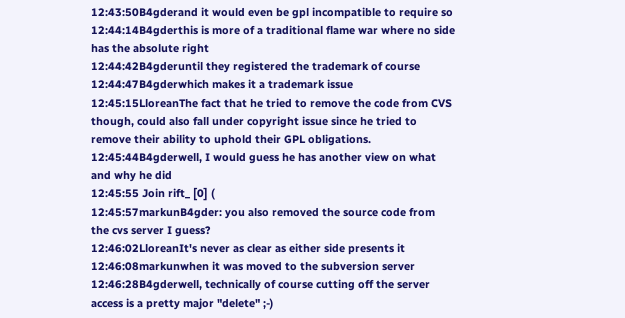12:43:50B4gderand it would even be gpl incompatible to require so
12:44:14B4gderthis is more of a traditional flame war where no side has the absolute right
12:44:42B4gderuntil they registered the trademark of course
12:44:47B4gderwhich makes it a trademark issue
12:45:15LloreanThe fact that he tried to remove the code from CVS though, could also fall under copyright issue since he tried to remove their ability to uphold their GPL obligations.
12:45:44B4gderwell, I would guess he has another view on what and why he did
12:45:55 Join rift_ [0] (
12:45:57markunB4gder: you also removed the source code from the cvs server I guess?
12:46:02LloreanIt's never as clear as either side presents it
12:46:08markunwhen it was moved to the subversion server
12:46:28B4gderwell, technically of course cutting off the server access is a pretty major "delete" ;-)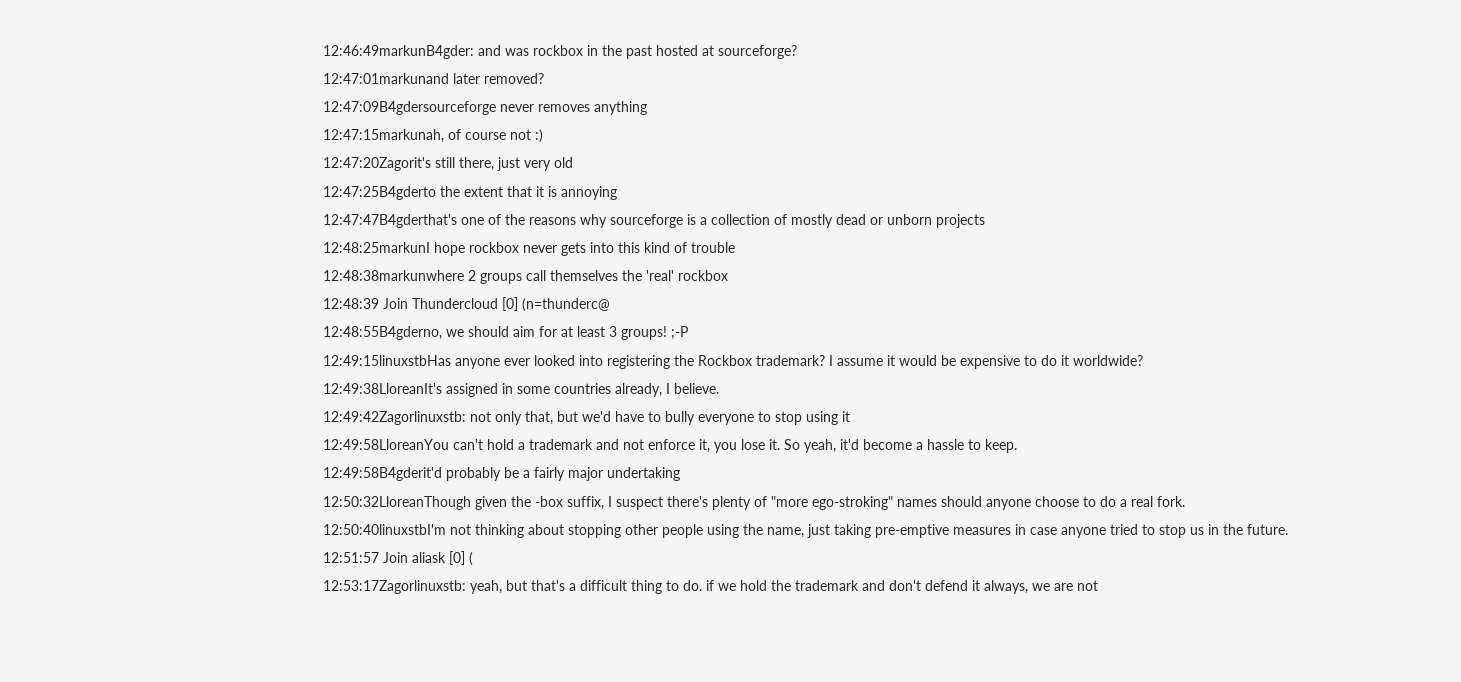12:46:49markunB4gder: and was rockbox in the past hosted at sourceforge?
12:47:01markunand later removed?
12:47:09B4gdersourceforge never removes anything
12:47:15markunah, of course not :)
12:47:20Zagorit's still there, just very old
12:47:25B4gderto the extent that it is annoying
12:47:47B4gderthat's one of the reasons why sourceforge is a collection of mostly dead or unborn projects
12:48:25markunI hope rockbox never gets into this kind of trouble
12:48:38markunwhere 2 groups call themselves the 'real' rockbox
12:48:39 Join Thundercloud [0] (n=thunderc@
12:48:55B4gderno, we should aim for at least 3 groups! ;-P
12:49:15linuxstbHas anyone ever looked into registering the Rockbox trademark? I assume it would be expensive to do it worldwide?
12:49:38LloreanIt's assigned in some countries already, I believe.
12:49:42Zagorlinuxstb: not only that, but we'd have to bully everyone to stop using it
12:49:58LloreanYou can't hold a trademark and not enforce it, you lose it. So yeah, it'd become a hassle to keep.
12:49:58B4gderit'd probably be a fairly major undertaking
12:50:32LloreanThough given the -box suffix, I suspect there's plenty of "more ego-stroking" names should anyone choose to do a real fork.
12:50:40linuxstbI'm not thinking about stopping other people using the name, just taking pre-emptive measures in case anyone tried to stop us in the future.
12:51:57 Join aliask [0] (
12:53:17Zagorlinuxstb: yeah, but that's a difficult thing to do. if we hold the trademark and don't defend it always, we are not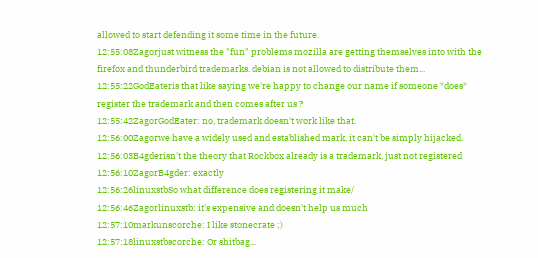allowed to start defending it some time in the future.
12:55:08Zagorjust witness the "fun" problems mozilla are getting themselves into with the firefox and thunderbird trademarks. debian is not allowed to distribute them...
12:55:22GodEateris that like saying we're happy to change our name if someone *does* register the trademark and then comes after us ?
12:55:42ZagorGodEater: no, trademark doesn't work like that.
12:56:00Zagorwe have a widely used and established mark. it can't be simply hijacked.
12:56:03B4gderisn't the theory that Rockbox already is a trademark, just not registered
12:56:10ZagorB4gder: exactly
12:56:26linuxstbSo what difference does registering it make/
12:56:46Zagorlinuxstb: it's expensive and doesn't help us much
12:57:10markunscorche: I like stonecrate ;)
12:57:18linuxstbscorche: Or shitbag...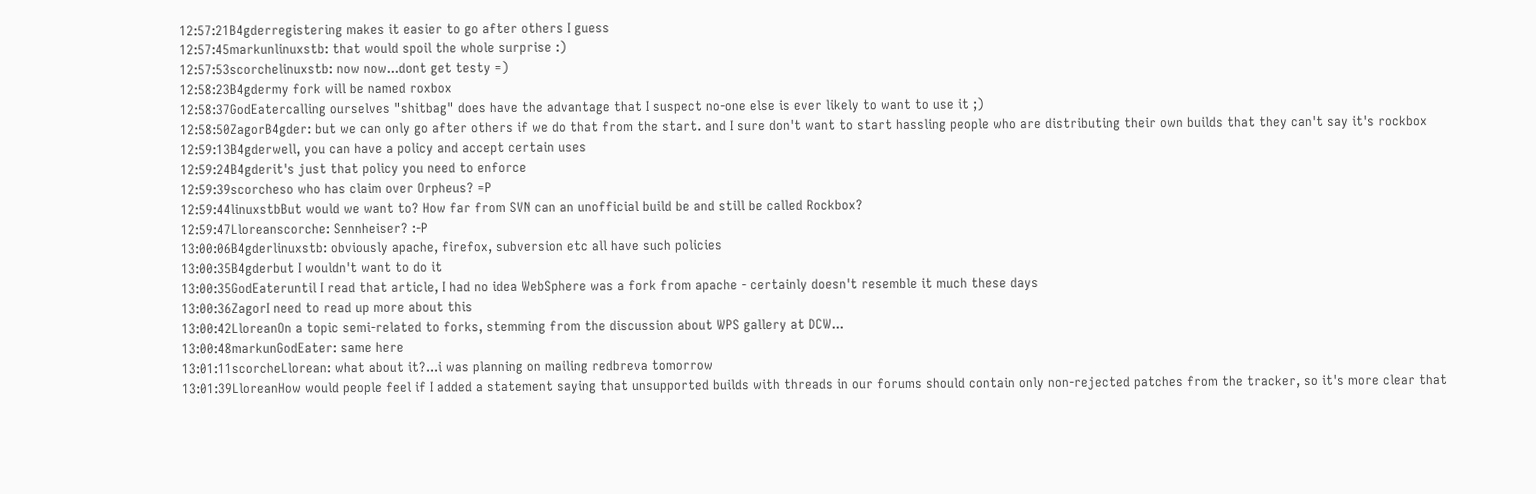12:57:21B4gderregistering makes it easier to go after others I guess
12:57:45markunlinuxstb: that would spoil the whole surprise :)
12:57:53scorchelinuxstb: now now...dont get testy =)
12:58:23B4gdermy fork will be named roxbox
12:58:37GodEatercalling ourselves "shitbag" does have the advantage that I suspect no-one else is ever likely to want to use it ;)
12:58:50ZagorB4gder: but we can only go after others if we do that from the start. and I sure don't want to start hassling people who are distributing their own builds that they can't say it's rockbox
12:59:13B4gderwell, you can have a policy and accept certain uses
12:59:24B4gderit's just that policy you need to enforce
12:59:39scorcheso who has claim over Orpheus? =P
12:59:44linuxstbBut would we want to? How far from SVN can an unofficial build be and still be called Rockbox?
12:59:47Lloreanscorche: Sennheiser? :-P
13:00:06B4gderlinuxstb: obviously apache, firefox, subversion etc all have such policies
13:00:35B4gderbut I wouldn't want to do it
13:00:35GodEateruntil I read that article, I had no idea WebSphere was a fork from apache - certainly doesn't resemble it much these days
13:00:36ZagorI need to read up more about this
13:00:42LloreanOn a topic semi-related to forks, stemming from the discussion about WPS gallery at DCW...
13:00:48markunGodEater: same here
13:01:11scorcheLlorean: what about it?...i was planning on mailing redbreva tomorrow
13:01:39LloreanHow would people feel if I added a statement saying that unsupported builds with threads in our forums should contain only non-rejected patches from the tracker, so it's more clear that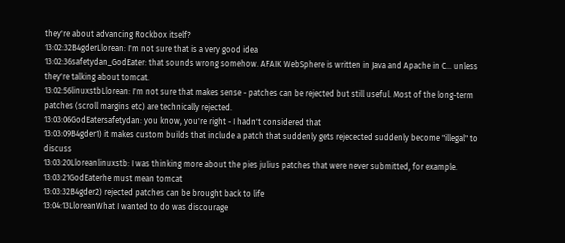they're about advancing Rockbox itself?
13:02:32B4gderLlorean: I'm not sure that is a very good idea
13:02:36safetydan_GodEater: that sounds wrong somehow. AFAIK WebSphere is written in Java and Apache in C... unless they're talking about tomcat.
13:02:56linuxstbLlorean: I'm not sure that makes sense - patches can be rejected but still useful. Most of the long-term patches (scroll margins etc) are technically rejected.
13:03:06GodEatersafetydan: you know, you're right - I hadn't considered that
13:03:09B4gder1) it makes custom builds that include a patch that suddenly gets rejecected suddenly become "illegal" to discuss
13:03:20Lloreanlinuxstb: I was thinking more about the pies julius patches that were never submitted, for example.
13:03:21GodEaterhe must mean tomcat
13:03:32B4gder2) rejected patches can be brought back to life
13:04:13LloreanWhat I wanted to do was discourage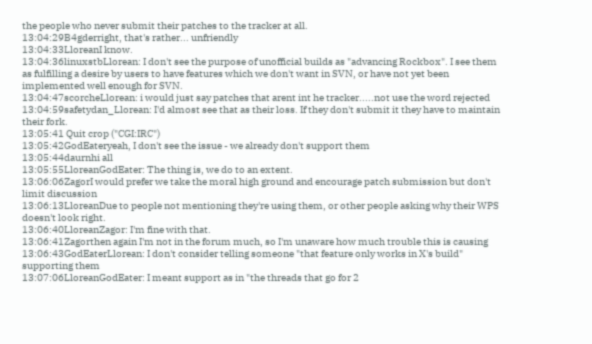the people who never submit their patches to the tracker at all.
13:04:29B4gderright, that's rather... unfriendly
13:04:33LloreanI know.
13:04:36linuxstbLlorean: I don't see the purpose of unofficial builds as "advancing Rockbox". I see them as fulfilling a desire by users to have features which we don't want in SVN, or have not yet been implemented well enough for SVN.
13:04:47scorcheLlorean: i would just say patches that arent int he tracker.....not use the word rejected
13:04:59safetydan_Llorean: I'd almost see that as their loss. If they don't submit it they have to maintain their fork.
13:05:41 Quit crop ("CGI:IRC")
13:05:42GodEateryeah, I don't see the issue - we already don't support them
13:05:44daurnhi all
13:05:55LloreanGodEater: The thing is, we do to an extent.
13:06:06ZagorI would prefer we take the moral high ground and encourage patch submission but don't limit discussion
13:06:13LloreanDue to people not mentioning they're using them, or other people asking why their WPS doesn't look right.
13:06:40LloreanZagor: I'm fine with that.
13:06:41Zagorthen again I'm not in the forum much, so I'm unaware how much trouble this is causing
13:06:43GodEaterLlorean: I don't consider telling someone "that feature only works in X's build" supporting them
13:07:06LloreanGodEater: I meant support as in "the threads that go for 2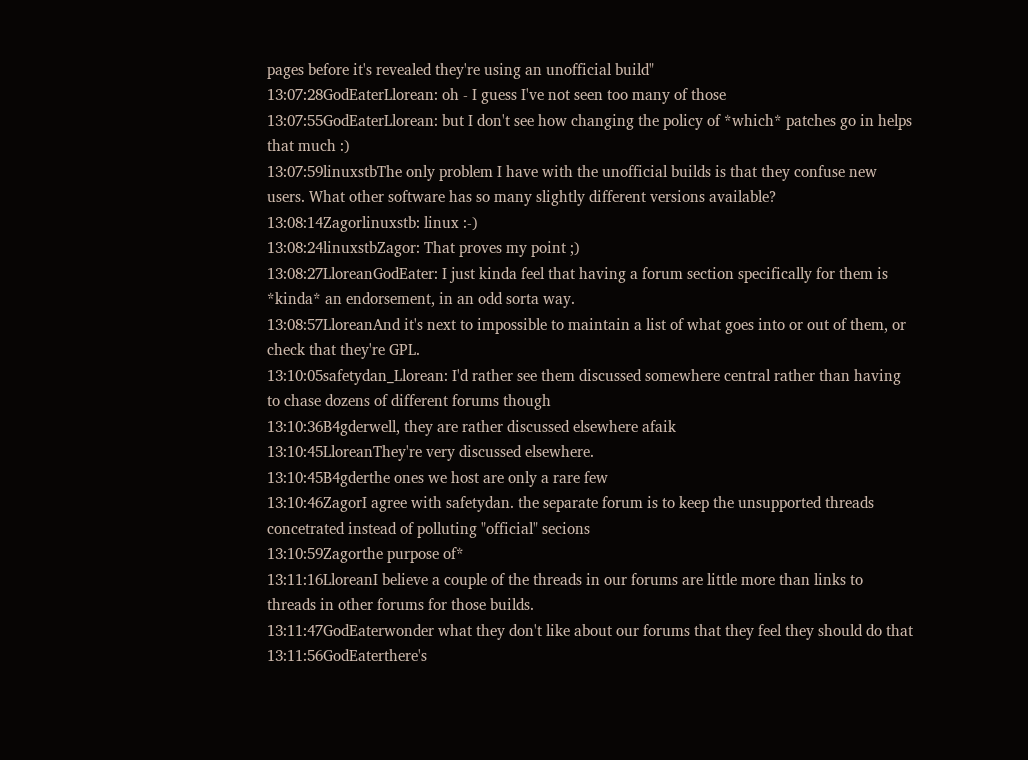pages before it's revealed they're using an unofficial build"
13:07:28GodEaterLlorean: oh - I guess I've not seen too many of those
13:07:55GodEaterLlorean: but I don't see how changing the policy of *which* patches go in helps that much :)
13:07:59linuxstbThe only problem I have with the unofficial builds is that they confuse new users. What other software has so many slightly different versions available?
13:08:14Zagorlinuxstb: linux :-)
13:08:24linuxstbZagor: That proves my point ;)
13:08:27LloreanGodEater: I just kinda feel that having a forum section specifically for them is *kinda* an endorsement, in an odd sorta way.
13:08:57LloreanAnd it's next to impossible to maintain a list of what goes into or out of them, or check that they're GPL.
13:10:05safetydan_Llorean: I'd rather see them discussed somewhere central rather than having to chase dozens of different forums though
13:10:36B4gderwell, they are rather discussed elsewhere afaik
13:10:45LloreanThey're very discussed elsewhere.
13:10:45B4gderthe ones we host are only a rare few
13:10:46ZagorI agree with safetydan. the separate forum is to keep the unsupported threads concetrated instead of polluting "official" secions
13:10:59Zagorthe purpose of*
13:11:16LloreanI believe a couple of the threads in our forums are little more than links to threads in other forums for those builds.
13:11:47GodEaterwonder what they don't like about our forums that they feel they should do that
13:11:56GodEaterthere's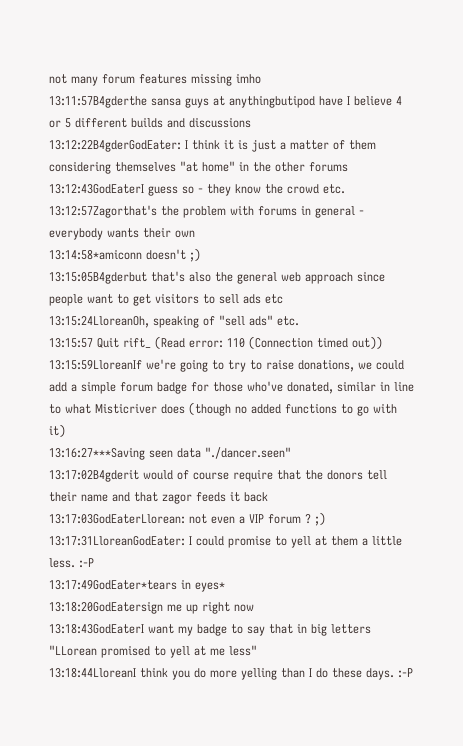not many forum features missing imho
13:11:57B4gderthe sansa guys at anythingbutipod have I believe 4 or 5 different builds and discussions
13:12:22B4gderGodEater: I think it is just a matter of them considering themselves "at home" in the other forums
13:12:43GodEaterI guess so - they know the crowd etc.
13:12:57Zagorthat's the problem with forums in general - everybody wants their own
13:14:58*amiconn doesn't ;)
13:15:05B4gderbut that's also the general web approach since people want to get visitors to sell ads etc
13:15:24LloreanOh, speaking of "sell ads" etc.
13:15:57 Quit rift_ (Read error: 110 (Connection timed out))
13:15:59LloreanIf we're going to try to raise donations, we could add a simple forum badge for those who've donated, similar in line to what Misticriver does (though no added functions to go with it)
13:16:27***Saving seen data "./dancer.seen"
13:17:02B4gderit would of course require that the donors tell their name and that zagor feeds it back
13:17:03GodEaterLlorean: not even a VIP forum ? ;)
13:17:31LloreanGodEater: I could promise to yell at them a little less. :-P
13:17:49GodEater*tears in eyes*
13:18:20GodEatersign me up right now
13:18:43GodEaterI want my badge to say that in big letters "LLorean promised to yell at me less"
13:18:44LloreanI think you do more yelling than I do these days. :-P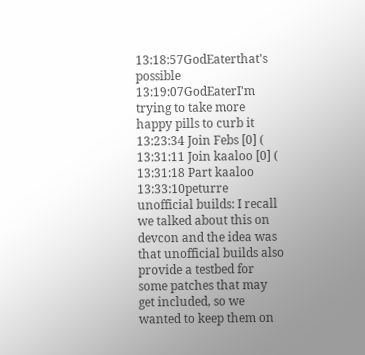13:18:57GodEaterthat's possible
13:19:07GodEaterI'm trying to take more happy pills to curb it
13:23:34 Join Febs [0] (
13:31:11 Join kaaloo [0] (
13:31:18 Part kaaloo
13:33:10peturre unofficial builds: I recall we talked about this on devcon and the idea was that unofficial builds also provide a testbed for some patches that may get included, so we wanted to keep them on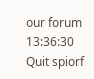our forum
13:36:30 Quit spiorf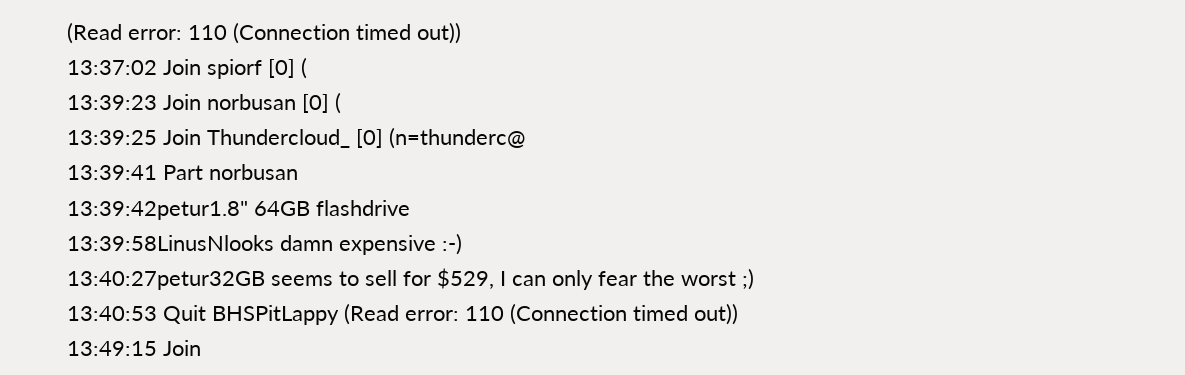(Read error: 110 (Connection timed out))
13:37:02 Join spiorf [0] (
13:39:23 Join norbusan [0] (
13:39:25 Join Thundercloud_ [0] (n=thunderc@
13:39:41 Part norbusan
13:39:42petur1.8" 64GB flashdrive
13:39:58LinusNlooks damn expensive :-)
13:40:27petur32GB seems to sell for $529, I can only fear the worst ;)
13:40:53 Quit BHSPitLappy (Read error: 110 (Connection timed out))
13:49:15 Join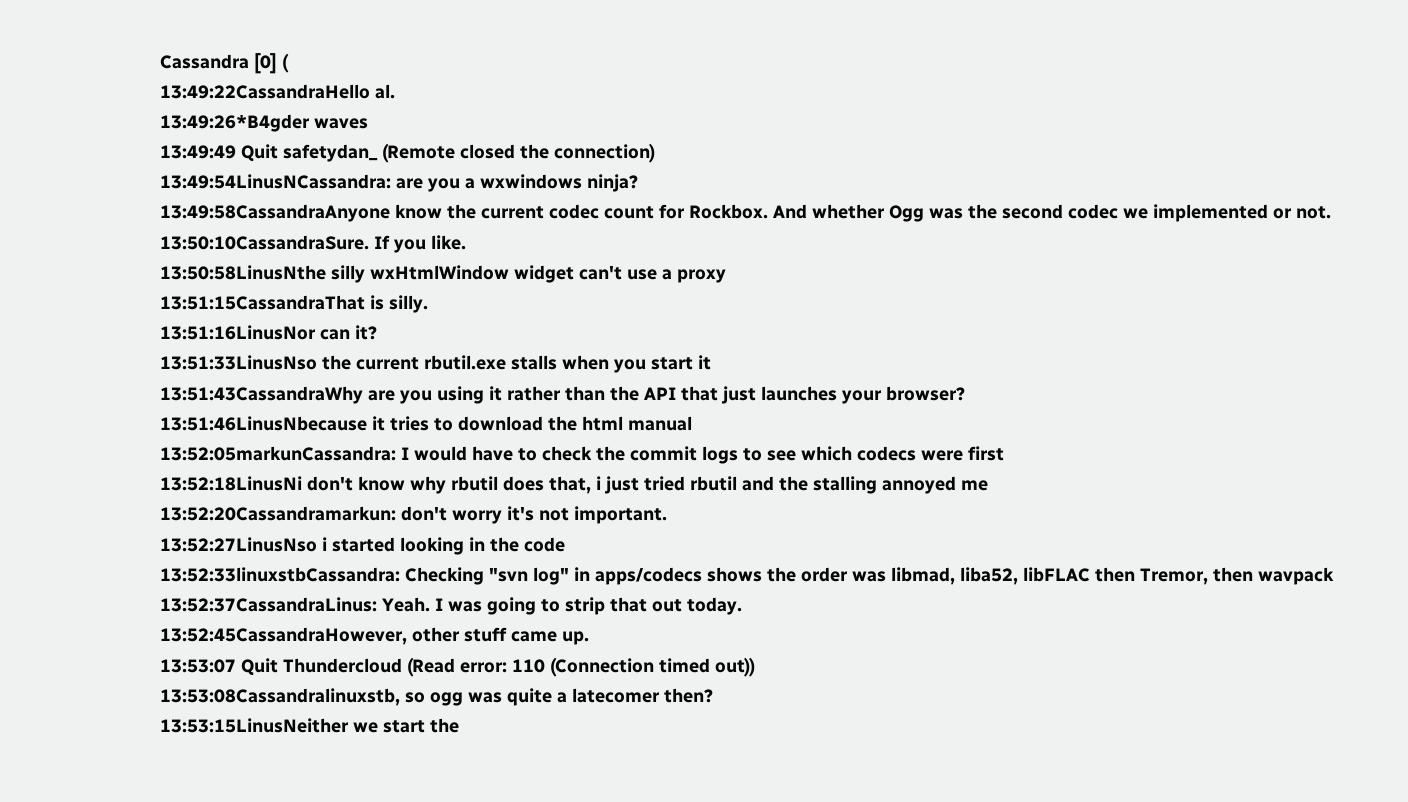Cassandra [0] (
13:49:22CassandraHello al.
13:49:26*B4gder waves
13:49:49 Quit safetydan_ (Remote closed the connection)
13:49:54LinusNCassandra: are you a wxwindows ninja?
13:49:58CassandraAnyone know the current codec count for Rockbox. And whether Ogg was the second codec we implemented or not.
13:50:10CassandraSure. If you like.
13:50:58LinusNthe silly wxHtmlWindow widget can't use a proxy
13:51:15CassandraThat is silly.
13:51:16LinusNor can it?
13:51:33LinusNso the current rbutil.exe stalls when you start it
13:51:43CassandraWhy are you using it rather than the API that just launches your browser?
13:51:46LinusNbecause it tries to download the html manual
13:52:05markunCassandra: I would have to check the commit logs to see which codecs were first
13:52:18LinusNi don't know why rbutil does that, i just tried rbutil and the stalling annoyed me
13:52:20Cassandramarkun: don't worry it's not important.
13:52:27LinusNso i started looking in the code
13:52:33linuxstbCassandra: Checking "svn log" in apps/codecs shows the order was libmad, liba52, libFLAC then Tremor, then wavpack
13:52:37CassandraLinus: Yeah. I was going to strip that out today.
13:52:45CassandraHowever, other stuff came up.
13:53:07 Quit Thundercloud (Read error: 110 (Connection timed out))
13:53:08Cassandralinuxstb, so ogg was quite a latecomer then?
13:53:15LinusNeither we start the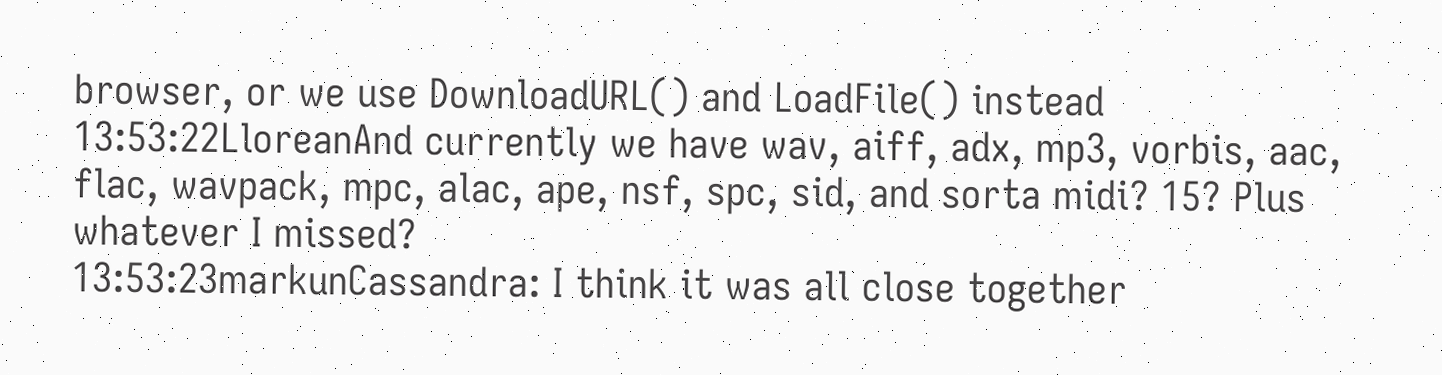browser, or we use DownloadURL() and LoadFile() instead
13:53:22LloreanAnd currently we have wav, aiff, adx, mp3, vorbis, aac, flac, wavpack, mpc, alac, ape, nsf, spc, sid, and sorta midi? 15? Plus whatever I missed?
13:53:23markunCassandra: I think it was all close together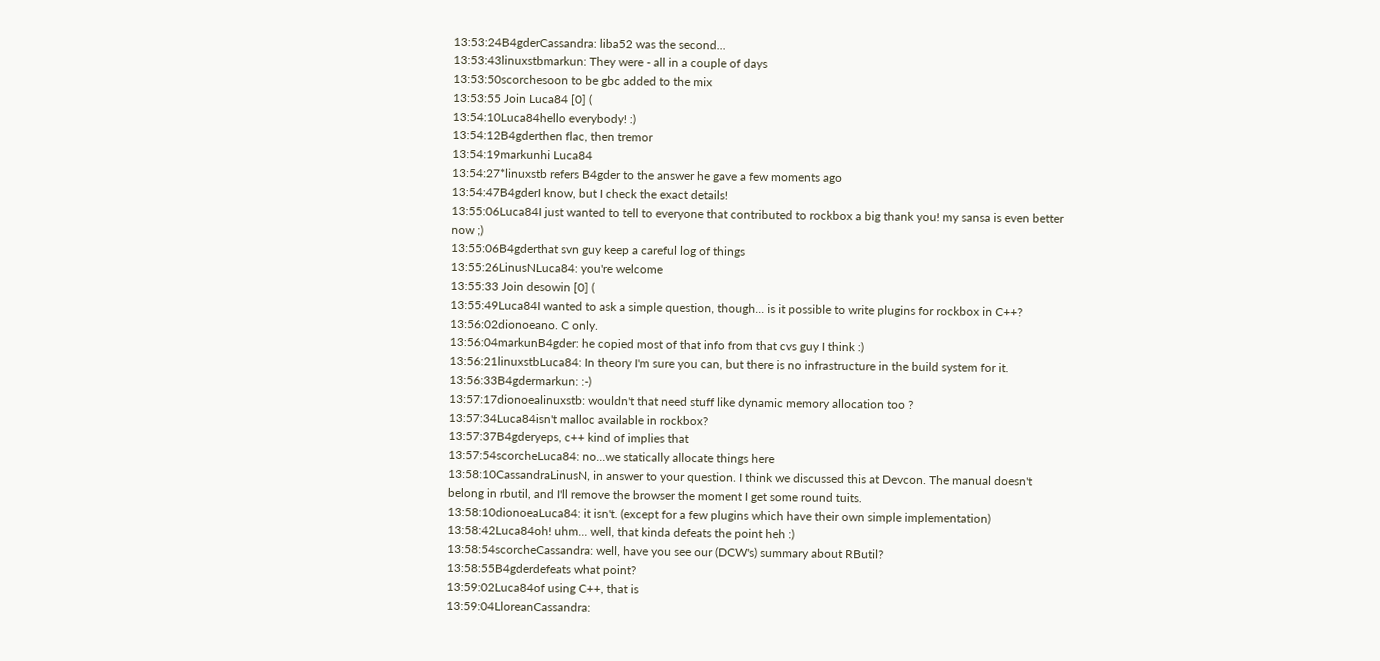13:53:24B4gderCassandra: liba52 was the second...
13:53:43linuxstbmarkun: They were - all in a couple of days
13:53:50scorchesoon to be gbc added to the mix
13:53:55 Join Luca84 [0] (
13:54:10Luca84hello everybody! :)
13:54:12B4gderthen flac, then tremor
13:54:19markunhi Luca84
13:54:27*linuxstb refers B4gder to the answer he gave a few moments ago
13:54:47B4gderI know, but I check the exact details!
13:55:06Luca84I just wanted to tell to everyone that contributed to rockbox a big thank you! my sansa is even better now ;)
13:55:06B4gderthat svn guy keep a careful log of things
13:55:26LinusNLuca84: you're welcome
13:55:33 Join desowin [0] (
13:55:49Luca84I wanted to ask a simple question, though... is it possible to write plugins for rockbox in C++?
13:56:02dionoeano. C only.
13:56:04markunB4gder: he copied most of that info from that cvs guy I think :)
13:56:21linuxstbLuca84: In theory I'm sure you can, but there is no infrastructure in the build system for it.
13:56:33B4gdermarkun: :-)
13:57:17dionoealinuxstb: wouldn't that need stuff like dynamic memory allocation too ?
13:57:34Luca84isn't malloc available in rockbox?
13:57:37B4gderyeps, c++ kind of implies that
13:57:54scorcheLuca84: no...we statically allocate things here
13:58:10CassandraLinusN, in answer to your question. I think we discussed this at Devcon. The manual doesn't belong in rbutil, and I'll remove the browser the moment I get some round tuits.
13:58:10dionoeaLuca84: it isn't. (except for a few plugins which have their own simple implementation)
13:58:42Luca84oh! uhm... well, that kinda defeats the point heh :)
13:58:54scorcheCassandra: well, have you see our (DCW's) summary about RButil?
13:58:55B4gderdefeats what point?
13:59:02Luca84of using C++, that is
13:59:04LloreanCassandra: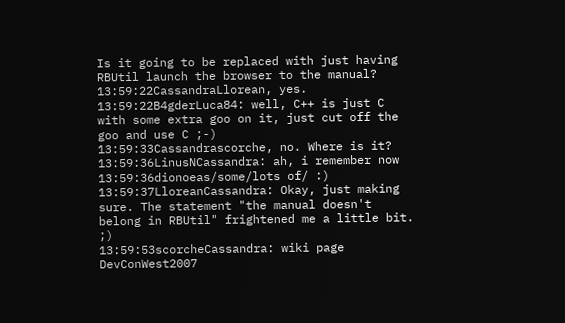Is it going to be replaced with just having RBUtil launch the browser to the manual?
13:59:22CassandraLlorean, yes.
13:59:22B4gderLuca84: well, C++ is just C with some extra goo on it, just cut off the goo and use C ;-)
13:59:33Cassandrascorche, no. Where is it?
13:59:36LinusNCassandra: ah, i remember now
13:59:36dionoeas/some/lots of/ :)
13:59:37LloreanCassandra: Okay, just making sure. The statement "the manual doesn't belong in RBUtil" frightened me a little bit. ;)
13:59:53scorcheCassandra: wiki page DevConWest2007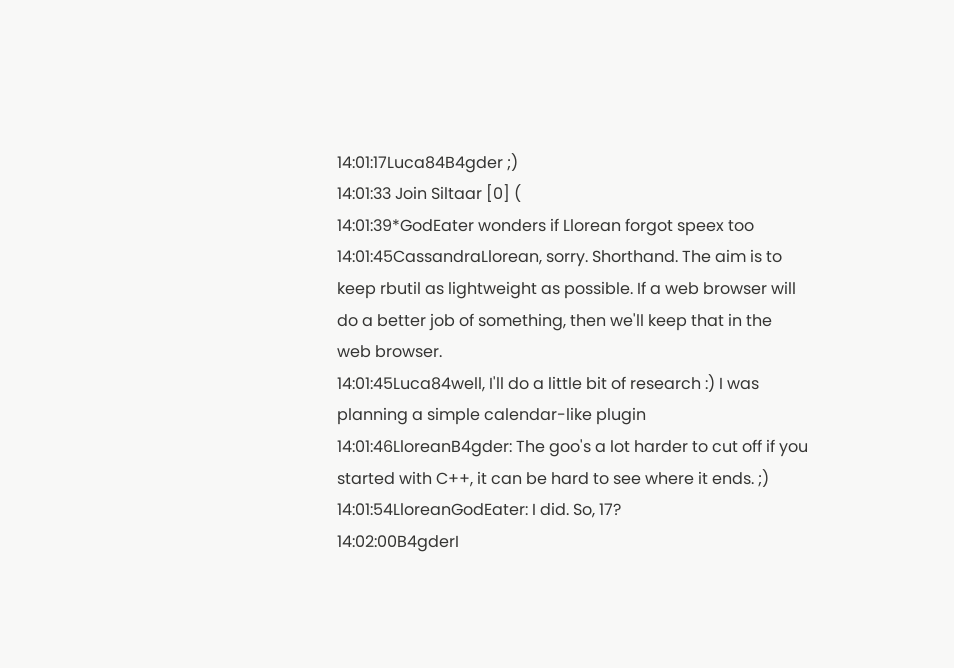14:01:17Luca84B4gder ;)
14:01:33 Join Siltaar [0] (
14:01:39*GodEater wonders if Llorean forgot speex too
14:01:45CassandraLlorean, sorry. Shorthand. The aim is to keep rbutil as lightweight as possible. If a web browser will do a better job of something, then we'll keep that in the web browser.
14:01:45Luca84well, I'll do a little bit of research :) I was planning a simple calendar-like plugin
14:01:46LloreanB4gder: The goo's a lot harder to cut off if you started with C++, it can be hard to see where it ends. ;)
14:01:54LloreanGodEater: I did. So, 17?
14:02:00B4gderI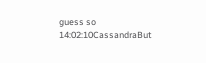guess so
14:02:10CassandraBut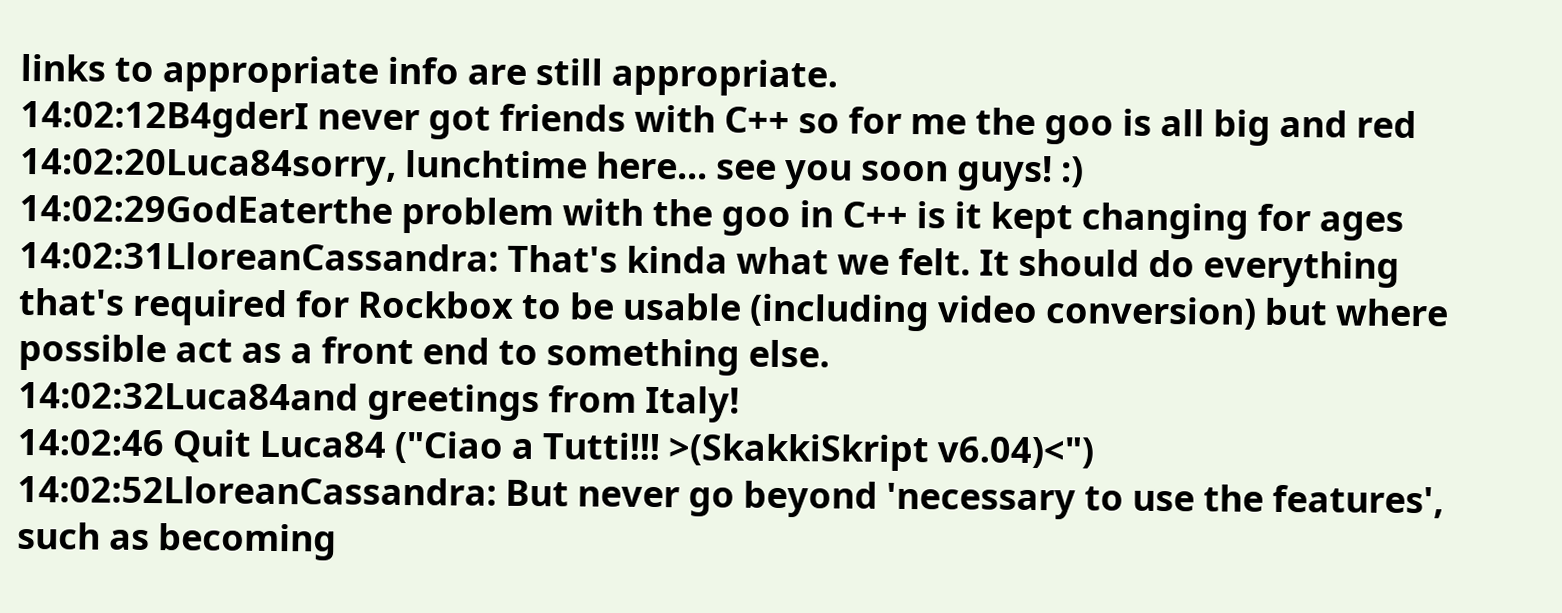links to appropriate info are still appropriate.
14:02:12B4gderI never got friends with C++ so for me the goo is all big and red
14:02:20Luca84sorry, lunchtime here... see you soon guys! :)
14:02:29GodEaterthe problem with the goo in C++ is it kept changing for ages
14:02:31LloreanCassandra: That's kinda what we felt. It should do everything that's required for Rockbox to be usable (including video conversion) but where possible act as a front end to something else.
14:02:32Luca84and greetings from Italy!
14:02:46 Quit Luca84 ("Ciao a Tutti!!! >(SkakkiSkript v6.04)<")
14:02:52LloreanCassandra: But never go beyond 'necessary to use the features', such as becoming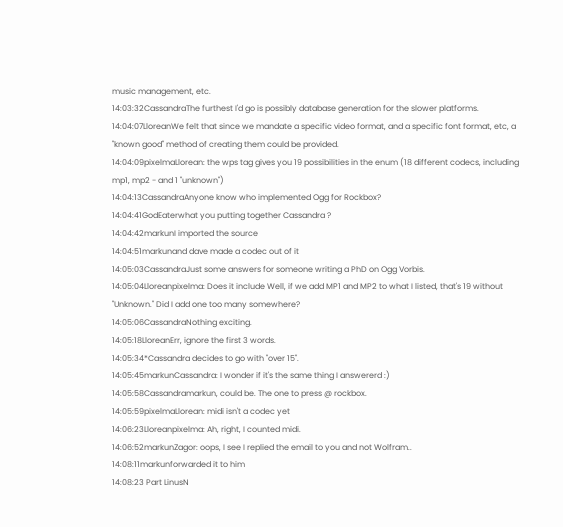music management, etc.
14:03:32CassandraThe furthest I'd go is possibly database generation for the slower platforms.
14:04:07LloreanWe felt that since we mandate a specific video format, and a specific font format, etc, a "known good" method of creating them could be provided.
14:04:09pixelmaLlorean: the wps tag gives you 19 possibilities in the enum (18 different codecs, including mp1, mp2 - and 1 "unknown")
14:04:13CassandraAnyone know who implemented Ogg for Rockbox?
14:04:41GodEaterwhat you putting together Cassandra ?
14:04:42markunI imported the source
14:04:51markunand dave made a codec out of it
14:05:03CassandraJust some answers for someone writing a PhD on Ogg Vorbis.
14:05:04Lloreanpixelma: Does it include Well, if we add MP1 and MP2 to what I listed, that's 19 without "Unknown." Did I add one too many somewhere?
14:05:06CassandraNothing exciting.
14:05:18LloreanErr, ignore the first 3 words.
14:05:34*Cassandra decides to go with "over 15".
14:05:45markunCassandra: I wonder if it's the same thing I answererd :)
14:05:58Cassandramarkun, could be. The one to press @ rockbox.
14:05:59pixelmaLlorean: midi isn't a codec yet
14:06:23Lloreanpixelma: Ah, right, I counted midi.
14:06:52markunZagor: oops, I see I replied the email to you and not Wolfram..
14:08:11markunforwarded it to him
14:08:23 Part LinusN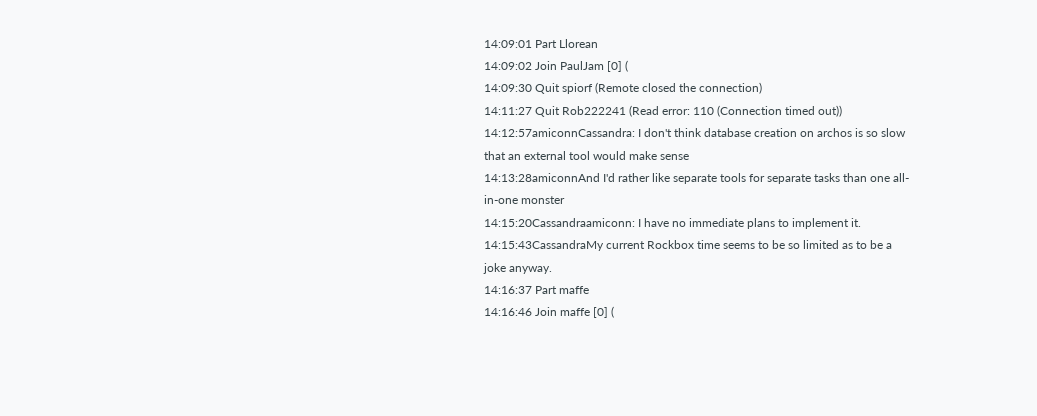14:09:01 Part Llorean
14:09:02 Join PaulJam [0] (
14:09:30 Quit spiorf (Remote closed the connection)
14:11:27 Quit Rob222241 (Read error: 110 (Connection timed out))
14:12:57amiconnCassandra: I don't think database creation on archos is so slow that an external tool would make sense
14:13:28amiconnAnd I'd rather like separate tools for separate tasks than one all-in-one monster
14:15:20Cassandraamiconn: I have no immediate plans to implement it.
14:15:43CassandraMy current Rockbox time seems to be so limited as to be a joke anyway.
14:16:37 Part maffe
14:16:46 Join maffe [0] (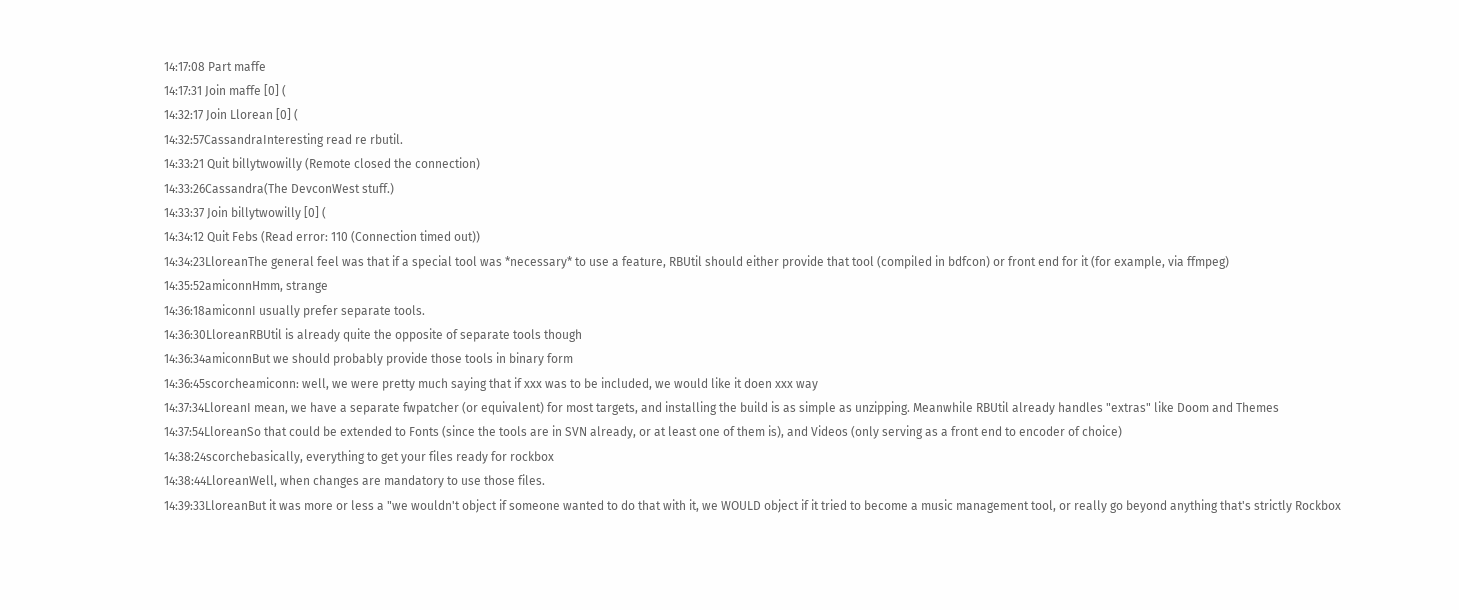14:17:08 Part maffe
14:17:31 Join maffe [0] (
14:32:17 Join Llorean [0] (
14:32:57CassandraInteresting read re rbutil.
14:33:21 Quit billytwowilly (Remote closed the connection)
14:33:26Cassandra(The DevconWest stuff.)
14:33:37 Join billytwowilly [0] (
14:34:12 Quit Febs (Read error: 110 (Connection timed out))
14:34:23LloreanThe general feel was that if a special tool was *necessary* to use a feature, RBUtil should either provide that tool (compiled in bdfcon) or front end for it (for example, via ffmpeg)
14:35:52amiconnHmm, strange
14:36:18amiconnI usually prefer separate tools.
14:36:30LloreanRBUtil is already quite the opposite of separate tools though
14:36:34amiconnBut we should probably provide those tools in binary form
14:36:45scorcheamiconn: well, we were pretty much saying that if xxx was to be included, we would like it doen xxx way
14:37:34LloreanI mean, we have a separate fwpatcher (or equivalent) for most targets, and installing the build is as simple as unzipping. Meanwhile RBUtil already handles "extras" like Doom and Themes
14:37:54LloreanSo that could be extended to Fonts (since the tools are in SVN already, or at least one of them is), and Videos (only serving as a front end to encoder of choice)
14:38:24scorchebasically, everything to get your files ready for rockbox
14:38:44LloreanWell, when changes are mandatory to use those files.
14:39:33LloreanBut it was more or less a "we wouldn't object if someone wanted to do that with it, we WOULD object if it tried to become a music management tool, or really go beyond anything that's strictly Rockbox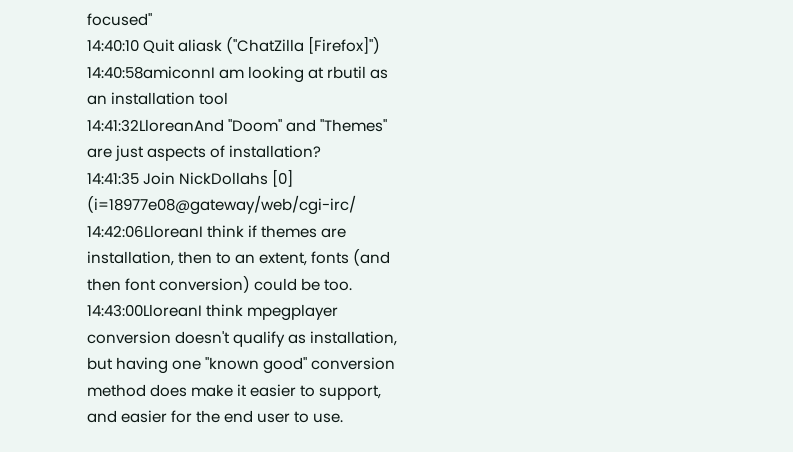focused"
14:40:10 Quit aliask ("ChatZilla [Firefox]")
14:40:58amiconnI am looking at rbutil as an installation tool
14:41:32LloreanAnd "Doom" and "Themes" are just aspects of installation?
14:41:35 Join NickDollahs [0] (i=18977e08@gateway/web/cgi-irc/
14:42:06LloreanI think if themes are installation, then to an extent, fonts (and then font conversion) could be too.
14:43:00LloreanI think mpegplayer conversion doesn't qualify as installation, but having one "known good" conversion method does make it easier to support, and easier for the end user to use.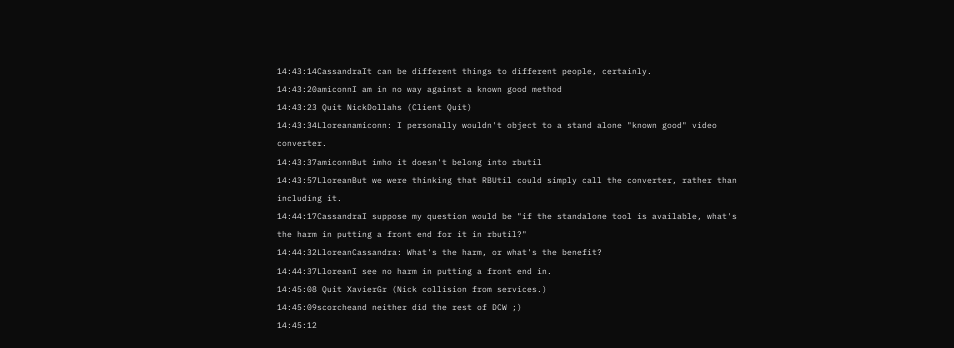14:43:14CassandraIt can be different things to different people, certainly.
14:43:20amiconnI am in no way against a known good method
14:43:23 Quit NickDollahs (Client Quit)
14:43:34Lloreanamiconn: I personally wouldn't object to a stand alone "known good" video converter.
14:43:37amiconnBut imho it doesn't belong into rbutil
14:43:57LloreanBut we were thinking that RBUtil could simply call the converter, rather than including it.
14:44:17CassandraI suppose my question would be "if the standalone tool is available, what's the harm in putting a front end for it in rbutil?"
14:44:32LloreanCassandra: What's the harm, or what's the benefit?
14:44:37LloreanI see no harm in putting a front end in.
14:45:08 Quit XavierGr (Nick collision from services.)
14:45:09scorcheand neither did the rest of DCW ;)
14:45:12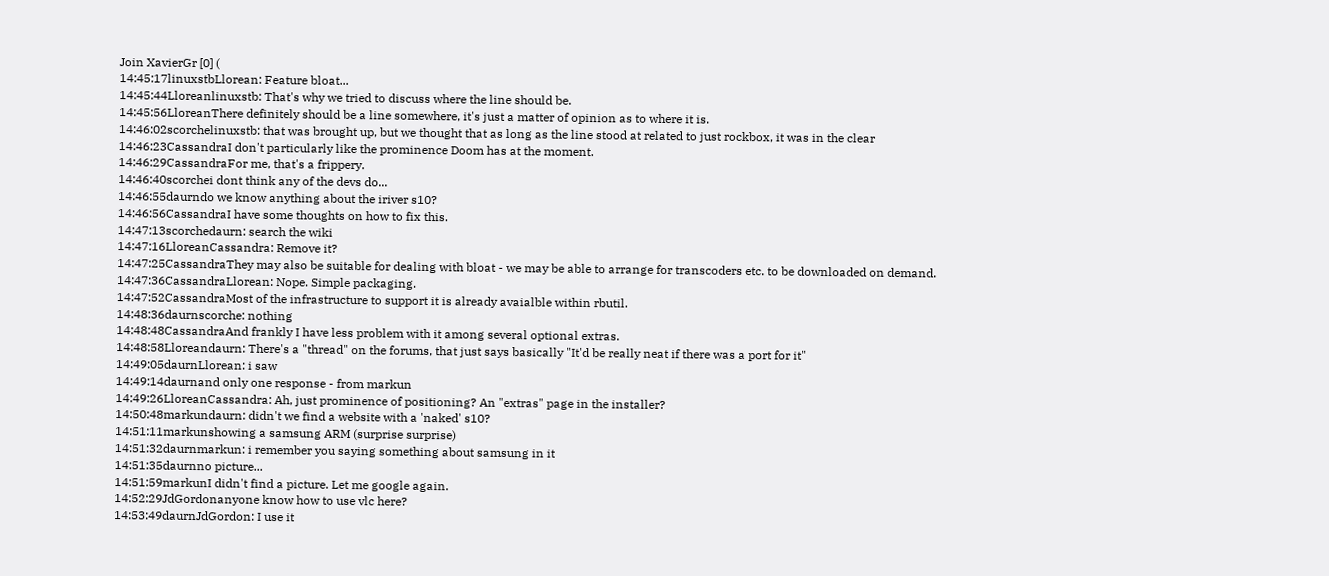Join XavierGr [0] (
14:45:17linuxstbLlorean: Feature bloat...
14:45:44Lloreanlinuxstb: That's why we tried to discuss where the line should be.
14:45:56LloreanThere definitely should be a line somewhere, it's just a matter of opinion as to where it is.
14:46:02scorchelinuxstb: that was brought up, but we thought that as long as the line stood at related to just rockbox, it was in the clear
14:46:23CassandraI don't particularly like the prominence Doom has at the moment.
14:46:29CassandraFor me, that's a frippery.
14:46:40scorchei dont think any of the devs do...
14:46:55daurndo we know anything about the iriver s10?
14:46:56CassandraI have some thoughts on how to fix this.
14:47:13scorchedaurn: search the wiki
14:47:16LloreanCassandra: Remove it?
14:47:25CassandraThey may also be suitable for dealing with bloat - we may be able to arrange for transcoders etc. to be downloaded on demand.
14:47:36CassandraLlorean: Nope. Simple packaging.
14:47:52CassandraMost of the infrastructure to support it is already avaialble within rbutil.
14:48:36daurnscorche: nothing
14:48:48CassandraAnd frankly I have less problem with it among several optional extras.
14:48:58Lloreandaurn: There's a "thread" on the forums, that just says basically "It'd be really neat if there was a port for it"
14:49:05daurnLlorean: i saw
14:49:14daurnand only one response - from markun
14:49:26LloreanCassandra: Ah, just prominence of positioning? An "extras" page in the installer?
14:50:48markundaurn: didn't we find a website with a 'naked' s10?
14:51:11markunshowing a samsung ARM (surprise surprise)
14:51:32daurnmarkun: i remember you saying something about samsung in it
14:51:35daurnno picture...
14:51:59markunI didn't find a picture. Let me google again.
14:52:29JdGordonanyone know how to use vlc here?
14:53:49daurnJdGordon: I use it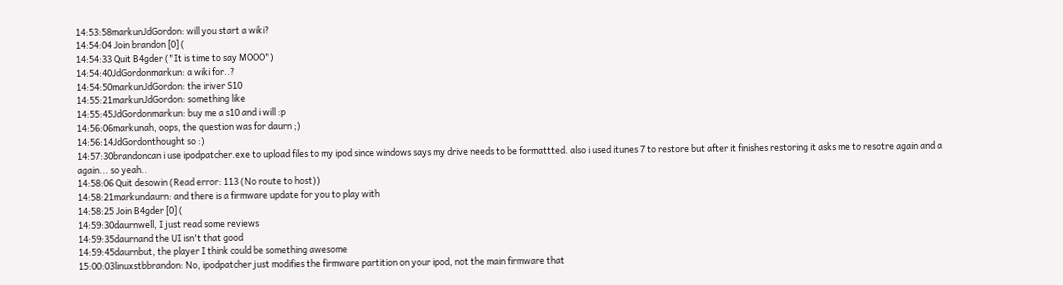14:53:58markunJdGordon: will you start a wiki?
14:54:04 Join brandon [0] (
14:54:33 Quit B4gder ("It is time to say MOOO")
14:54:40JdGordonmarkun: a wiki for..?
14:54:50markunJdGordon: the iriver S10
14:55:21markunJdGordon: something like
14:55:45JdGordonmarkun: buy me a s10 and i will :p
14:56:06markunah, oops, the question was for daurn ;)
14:56:14JdGordonthought so :)
14:57:30brandoncan i use ipodpatcher.exe to upload files to my ipod since windows says my drive needs to be formattted. also i used itunes 7 to restore but after it finishes restoring it asks me to resotre again and a again... so yeah..
14:58:06 Quit desowin (Read error: 113 (No route to host))
14:58:21markundaurn: and there is a firmware update for you to play with
14:58:25 Join B4gder [0] (
14:59:30daurnwell, I just read some reviews
14:59:35daurnand the UI isn't that good
14:59:45daurnbut, the player I think could be something awesome
15:00:03linuxstbbrandon: No, ipodpatcher just modifies the firmware partition on your ipod, not the main firmware that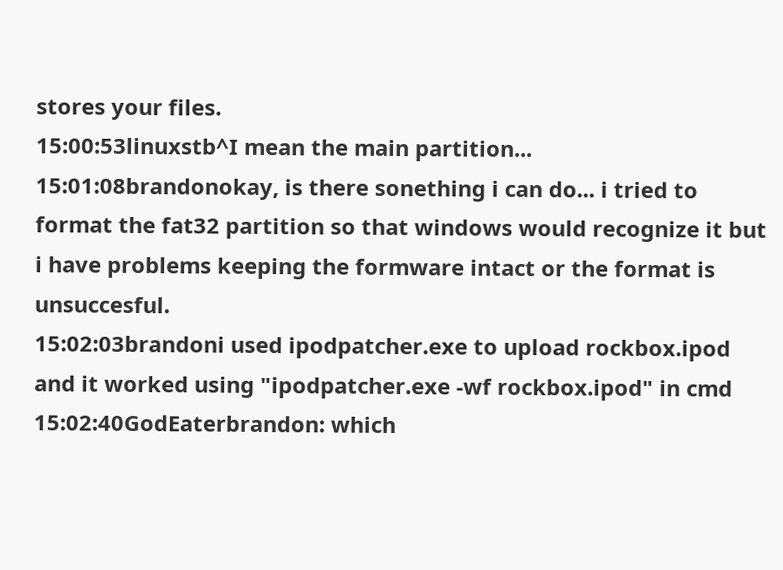stores your files.
15:00:53linuxstb^I mean the main partition...
15:01:08brandonokay, is there sonething i can do... i tried to format the fat32 partition so that windows would recognize it but i have problems keeping the formware intact or the format is unsuccesful.
15:02:03brandoni used ipodpatcher.exe to upload rockbox.ipod and it worked using "ipodpatcher.exe -wf rockbox.ipod" in cmd
15:02:40GodEaterbrandon: which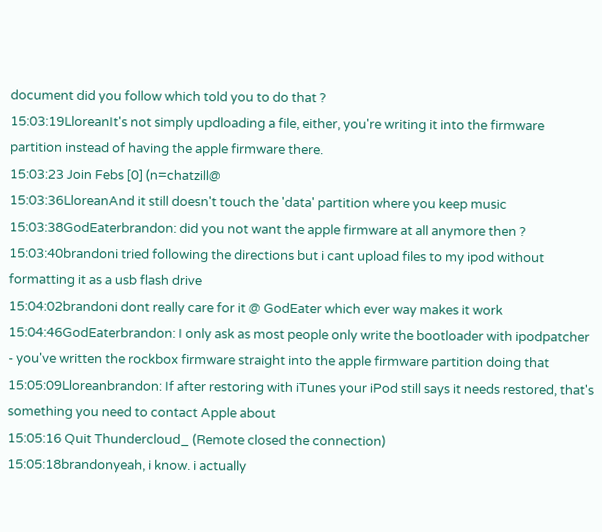document did you follow which told you to do that ?
15:03:19LloreanIt's not simply updloading a file, either, you're writing it into the firmware partition instead of having the apple firmware there.
15:03:23 Join Febs [0] (n=chatzill@
15:03:36LloreanAnd it still doesn't touch the 'data' partition where you keep music
15:03:38GodEaterbrandon: did you not want the apple firmware at all anymore then ?
15:03:40brandoni tried following the directions but i cant upload files to my ipod without formatting it as a usb flash drive
15:04:02brandoni dont really care for it @ GodEater which ever way makes it work
15:04:46GodEaterbrandon: I only ask as most people only write the bootloader with ipodpatcher - you've written the rockbox firmware straight into the apple firmware partition doing that
15:05:09Lloreanbrandon: If after restoring with iTunes your iPod still says it needs restored, that's something you need to contact Apple about
15:05:16 Quit Thundercloud_ (Remote closed the connection)
15:05:18brandonyeah, i know. i actually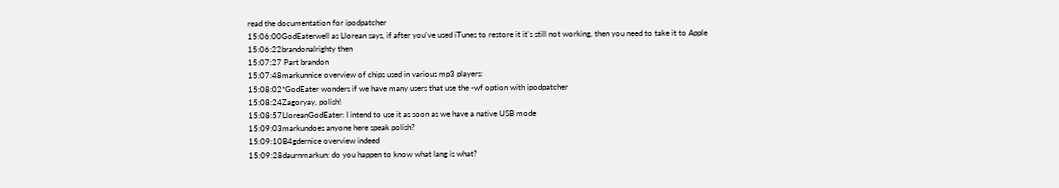read the documentation for ipodpatcher
15:06:00GodEaterwell as Llorean says, if after you've used iTunes to restore it it's still not working, then you need to take it to Apple
15:06:22brandonalrighty then
15:07:27 Part brandon
15:07:48markunnice overview of chips used in various mp3 players:
15:08:02*GodEater wonders if we have many users that use the -wf option with ipodpatcher
15:08:24Zagoryay, polish!
15:08:57LloreanGodEater: I intend to use it as soon as we have a native USB mode
15:09:03markundoes anyone here speak polish?
15:09:10B4gdernice overview indeed
15:09:28daurnmarkun: do you happen to know what lang is what?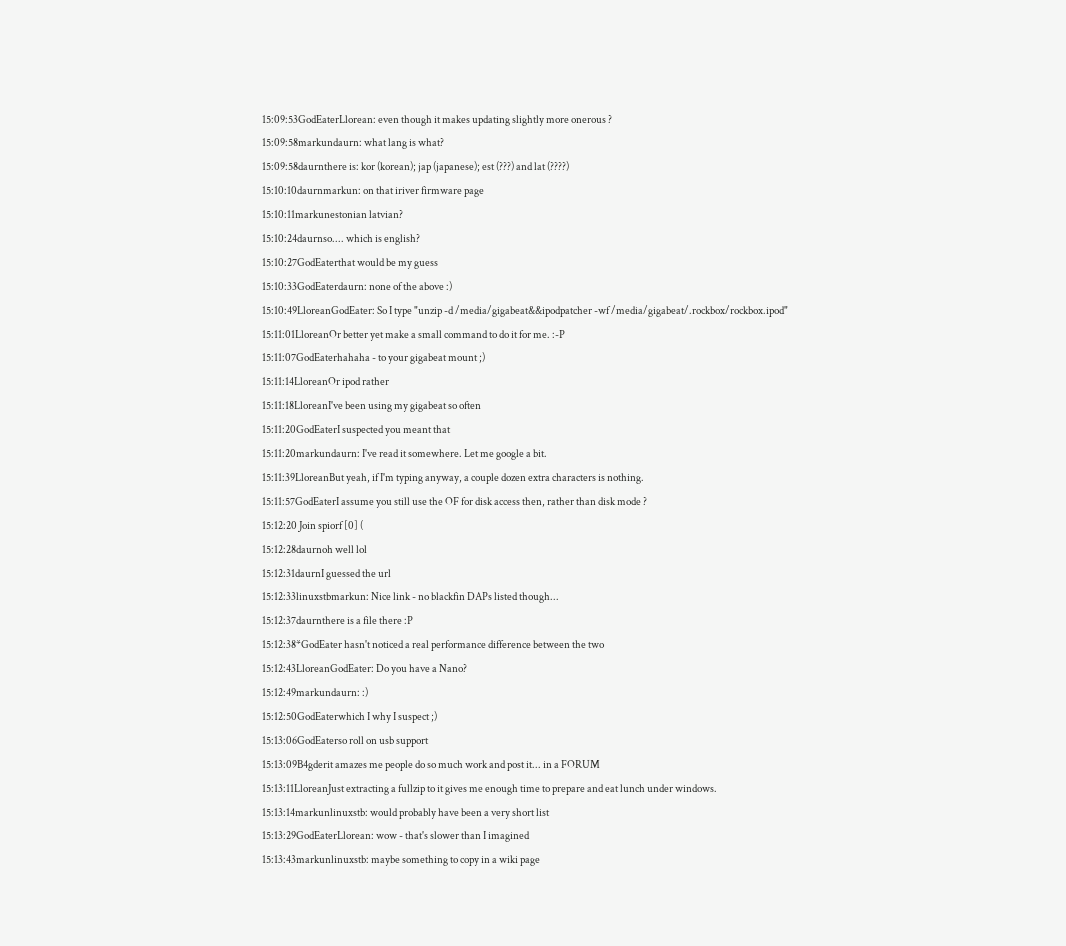15:09:53GodEaterLlorean: even though it makes updating slightly more onerous ?
15:09:58markundaurn: what lang is what?
15:09:58daurnthere is: kor (korean); jap (japanese); est (???) and lat (????)
15:10:10daurnmarkun: on that iriver firmware page
15:10:11markunestonian latvian?
15:10:24daurnso.... which is english?
15:10:27GodEaterthat would be my guess
15:10:33GodEaterdaurn: none of the above :)
15:10:49LloreanGodEater: So I type "unzip -d /media/gigabeat&&ipodpatcher -wf /media/gigabeat/.rockbox/rockbox.ipod"
15:11:01LloreanOr better yet make a small command to do it for me. :-P
15:11:07GodEaterhahaha - to your gigabeat mount ;)
15:11:14LloreanOr ipod rather
15:11:18LloreanI've been using my gigabeat so often
15:11:20GodEaterI suspected you meant that
15:11:20markundaurn: I've read it somewhere. Let me google a bit.
15:11:39LloreanBut yeah, if I'm typing anyway, a couple dozen extra characters is nothing.
15:11:57GodEaterI assume you still use the OF for disk access then, rather than disk mode ?
15:12:20 Join spiorf [0] (
15:12:28daurnoh well lol
15:12:31daurnI guessed the url
15:12:33linuxstbmarkun: Nice link - no blackfin DAPs listed though...
15:12:37daurnthere is a file there :P
15:12:38*GodEater hasn't noticed a real performance difference between the two
15:12:43LloreanGodEater: Do you have a Nano?
15:12:49markundaurn: :)
15:12:50GodEaterwhich I why I suspect ;)
15:13:06GodEaterso roll on usb support
15:13:09B4gderit amazes me people do so much work and post it... in a FORUM
15:13:11LloreanJust extracting a fullzip to it gives me enough time to prepare and eat lunch under windows.
15:13:14markunlinuxstb: would probably have been a very short list
15:13:29GodEaterLlorean: wow - that's slower than I imagined
15:13:43markunlinuxstb: maybe something to copy in a wiki page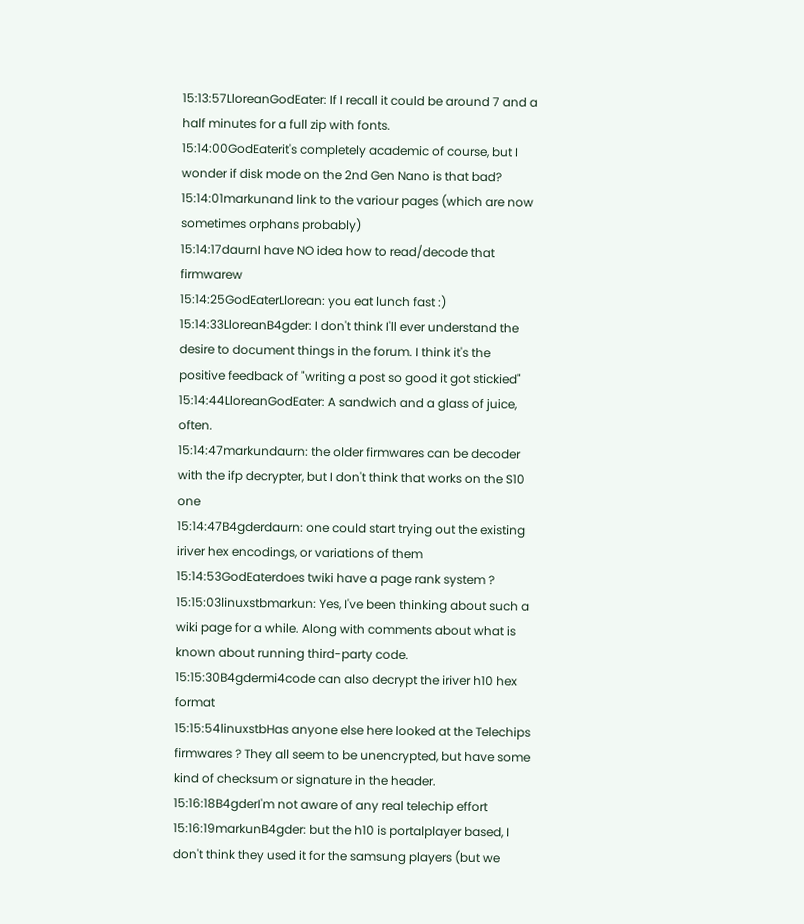15:13:57LloreanGodEater: If I recall it could be around 7 and a half minutes for a full zip with fonts.
15:14:00GodEaterit's completely academic of course, but I wonder if disk mode on the 2nd Gen Nano is that bad?
15:14:01markunand link to the variour pages (which are now sometimes orphans probably)
15:14:17daurnI have NO idea how to read/decode that firmwarew
15:14:25GodEaterLlorean: you eat lunch fast :)
15:14:33LloreanB4gder: I don't think I'll ever understand the desire to document things in the forum. I think it's the positive feedback of "writing a post so good it got stickied"
15:14:44LloreanGodEater: A sandwich and a glass of juice, often.
15:14:47markundaurn: the older firmwares can be decoder with the ifp decrypter, but I don't think that works on the S10 one
15:14:47B4gderdaurn: one could start trying out the existing iriver hex encodings, or variations of them
15:14:53GodEaterdoes twiki have a page rank system ?
15:15:03linuxstbmarkun: Yes, I've been thinking about such a wiki page for a while. Along with comments about what is known about running third-party code.
15:15:30B4gdermi4code can also decrypt the iriver h10 hex format
15:15:54linuxstbHas anyone else here looked at the Telechips firmwares ? They all seem to be unencrypted, but have some kind of checksum or signature in the header.
15:16:18B4gderI'm not aware of any real telechip effort
15:16:19markunB4gder: but the h10 is portalplayer based, I don't think they used it for the samsung players (but we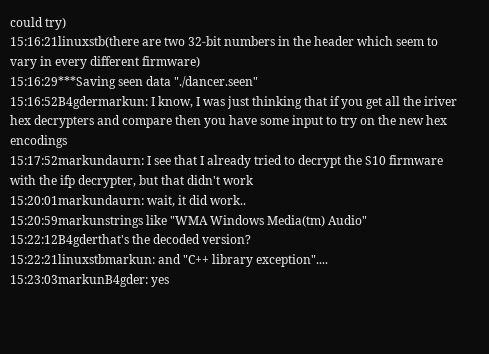could try)
15:16:21linuxstb(there are two 32-bit numbers in the header which seem to vary in every different firmware)
15:16:29***Saving seen data "./dancer.seen"
15:16:52B4gdermarkun: I know, I was just thinking that if you get all the iriver hex decrypters and compare then you have some input to try on the new hex encodings
15:17:52markundaurn: I see that I already tried to decrypt the S10 firmware with the ifp decrypter, but that didn't work
15:20:01markundaurn: wait, it did work..
15:20:59markunstrings like "WMA Windows Media(tm) Audio"
15:22:12B4gderthat's the decoded version?
15:22:21linuxstbmarkun: and "C++ library exception"....
15:23:03markunB4gder: yes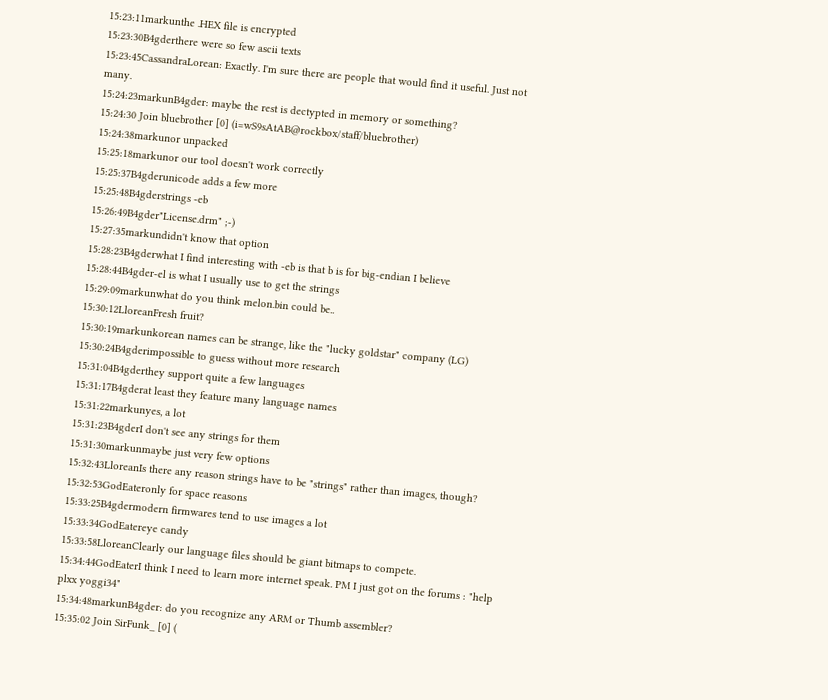15:23:11markunthe .HEX file is encrypted
15:23:30B4gderthere were so few ascii texts
15:23:45CassandraLorean: Exactly. I'm sure there are people that would find it useful. Just not many.
15:24:23markunB4gder: maybe the rest is dectypted in memory or something?
15:24:30 Join bluebrother [0] (i=wS9sAtAB@rockbox/staff/bluebrother)
15:24:38markunor unpacked
15:25:18markunor our tool doesn't work correctly
15:25:37B4gderunicode adds a few more
15:25:48B4gderstrings -eb
15:26:49B4gder"License.drm" ;-)
15:27:35markundidn't know that option
15:28:23B4gderwhat I find interesting with -eb is that b is for big-endian I believe
15:28:44B4gder-el is what I usually use to get the strings
15:29:09markunwhat do you think melon.bin could be..
15:30:12LloreanFresh fruit?
15:30:19markunkorean names can be strange, like the "lucky goldstar" company (LG)
15:30:24B4gderimpossible to guess without more research
15:31:04B4gderthey support quite a few languages
15:31:17B4gderat least they feature many language names
15:31:22markunyes, a lot
15:31:23B4gderI don't see any strings for them
15:31:30markunmaybe just very few options
15:32:43LloreanIs there any reason strings have to be "strings" rather than images, though?
15:32:53GodEateronly for space reasons
15:33:25B4gdermodern firmwares tend to use images a lot
15:33:34GodEatereye candy
15:33:58LloreanClearly our language files should be giant bitmaps to compete.
15:34:44GodEaterI think I need to learn more internet speak. PM I just got on the forums : "help plxx yoggi34"
15:34:48markunB4gder: do you recognize any ARM or Thumb assembler?
15:35:02 Join SirFunk_ [0] (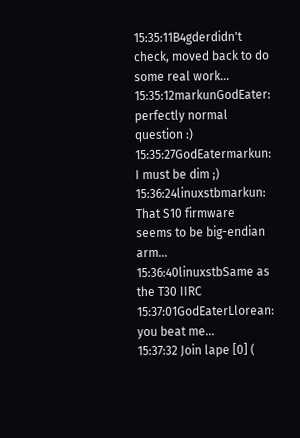15:35:11B4gderdidn't check, moved back to do some real work...
15:35:12markunGodEater: perfectly normal question :)
15:35:27GodEatermarkun: I must be dim ;)
15:36:24linuxstbmarkun: That S10 firmware seems to be big-endian arm...
15:36:40linuxstbSame as the T30 IIRC
15:37:01GodEaterLlorean: you beat me...
15:37:32 Join lape [0] (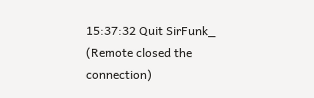15:37:32 Quit SirFunk_ (Remote closed the connection)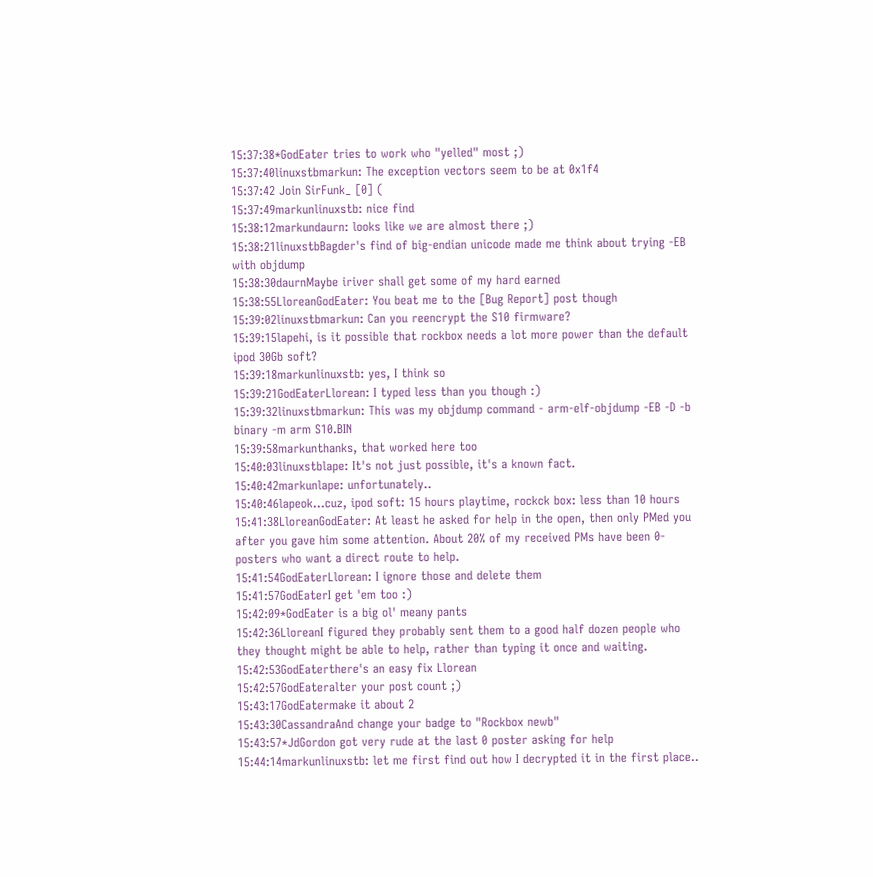15:37:38*GodEater tries to work who "yelled" most ;)
15:37:40linuxstbmarkun: The exception vectors seem to be at 0x1f4
15:37:42 Join SirFunk_ [0] (
15:37:49markunlinuxstb: nice find
15:38:12markundaurn: looks like we are almost there ;)
15:38:21linuxstbBagder's find of big-endian unicode made me think about trying -EB with objdump
15:38:30daurnMaybe iriver shall get some of my hard earned
15:38:55LloreanGodEater: You beat me to the [Bug Report] post though
15:39:02linuxstbmarkun: Can you reencrypt the S10 firmware?
15:39:15lapehi, is it possible that rockbox needs a lot more power than the default ipod 30Gb soft?
15:39:18markunlinuxstb: yes, I think so
15:39:21GodEaterLlorean: I typed less than you though :)
15:39:32linuxstbmarkun: This was my objdump command - arm-elf-objdump -EB -D -b binary -m arm S10.BIN
15:39:58markunthanks, that worked here too
15:40:03linuxstblape: It's not just possible, it's a known fact.
15:40:42markunlape: unfortunately..
15:40:46lapeok...cuz, ipod soft: 15 hours playtime, rockck box: less than 10 hours
15:41:38LloreanGodEater: At least he asked for help in the open, then only PMed you after you gave him some attention. About 20% of my received PMs have been 0-posters who want a direct route to help.
15:41:54GodEaterLlorean: I ignore those and delete them
15:41:57GodEaterI get 'em too :)
15:42:09*GodEater is a big ol' meany pants
15:42:36LloreanI figured they probably sent them to a good half dozen people who they thought might be able to help, rather than typing it once and waiting.
15:42:53GodEaterthere's an easy fix Llorean
15:42:57GodEateralter your post count ;)
15:43:17GodEatermake it about 2
15:43:30CassandraAnd change your badge to "Rockbox newb"
15:43:57*JdGordon got very rude at the last 0 poster asking for help
15:44:14markunlinuxstb: let me first find out how I decrypted it in the first place..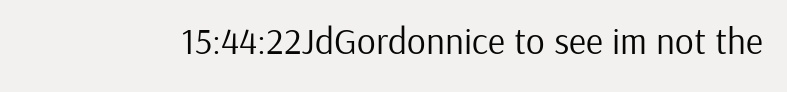15:44:22JdGordonnice to see im not the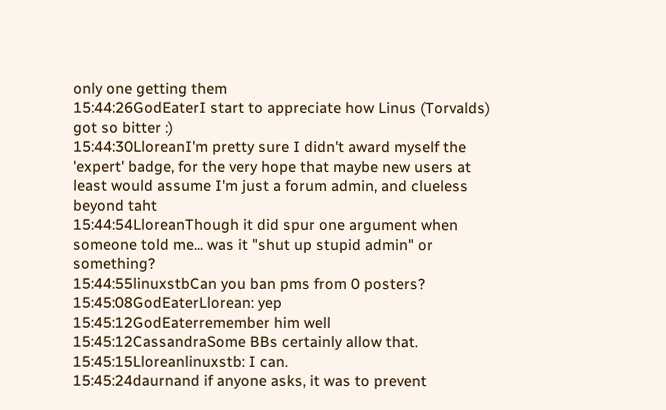only one getting them
15:44:26GodEaterI start to appreciate how Linus (Torvalds) got so bitter :)
15:44:30LloreanI'm pretty sure I didn't award myself the 'expert' badge, for the very hope that maybe new users at least would assume I'm just a forum admin, and clueless beyond taht
15:44:54LloreanThough it did spur one argument when someone told me... was it "shut up stupid admin" or something?
15:44:55linuxstbCan you ban pms from 0 posters?
15:45:08GodEaterLlorean: yep
15:45:12GodEaterremember him well
15:45:12CassandraSome BBs certainly allow that.
15:45:15Lloreanlinuxstb: I can.
15:45:24daurnand if anyone asks, it was to prevent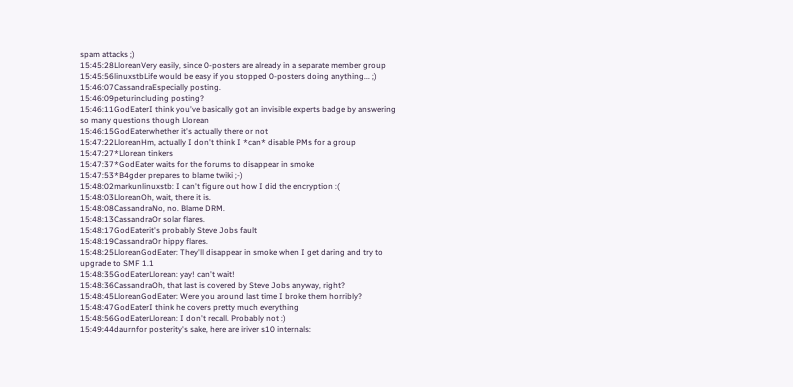spam attacks ;)
15:45:28LloreanVery easily, since 0-posters are already in a separate member group
15:45:56linuxstbLife would be easy if you stopped 0-posters doing anything... ;)
15:46:07CassandraEspecially posting.
15:46:09peturincluding posting?
15:46:11GodEaterI think you've basically got an invisible experts badge by answering so many questions though Llorean
15:46:15GodEaterwhether it's actually there or not
15:47:22LloreanHm, actually I don't think I *can* disable PMs for a group
15:47:27*Llorean tinkers
15:47:37*GodEater waits for the forums to disappear in smoke
15:47:53*B4gder prepares to blame twiki ;-)
15:48:02markunlinuxstb: I can't figure out how I did the encryption :(
15:48:03LloreanOh, wait, there it is.
15:48:08CassandraNo, no. Blame DRM.
15:48:13CassandraOr solar flares.
15:48:17GodEaterit's probably Steve Jobs fault
15:48:19CassandraOr hippy flares.
15:48:25LloreanGodEater: They'll disappear in smoke when I get daring and try to upgrade to SMF 1.1
15:48:35GodEaterLlorean: yay! can't wait!
15:48:36CassandraOh, that last is covered by Steve Jobs anyway, right?
15:48:45LloreanGodEater: Were you around last time I broke them horribly?
15:48:47GodEaterI think he covers pretty much everything
15:48:56GodEaterLlorean: I don't recall. Probably not :)
15:49:44daurnfor posterity's sake, here are iriver s10 internals: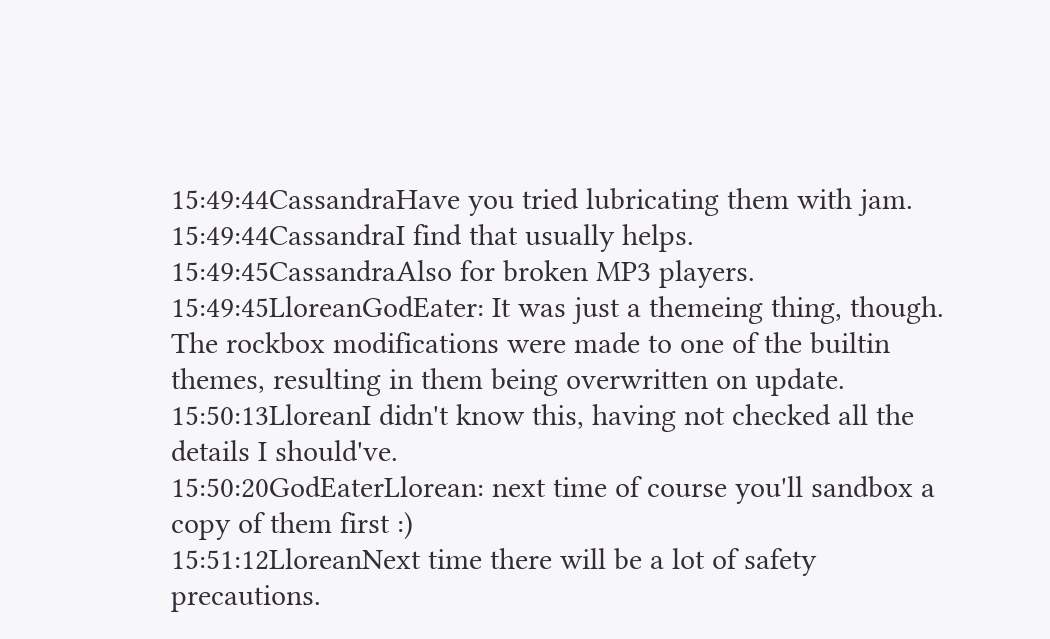15:49:44CassandraHave you tried lubricating them with jam.
15:49:44CassandraI find that usually helps.
15:49:45CassandraAlso for broken MP3 players.
15:49:45LloreanGodEater: It was just a themeing thing, though. The rockbox modifications were made to one of the builtin themes, resulting in them being overwritten on update.
15:50:13LloreanI didn't know this, having not checked all the details I should've.
15:50:20GodEaterLlorean: next time of course you'll sandbox a copy of them first :)
15:51:12LloreanNext time there will be a lot of safety precautions.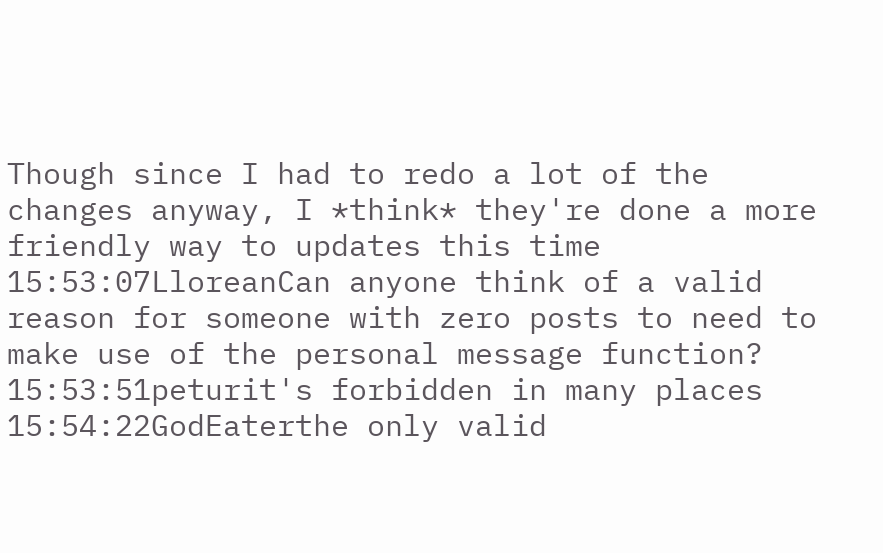Though since I had to redo a lot of the changes anyway, I *think* they're done a more friendly way to updates this time
15:53:07LloreanCan anyone think of a valid reason for someone with zero posts to need to make use of the personal message function?
15:53:51peturit's forbidden in many places
15:54:22GodEaterthe only valid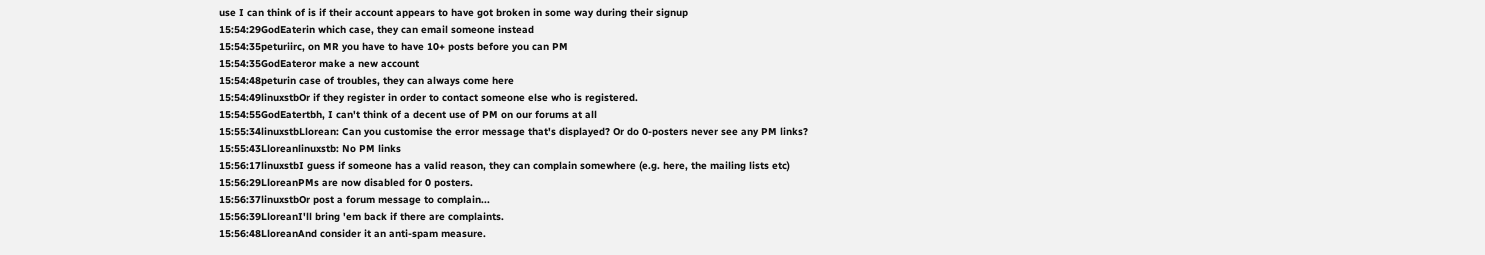use I can think of is if their account appears to have got broken in some way during their signup
15:54:29GodEaterin which case, they can email someone instead
15:54:35peturiirc, on MR you have to have 10+ posts before you can PM
15:54:35GodEateror make a new account
15:54:48peturin case of troubles, they can always come here
15:54:49linuxstbOr if they register in order to contact someone else who is registered.
15:54:55GodEatertbh, I can't think of a decent use of PM on our forums at all
15:55:34linuxstbLlorean: Can you customise the error message that's displayed? Or do 0-posters never see any PM links?
15:55:43Lloreanlinuxstb: No PM links
15:56:17linuxstbI guess if someone has a valid reason, they can complain somewhere (e.g. here, the mailing lists etc)
15:56:29LloreanPMs are now disabled for 0 posters.
15:56:37linuxstbOr post a forum message to complain...
15:56:39LloreanI'll bring 'em back if there are complaints.
15:56:48LloreanAnd consider it an anti-spam measure.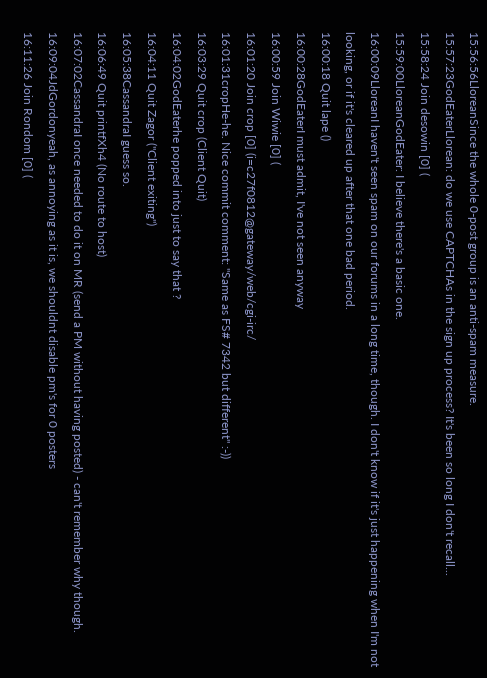15:56:56LloreanSince the whole 0-post group is an anti-spam measure.
15:57:23GodEaterLlorean: do we use CAPTCHAs in the sign up process? It's been so long I don't recall...
15:58:24 Join desowin [0] (
15:59:00LloreanGodEater: I believe there's a basic one.
16:00:09LloreanI haven't seen spam on our forums in a long time, though. I don't know if it's just happening when I'm not looking, or if it's cleared up after that one bad period.
16:00:18 Quit lape ()
16:00:28GodEaterI must admit, I've not seen anyway
16:00:59 Join Wiwie [0] (
16:01:20 Join crop [0] (i=c27f0812@gateway/web/cgi-irc/
16:01:31cropHe-he. Nice commit comment: "Same as FS# 7342 but different" :-))
16:03:29 Quit crop (Client Quit)
16:04:02GodEaterhe popped into just to say that ?
16:04:11 Quit Zagor ("Client exiting")
16:05:38CassandraI guess so.
16:06:49 Quit printfXh4 (No route to host)
16:07:02CassandraI once needed to do it on MR (send a PM without having posted) - can't remember why though.
16:09:04JdGordonyeah, as annoying as it is, we shouldnt disable pm's for 0 posters
16:11:26 Join Rondom [0] (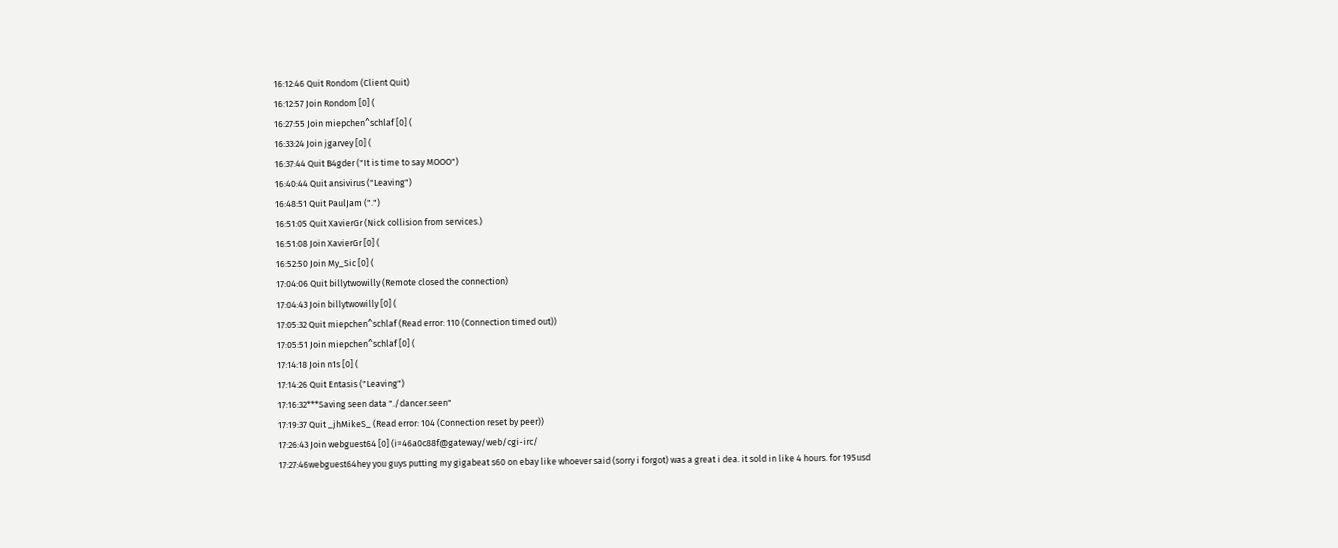16:12:46 Quit Rondom (Client Quit)
16:12:57 Join Rondom [0] (
16:27:55 Join miepchen^schlaf [0] (
16:33:24 Join jgarvey [0] (
16:37:44 Quit B4gder ("It is time to say MOOO")
16:40:44 Quit ansivirus ("Leaving")
16:48:51 Quit PaulJam (".")
16:51:05 Quit XavierGr (Nick collision from services.)
16:51:08 Join XavierGr [0] (
16:52:50 Join My_Sic [0] (
17:04:06 Quit billytwowilly (Remote closed the connection)
17:04:43 Join billytwowilly [0] (
17:05:32 Quit miepchen^schlaf (Read error: 110 (Connection timed out))
17:05:51 Join miepchen^schlaf [0] (
17:14:18 Join n1s [0] (
17:14:26 Quit Entasis ("Leaving")
17:16:32***Saving seen data "./dancer.seen"
17:19:37 Quit _jhMikeS_ (Read error: 104 (Connection reset by peer))
17:26:43 Join webguest64 [0] (i=46a0c88f@gateway/web/cgi-irc/
17:27:46webguest64hey you guys putting my gigabeat s60 on ebay like whoever said (sorry i forgot) was a great i dea. it sold in like 4 hours. for 195usd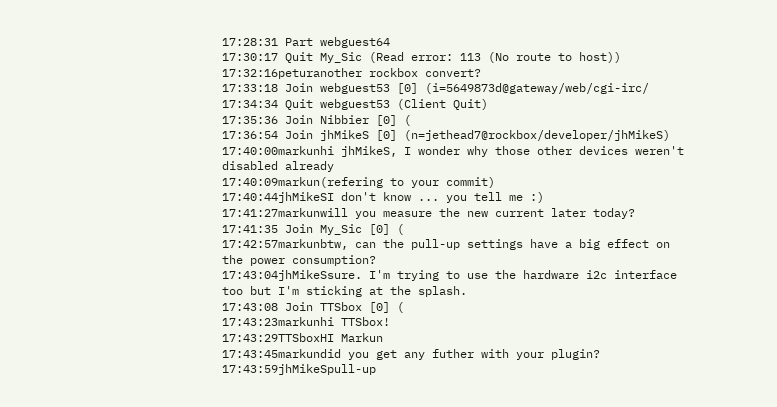17:28:31 Part webguest64
17:30:17 Quit My_Sic (Read error: 113 (No route to host))
17:32:16peturanother rockbox convert?
17:33:18 Join webguest53 [0] (i=5649873d@gateway/web/cgi-irc/
17:34:34 Quit webguest53 (Client Quit)
17:35:36 Join Nibbier [0] (
17:36:54 Join jhMikeS [0] (n=jethead7@rockbox/developer/jhMikeS)
17:40:00markunhi jhMikeS, I wonder why those other devices weren't disabled already
17:40:09markun(refering to your commit)
17:40:44jhMikeSI don't know ... you tell me :)
17:41:27markunwill you measure the new current later today?
17:41:35 Join My_Sic [0] (
17:42:57markunbtw, can the pull-up settings have a big effect on the power consumption?
17:43:04jhMikeSsure. I'm trying to use the hardware i2c interface too but I'm sticking at the splash.
17:43:08 Join TTSbox [0] (
17:43:23markunhi TTSbox!
17:43:29TTSboxHI Markun
17:43:45markundid you get any futher with your plugin?
17:43:59jhMikeSpull-up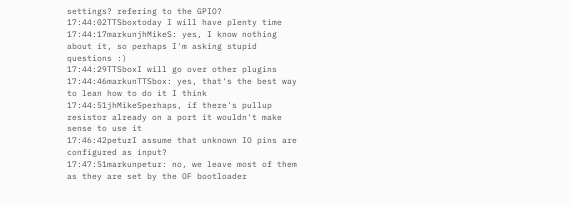settings? refering to the GPIO?
17:44:02TTSboxtoday I will have plenty time
17:44:17markunjhMikeS: yes, I know nothing about it, so perhaps I'm asking stupid questions :)
17:44:29TTSboxI will go over other plugins
17:44:46markunTTSbox: yes, that's the best way to lean how to do it I think
17:44:51jhMikeSperhaps, if there's pullup resistor already on a port it wouldn't make sense to use it
17:46:42peturI assume that unknown IO pins are configured as input?
17:47:51markunpetur: no, we leave most of them as they are set by the OF bootloader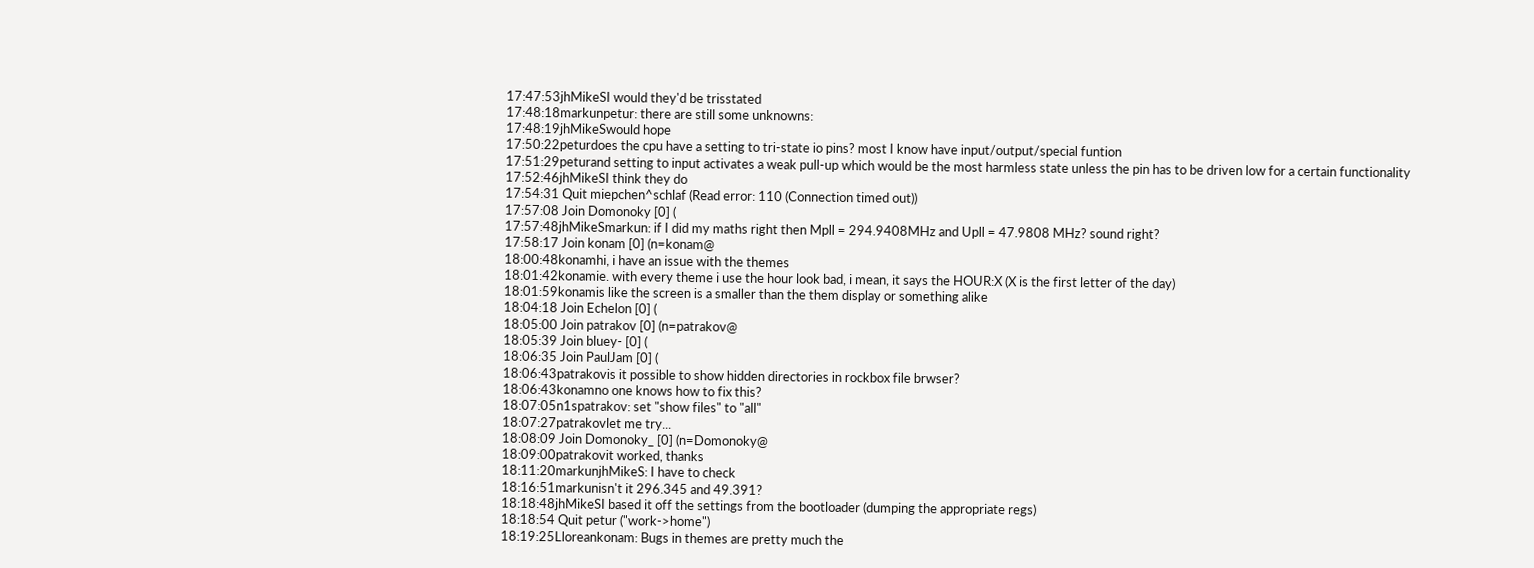17:47:53jhMikeSI would they'd be trisstated
17:48:18markunpetur: there are still some unknowns:
17:48:19jhMikeSwould hope
17:50:22peturdoes the cpu have a setting to tri-state io pins? most I know have input/output/special funtion
17:51:29peturand setting to input activates a weak pull-up which would be the most harmless state unless the pin has to be driven low for a certain functionality
17:52:46jhMikeSI think they do
17:54:31 Quit miepchen^schlaf (Read error: 110 (Connection timed out))
17:57:08 Join Domonoky [0] (
17:57:48jhMikeSmarkun: if I did my maths right then Mpll = 294.9408MHz and Upll = 47.9808 MHz? sound right?
17:58:17 Join konam [0] (n=konam@
18:00:48konamhi, i have an issue with the themes
18:01:42konamie. with every theme i use the hour look bad, i mean, it says the HOUR:X (X is the first letter of the day)
18:01:59konamis like the screen is a smaller than the them display or something alike
18:04:18 Join Echelon [0] (
18:05:00 Join patrakov [0] (n=patrakov@
18:05:39 Join bluey- [0] (
18:06:35 Join PaulJam [0] (
18:06:43patrakovis it possible to show hidden directories in rockbox file brwser?
18:06:43konamno one knows how to fix this?
18:07:05n1spatrakov: set "show files" to "all"
18:07:27patrakovlet me try...
18:08:09 Join Domonoky_ [0] (n=Domonoky@
18:09:00patrakovit worked, thanks
18:11:20markunjhMikeS: I have to check
18:16:51markunisn't it 296.345 and 49.391?
18:18:48jhMikeSI based it off the settings from the bootloader (dumping the appropriate regs)
18:18:54 Quit petur ("work->home")
18:19:25Lloreankonam: Bugs in themes are pretty much the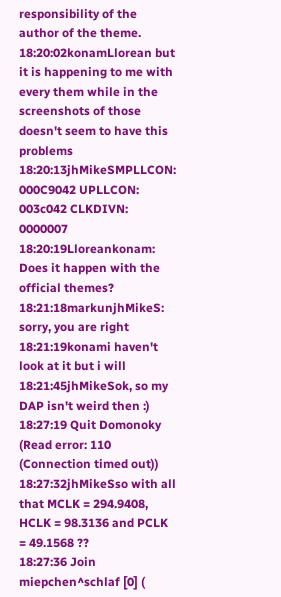responsibility of the author of the theme.
18:20:02konamLlorean but it is happening to me with every them while in the screenshots of those doesn't seem to have this problems
18:20:13jhMikeSMPLLCON: 000C9042 UPLLCON: 003c042 CLKDIVN: 0000007
18:20:19Lloreankonam: Does it happen with the official themes?
18:21:18markunjhMikeS: sorry, you are right
18:21:19konami haven't look at it but i will
18:21:45jhMikeSok, so my DAP isn't weird then :)
18:27:19 Quit Domonoky (Read error: 110 (Connection timed out))
18:27:32jhMikeSso with all that MCLK = 294.9408, HCLK = 98.3136 and PCLK = 49.1568 ??
18:27:36 Join miepchen^schlaf [0] (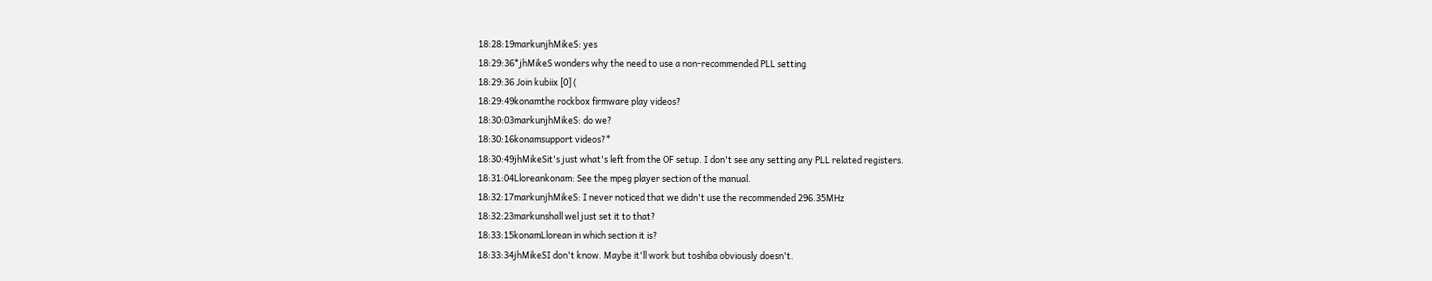18:28:19markunjhMikeS: yes
18:29:36*jhMikeS wonders why the need to use a non-recommended PLL setting
18:29:36 Join kubiix [0] (
18:29:49konamthe rockbox firmware play videos?
18:30:03markunjhMikeS: do we?
18:30:16konamsupport videos?*
18:30:49jhMikeSit's just what's left from the OF setup. I don't see any setting any PLL related registers.
18:31:04Lloreankonam: See the mpeg player section of the manual.
18:32:17markunjhMikeS: I never noticed that we didn't use the recommended 296.35MHz
18:32:23markunshall wel just set it to that?
18:33:15konamLlorean in which section it is?
18:33:34jhMikeSI don't know. Maybe it'll work but toshiba obviously doesn't.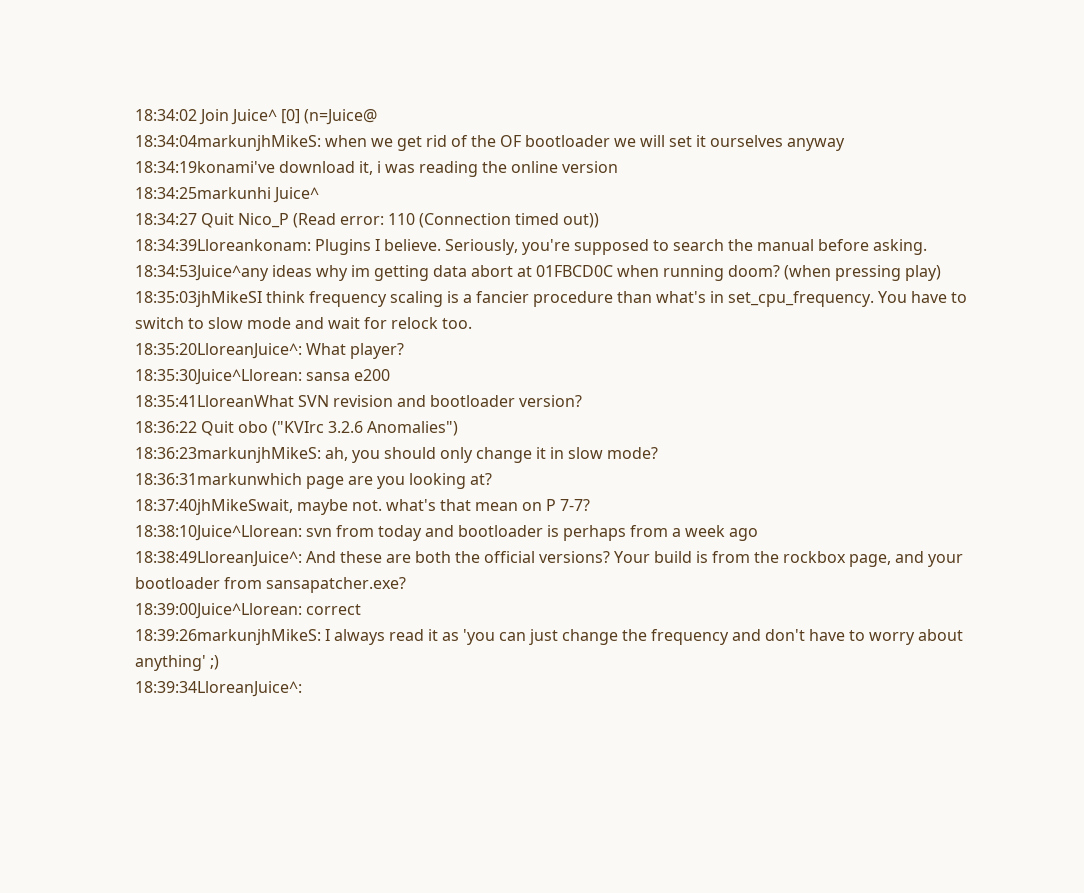18:34:02 Join Juice^ [0] (n=Juice@
18:34:04markunjhMikeS: when we get rid of the OF bootloader we will set it ourselves anyway
18:34:19konami've download it, i was reading the online version
18:34:25markunhi Juice^
18:34:27 Quit Nico_P (Read error: 110 (Connection timed out))
18:34:39Lloreankonam: Plugins I believe. Seriously, you're supposed to search the manual before asking.
18:34:53Juice^any ideas why im getting data abort at 01FBCD0C when running doom? (when pressing play)
18:35:03jhMikeSI think frequency scaling is a fancier procedure than what's in set_cpu_frequency. You have to switch to slow mode and wait for relock too.
18:35:20LloreanJuice^: What player?
18:35:30Juice^Llorean: sansa e200
18:35:41LloreanWhat SVN revision and bootloader version?
18:36:22 Quit obo ("KVIrc 3.2.6 Anomalies")
18:36:23markunjhMikeS: ah, you should only change it in slow mode?
18:36:31markunwhich page are you looking at?
18:37:40jhMikeSwait, maybe not. what's that mean on P 7-7?
18:38:10Juice^Llorean: svn from today and bootloader is perhaps from a week ago
18:38:49LloreanJuice^: And these are both the official versions? Your build is from the rockbox page, and your bootloader from sansapatcher.exe?
18:39:00Juice^Llorean: correct
18:39:26markunjhMikeS: I always read it as 'you can just change the frequency and don't have to worry about anything' ;)
18:39:34LloreanJuice^: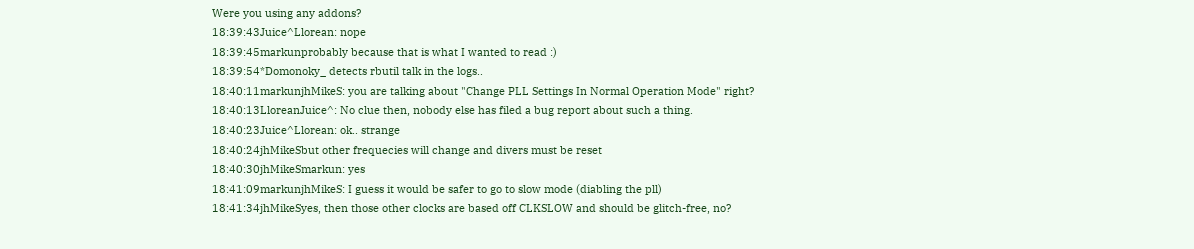Were you using any addons?
18:39:43Juice^Llorean: nope
18:39:45markunprobably because that is what I wanted to read :)
18:39:54*Domonoky_ detects rbutil talk in the logs..
18:40:11markunjhMikeS: you are talking about "Change PLL Settings In Normal Operation Mode" right?
18:40:13LloreanJuice^: No clue then, nobody else has filed a bug report about such a thing.
18:40:23Juice^Llorean: ok.. strange
18:40:24jhMikeSbut other frequecies will change and divers must be reset
18:40:30jhMikeSmarkun: yes
18:41:09markunjhMikeS: I guess it would be safer to go to slow mode (diabling the pll)
18:41:34jhMikeSyes, then those other clocks are based off CLKSLOW and should be glitch-free, no?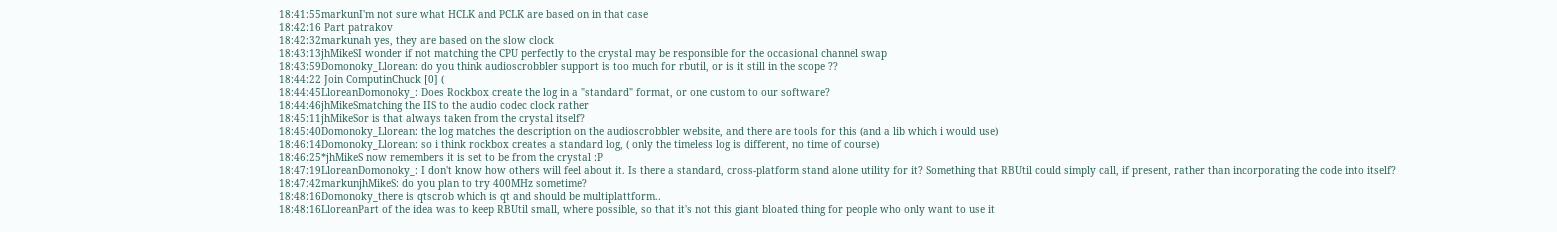18:41:55markunI'm not sure what HCLK and PCLK are based on in that case
18:42:16 Part patrakov
18:42:32markunah yes, they are based on the slow clock
18:43:13jhMikeSI wonder if not matching the CPU perfectly to the crystal may be responsible for the occasional channel swap
18:43:59Domonoky_Llorean: do you think audioscrobbler support is too much for rbutil, or is it still in the scope ??
18:44:22 Join ComputinChuck [0] (
18:44:45LloreanDomonoky_: Does Rockbox create the log in a "standard" format, or one custom to our software?
18:44:46jhMikeSmatching the IIS to the audio codec clock rather
18:45:11jhMikeSor is that always taken from the crystal itself?
18:45:40Domonoky_Llorean: the log matches the description on the audioscrobbler website, and there are tools for this (and a lib which i would use)
18:46:14Domonoky_Llorean: so i think rockbox creates a standard log, ( only the timeless log is different, no time of course)
18:46:25*jhMikeS now remembers it is set to be from the crystal :P
18:47:19LloreanDomonoky_: I don't know how others will feel about it. Is there a standard, cross-platform stand alone utility for it? Something that RBUtil could simply call, if present, rather than incorporating the code into itself?
18:47:42markunjhMikeS: do you plan to try 400MHz sometime?
18:48:16Domonoky_there is qtscrob which is qt and should be multiplattform..
18:48:16LloreanPart of the idea was to keep RBUtil small, where possible, so that it's not this giant bloated thing for people who only want to use it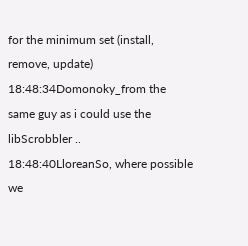for the minimum set (install, remove, update)
18:48:34Domonoky_from the same guy as i could use the libScrobbler ..
18:48:40LloreanSo, where possible we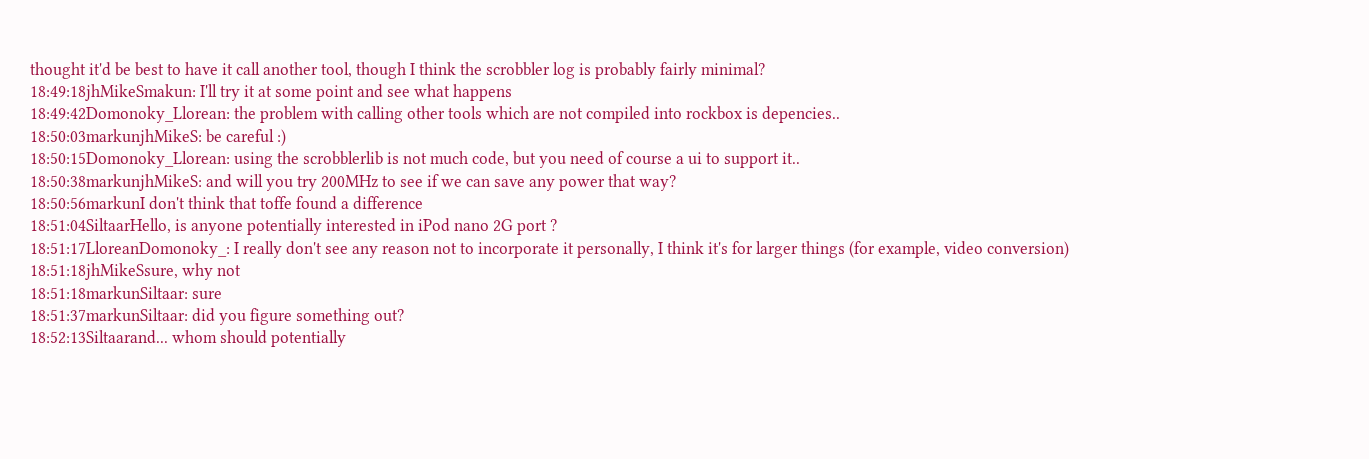thought it'd be best to have it call another tool, though I think the scrobbler log is probably fairly minimal?
18:49:18jhMikeSmakun: I'll try it at some point and see what happens
18:49:42Domonoky_Llorean: the problem with calling other tools which are not compiled into rockbox is depencies..
18:50:03markunjhMikeS: be careful :)
18:50:15Domonoky_Llorean: using the scrobblerlib is not much code, but you need of course a ui to support it..
18:50:38markunjhMikeS: and will you try 200MHz to see if we can save any power that way?
18:50:56markunI don't think that toffe found a difference
18:51:04SiltaarHello, is anyone potentially interested in iPod nano 2G port ?
18:51:17LloreanDomonoky_: I really don't see any reason not to incorporate it personally, I think it's for larger things (for example, video conversion)
18:51:18jhMikeSsure, why not
18:51:18markunSiltaar: sure
18:51:37markunSiltaar: did you figure something out?
18:52:13Siltaarand... whom should potentially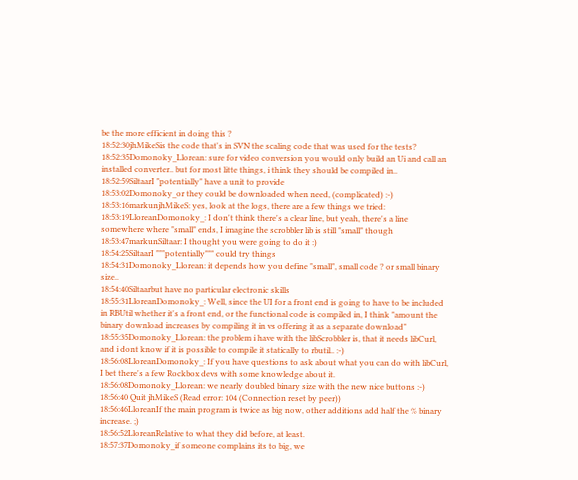be the more efficient in doing this ?
18:52:30jhMikeSis the code that's in SVN the scaling code that was used for the tests?
18:52:35Domonoky_Llorean: sure for video conversion you would only build an Ui and call an installed converter.. but for most litte things, i think they should be compiled in..
18:52:59SiltaarI "potentially" have a unit to provide
18:53:02Domonoky_or they could be downloaded when need, (complicated) :-)
18:53:16markunjhMikeS: yes, look at the logs, there are a few things we tried:
18:53:19LloreanDomonoky_: I don't think there's a clear line, but yeah, there's a line somewhere where "small" ends, I imagine the scrobbler lib is still "small" though
18:53:47markunSiltaar: I thought you were going to do it :)
18:54:25SiltaarI """potentially""" could try things
18:54:31Domonoky_Llorean: it depends how you define "small", small code ? or small binary size..
18:54:40Siltaarbut have no particular electronic skills
18:55:31LloreanDomonoky_: Well, since the UI for a front end is going to have to be included in RBUtil whether it's a front end, or the functional code is compiled in, I think "amount the binary download increases by compiling it in vs offering it as a separate download"
18:55:35Domonoky_Llorean: the problem i have with the libScrobbler is, that it needs libCurl, and i dont know if it is possible to compile it statically to rbutil.. :-)
18:56:08LloreanDomonoky_: If you have questions to ask about what you can do with libCurl, I bet there's a few Rockbox devs with some knowledge about it.
18:56:08Domonoky_Llorean: we nearly doubled binary size with the new nice buttons :-)
18:56:40 Quit jhMikeS (Read error: 104 (Connection reset by peer))
18:56:46LloreanIf the main program is twice as big now, other additions add half the % binary increase. ;)
18:56:52LloreanRelative to what they did before, at least.
18:57:37Domonoky_if someone complains its to big, we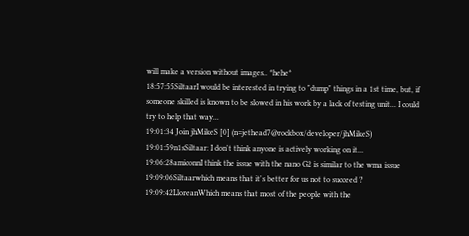will make a version without images.. *hehe*
18:57:55SiltaarI would be interested in trying to "dump" things in a 1st time, but, if someone skilled is known to be slowed in his work by a lack of testing unit... I could try to help that way...
19:01:34 Join jhMikeS [0] (n=jethead7@rockbox/developer/jhMikeS)
19:01:59n1sSiltaar: I don't think anyone is actively working on it...
19:06:28amiconnI think the issue with the nano G2 is similar to the wma issue
19:09:06Siltaarwhich means that it's better for us not to succeed ?
19:09:42LloreanWhich means that most of the people with the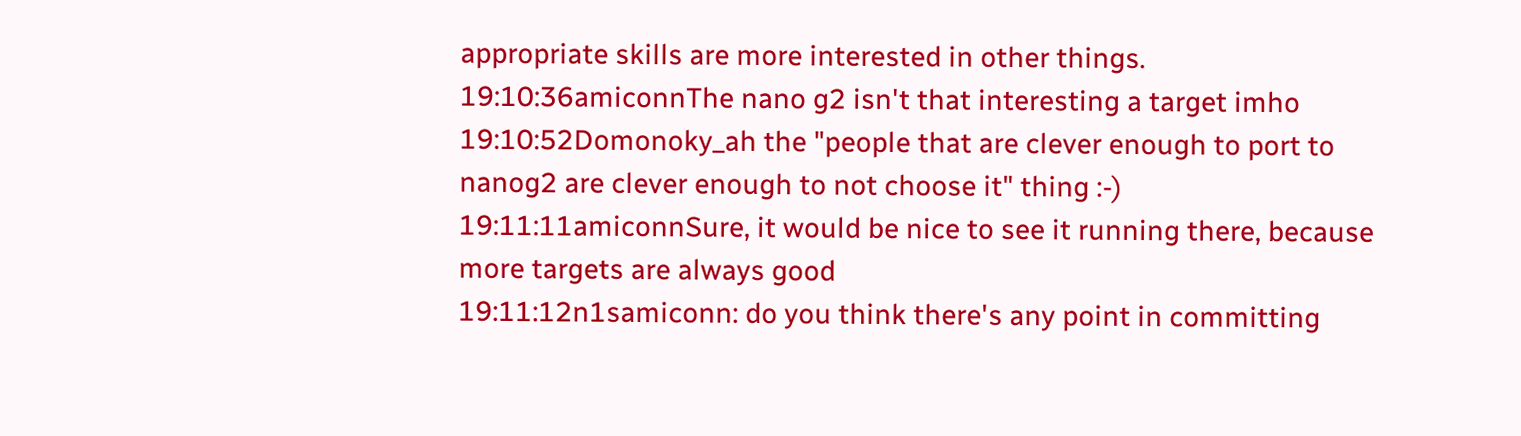appropriate skills are more interested in other things.
19:10:36amiconnThe nano g2 isn't that interesting a target imho
19:10:52Domonoky_ah the "people that are clever enough to port to nanog2 are clever enough to not choose it" thing :-)
19:11:11amiconnSure, it would be nice to see it running there, because more targets are always good
19:11:12n1samiconn: do you think there's any point in committing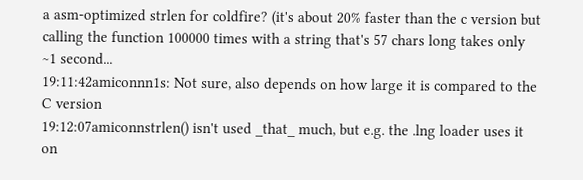a asm-optimized strlen for coldfire? (it's about 20% faster than the c version but calling the function 100000 times with a string that's 57 chars long takes only ~1 second...
19:11:42amiconnn1s: Not sure, also depends on how large it is compared to the C version
19:12:07amiconnstrlen() isn't used _that_ much, but e.g. the .lng loader uses it on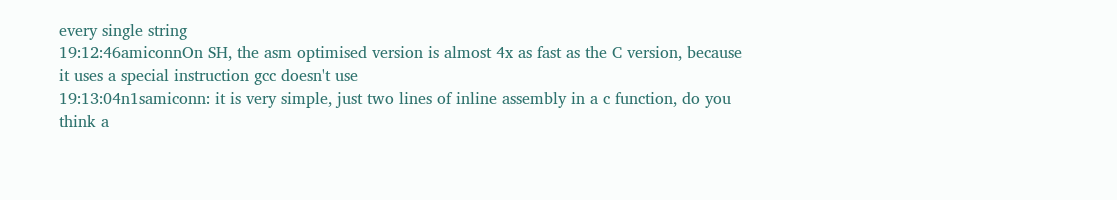every single string
19:12:46amiconnOn SH, the asm optimised version is almost 4x as fast as the C version, because it uses a special instruction gcc doesn't use
19:13:04n1samiconn: it is very simple, just two lines of inline assembly in a c function, do you think a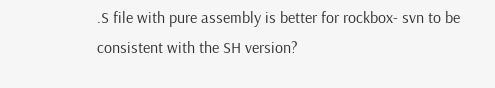.S file with pure assembly is better for rockbox- svn to be consistent with the SH version?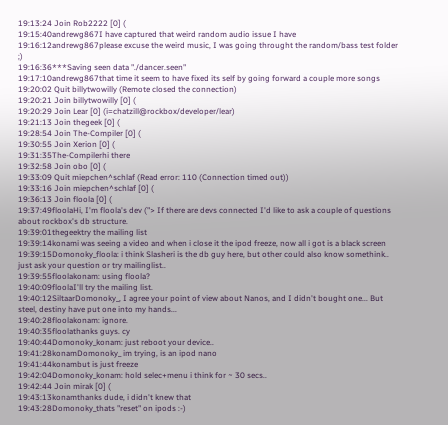19:13:24 Join Rob2222 [0] (
19:15:40andrewg867I have captured that weird random audio issue I have
19:16:12andrewg867please excuse the weird music, I was going throught the random/bass test folder ;)
19:16:36***Saving seen data "./dancer.seen"
19:17:10andrewg867that time it seem to have fixed its self by going forward a couple more songs
19:20:02 Quit billytwowilly (Remote closed the connection)
19:20:21 Join billytwowilly [0] (
19:20:29 Join Lear [0] (i=chatzill@rockbox/developer/lear)
19:21:13 Join thegeek [0] (
19:28:54 Join The-Compiler [0] (
19:30:55 Join Xerion [0] (
19:31:35The-Compilerhi there
19:32:58 Join obo [0] (
19:33:09 Quit miepchen^schlaf (Read error: 110 (Connection timed out))
19:33:16 Join miepchen^schlaf [0] (
19:36:13 Join floola [0] (
19:37:49floolaHi, I'm floola's dev ("> If there are devs connected I'd like to ask a couple of questions about rockbox's db structure.
19:39:01thegeektry the mailing list
19:39:14konami was seeing a video and when i close it the ipod freeze, now all i got is a black screen
19:39:15Domonoky_floola: i think Slasheri is the db guy here, but other could also know somethink.. just ask your question or try mailinglist..
19:39:55floolakonam: using floola?
19:40:09floolaI'll try the mailing list.
19:40:12SiltaarDomonoky_, I agree your point of view about Nanos, and I didn't bought one... But steel, destiny have put one into my hands...
19:40:28floolakonam: ignore.
19:40:35floolathanks guys. cy
19:40:44Domonoky_konam: just reboot your device..
19:41:28konamDomonoky_ im trying, is an ipod nano
19:41:44konambut is just freeze
19:42:04Domonoky_konam: hold selec+menu i think for ~ 30 secs..
19:42:44 Join mirak [0] (
19:43:13konamthanks dude, i didn't knew that
19:43:28Domonoky_thats "reset" on ipods :-)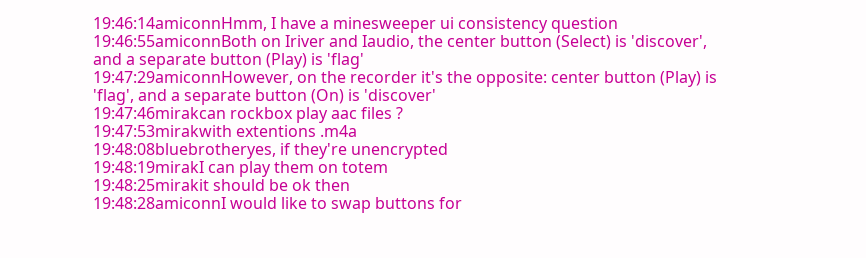19:46:14amiconnHmm, I have a minesweeper ui consistency question
19:46:55amiconnBoth on Iriver and Iaudio, the center button (Select) is 'discover', and a separate button (Play) is 'flag'
19:47:29amiconnHowever, on the recorder it's the opposite: center button (Play) is 'flag', and a separate button (On) is 'discover'
19:47:46mirakcan rockbox play aac files ?
19:47:53mirakwith extentions .m4a
19:48:08bluebrotheryes, if they're unencrypted
19:48:19mirakI can play them on totem
19:48:25mirakit should be ok then
19:48:28amiconnI would like to swap buttons for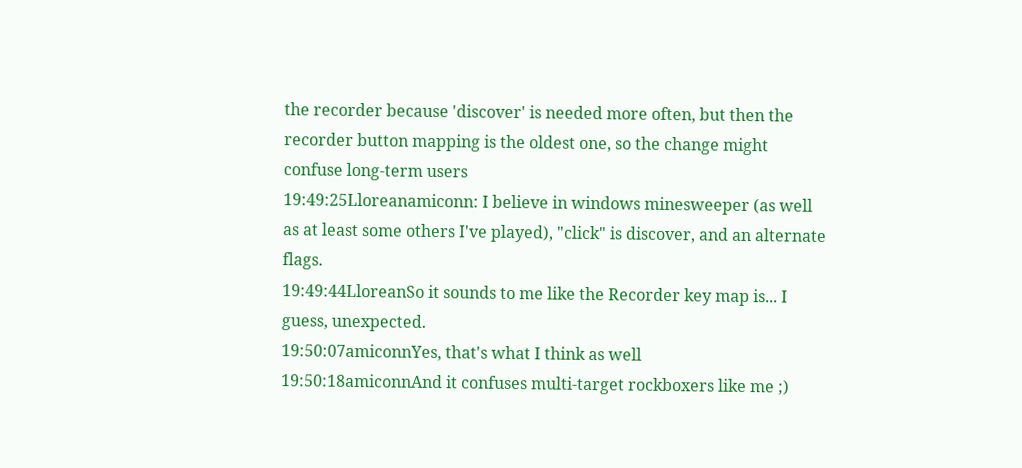the recorder because 'discover' is needed more often, but then the recorder button mapping is the oldest one, so the change might confuse long-term users
19:49:25Lloreanamiconn: I believe in windows minesweeper (as well as at least some others I've played), "click" is discover, and an alternate flags.
19:49:44LloreanSo it sounds to me like the Recorder key map is... I guess, unexpected.
19:50:07amiconnYes, that's what I think as well
19:50:18amiconnAnd it confuses multi-target rockboxers like me ;)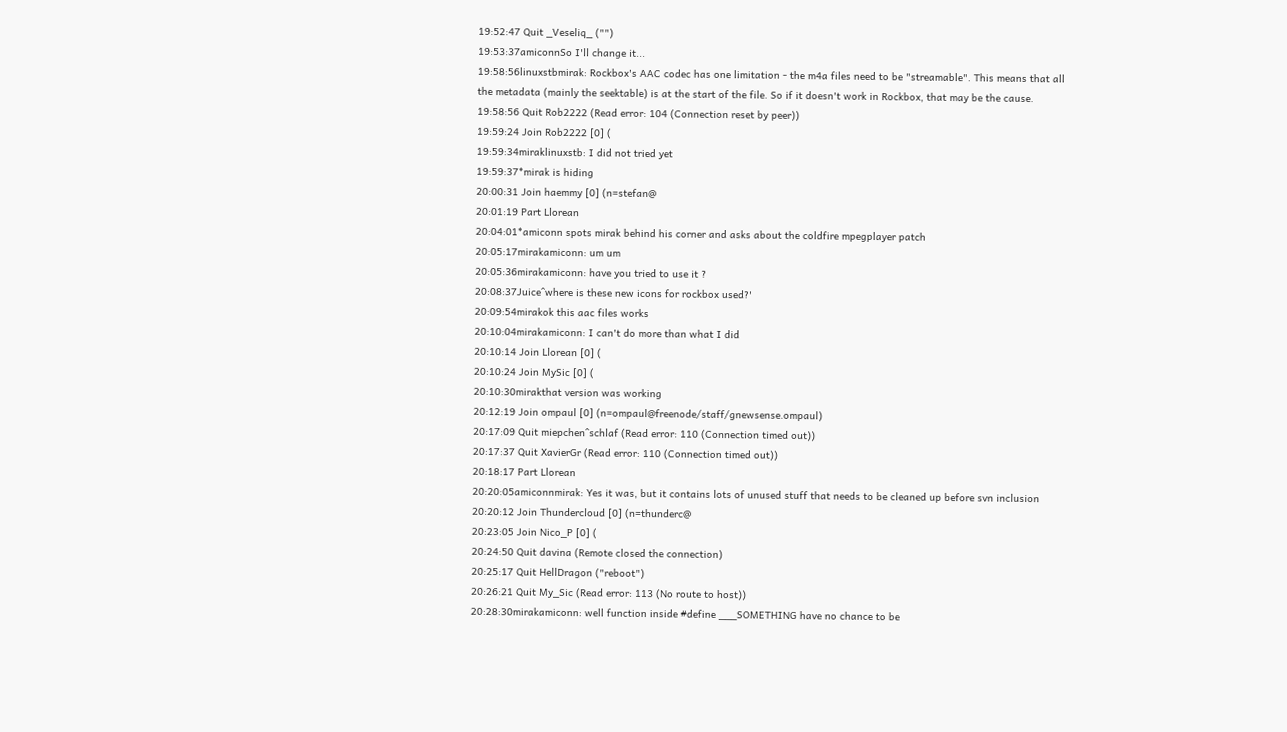19:52:47 Quit _Veseliq_ ("")
19:53:37amiconnSo I'll change it...
19:58:56linuxstbmirak: Rockbox's AAC codec has one limitation - the m4a files need to be "streamable". This means that all the metadata (mainly the seektable) is at the start of the file. So if it doesn't work in Rockbox, that may be the cause.
19:58:56 Quit Rob2222 (Read error: 104 (Connection reset by peer))
19:59:24 Join Rob2222 [0] (
19:59:34miraklinuxstb: I did not tried yet
19:59:37*mirak is hiding
20:00:31 Join haemmy [0] (n=stefan@
20:01:19 Part Llorean
20:04:01*amiconn spots mirak behind his corner and asks about the coldfire mpegplayer patch
20:05:17mirakamiconn: um um
20:05:36mirakamiconn: have you tried to use it ?
20:08:37Juice^where is these new icons for rockbox used?'
20:09:54mirakok this aac files works
20:10:04mirakamiconn: I can't do more than what I did
20:10:14 Join Llorean [0] (
20:10:24 Join MySic [0] (
20:10:30mirakthat version was working
20:12:19 Join ompaul [0] (n=ompaul@freenode/staff/gnewsense.ompaul)
20:17:09 Quit miepchen^schlaf (Read error: 110 (Connection timed out))
20:17:37 Quit XavierGr (Read error: 110 (Connection timed out))
20:18:17 Part Llorean
20:20:05amiconnmirak: Yes it was, but it contains lots of unused stuff that needs to be cleaned up before svn inclusion
20:20:12 Join Thundercloud [0] (n=thunderc@
20:23:05 Join Nico_P [0] (
20:24:50 Quit davina (Remote closed the connection)
20:25:17 Quit HellDragon ("reboot")
20:26:21 Quit My_Sic (Read error: 113 (No route to host))
20:28:30mirakamiconn: well function inside #define ___SOMETHING have no chance to be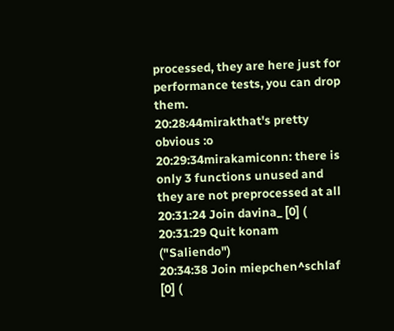processed, they are here just for performance tests, you can drop them.
20:28:44mirakthat's pretty obvious :o
20:29:34mirakamiconn: there is only 3 functions unused and they are not preprocessed at all
20:31:24 Join davina_ [0] (
20:31:29 Quit konam ("Saliendo")
20:34:38 Join miepchen^schlaf [0] (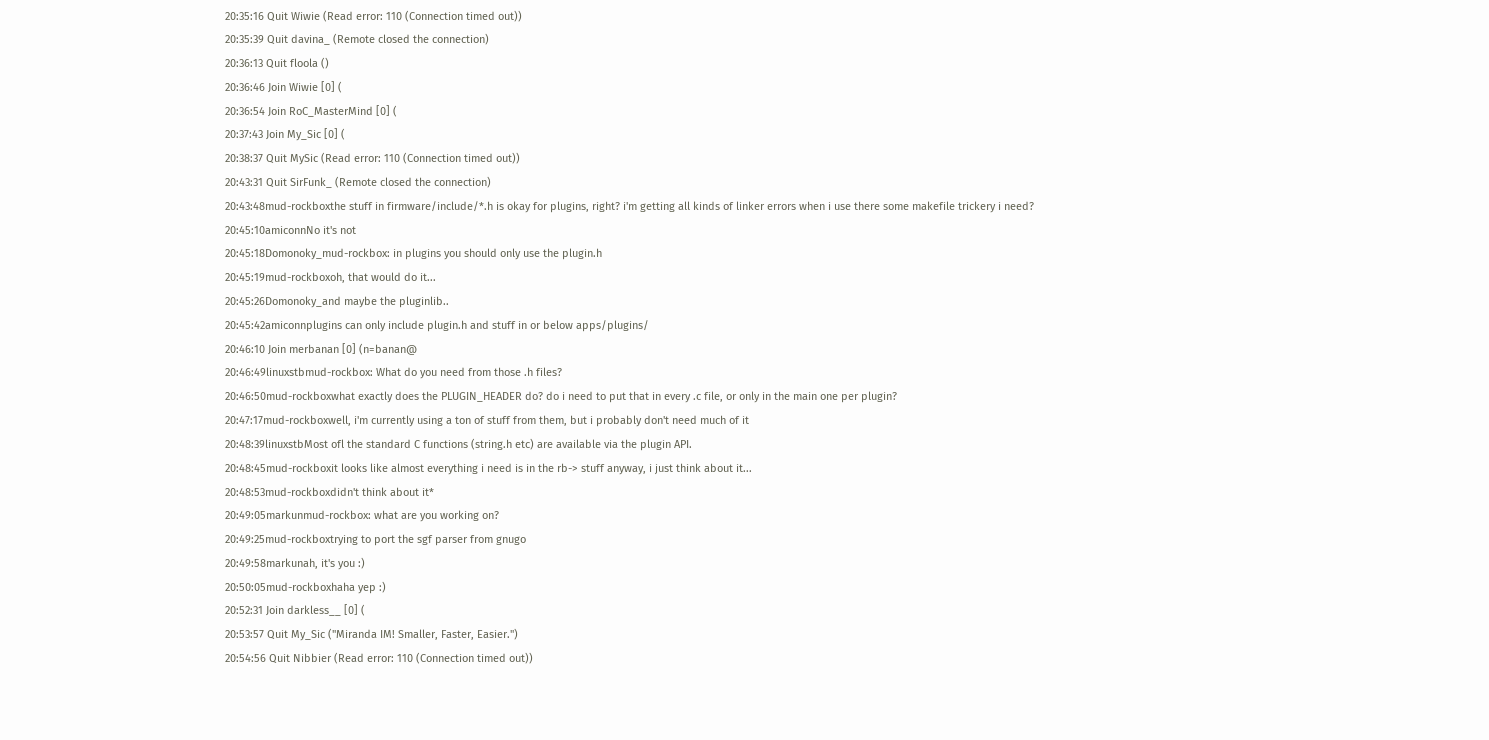20:35:16 Quit Wiwie (Read error: 110 (Connection timed out))
20:35:39 Quit davina_ (Remote closed the connection)
20:36:13 Quit floola ()
20:36:46 Join Wiwie [0] (
20:36:54 Join RoC_MasterMind [0] (
20:37:43 Join My_Sic [0] (
20:38:37 Quit MySic (Read error: 110 (Connection timed out))
20:43:31 Quit SirFunk_ (Remote closed the connection)
20:43:48mud-rockboxthe stuff in firmware/include/*.h is okay for plugins, right? i'm getting all kinds of linker errors when i use there some makefile trickery i need?
20:45:10amiconnNo it's not
20:45:18Domonoky_mud-rockbox: in plugins you should only use the plugin.h
20:45:19mud-rockboxoh, that would do it...
20:45:26Domonoky_and maybe the pluginlib..
20:45:42amiconnplugins can only include plugin.h and stuff in or below apps/plugins/
20:46:10 Join merbanan [0] (n=banan@
20:46:49linuxstbmud-rockbox: What do you need from those .h files?
20:46:50mud-rockboxwhat exactly does the PLUGIN_HEADER do? do i need to put that in every .c file, or only in the main one per plugin?
20:47:17mud-rockboxwell, i'm currently using a ton of stuff from them, but i probably don't need much of it
20:48:39linuxstbMost ofl the standard C functions (string.h etc) are available via the plugin API.
20:48:45mud-rockboxit looks like almost everything i need is in the rb-> stuff anyway, i just think about it...
20:48:53mud-rockboxdidn't think about it*
20:49:05markunmud-rockbox: what are you working on?
20:49:25mud-rockboxtrying to port the sgf parser from gnugo
20:49:58markunah, it's you :)
20:50:05mud-rockboxhaha yep :)
20:52:31 Join darkless__ [0] (
20:53:57 Quit My_Sic ("Miranda IM! Smaller, Faster, Easier.")
20:54:56 Quit Nibbier (Read error: 110 (Connection timed out))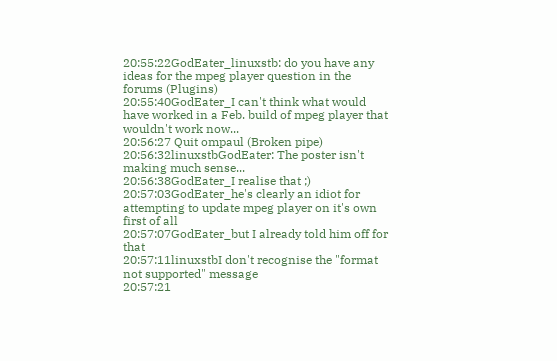20:55:22GodEater_linuxstb: do you have any ideas for the mpeg player question in the forums (Plugins)
20:55:40GodEater_I can't think what would have worked in a Feb. build of mpeg player that wouldn't work now...
20:56:27 Quit ompaul (Broken pipe)
20:56:32linuxstbGodEater: The poster isn't making much sense...
20:56:38GodEater_I realise that ;)
20:57:03GodEater_he's clearly an idiot for attempting to update mpeg player on it's own first of all
20:57:07GodEater_but I already told him off for that
20:57:11linuxstbI don't recognise the "format not supported" message
20:57:21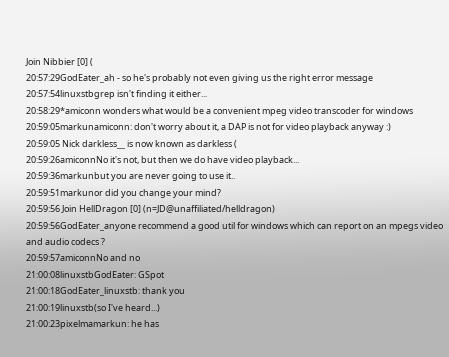Join Nibbier [0] (
20:57:29GodEater_ah - so he's probably not even giving us the right error message
20:57:54linuxstbgrep isn't finding it either...
20:58:29*amiconn wonders what would be a convenient mpeg video transcoder for windows
20:59:05markunamiconn: don't worry about it, a DAP is not for video playback anyway :)
20:59:05 Nick darkless__ is now known as darkless (
20:59:26amiconnNo it's not, but then we do have video playback...
20:59:36markunbut you are never going to use it..
20:59:51markunor did you change your mind?
20:59:56 Join HellDragon [0] (n=JD@unaffiliated/helldragon)
20:59:56GodEater_anyone recommend a good util for windows which can report on an mpegs video and audio codecs ?
20:59:57amiconnNo and no
21:00:08linuxstbGodEater: GSpot
21:00:18GodEater_linuxstb: thank you
21:00:19linuxstb(so I've heard...)
21:00:23pixelmamarkun: he has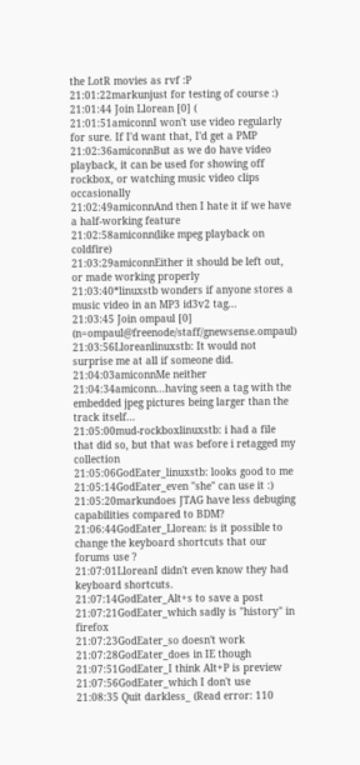the LotR movies as rvf :P
21:01:22markunjust for testing of course :)
21:01:44 Join Llorean [0] (
21:01:51amiconnI won't use video regularly for sure. If I'd want that, I'd get a PMP
21:02:36amiconnBut as we do have video playback, it can be used for showing off rockbox, or watching music video clips occasionally
21:02:49amiconnAnd then I hate it if we have a half-working feature
21:02:58amiconn(like mpeg playback on coldfire)
21:03:29amiconnEither it should be left out, or made working properly
21:03:40*linuxstb wonders if anyone stores a music video in an MP3 id3v2 tag...
21:03:45 Join ompaul [0] (n=ompaul@freenode/staff/gnewsense.ompaul)
21:03:56Lloreanlinuxstb: It would not surprise me at all if someone did.
21:04:03amiconnMe neither
21:04:34amiconn...having seen a tag with the embedded jpeg pictures being larger than the track itself...
21:05:00mud-rockboxlinuxstb: i had a file that did so, but that was before i retagged my collection
21:05:06GodEater_linuxstb: looks good to me
21:05:14GodEater_even "she" can use it :)
21:05:20markundoes JTAG have less debuging capabilities compared to BDM?
21:06:44GodEater_Llorean: is it possible to change the keyboard shortcuts that our forums use ?
21:07:01LloreanI didn't even know they had keyboard shortcuts.
21:07:14GodEater_Alt+s to save a post
21:07:21GodEater_which sadly is "history" in firefox
21:07:23GodEater_so doesn't work
21:07:28GodEater_does in IE though
21:07:51GodEater_I think Alt+P is preview
21:07:56GodEater_which I don't use
21:08:35 Quit darkless_ (Read error: 110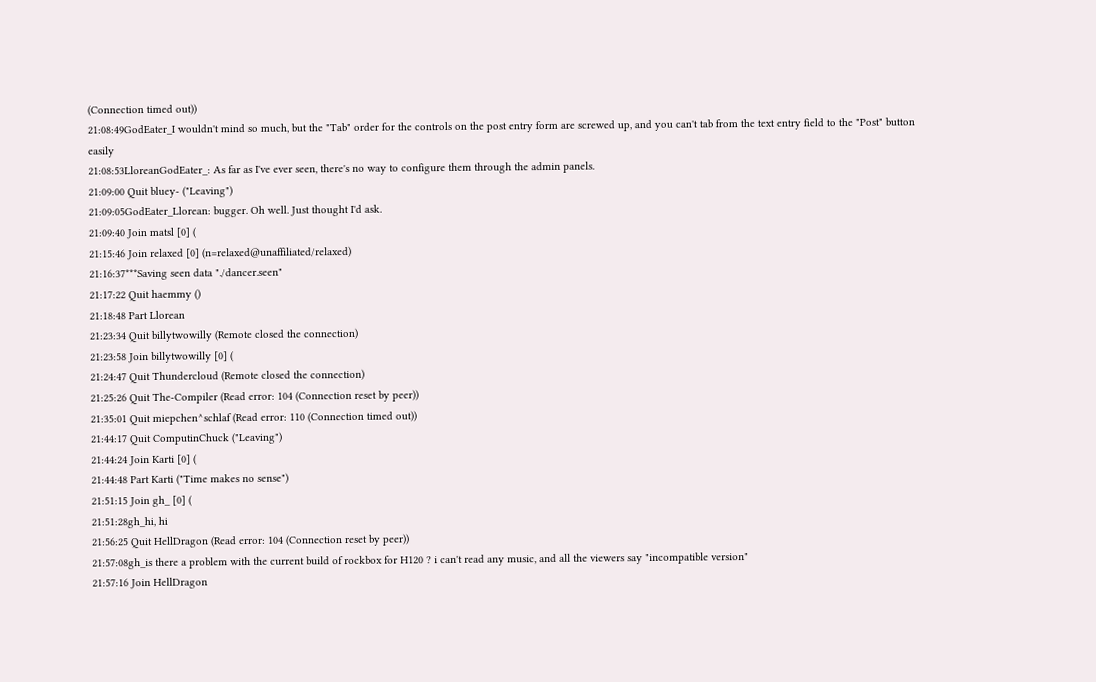(Connection timed out))
21:08:49GodEater_I wouldn't mind so much, but the "Tab" order for the controls on the post entry form are screwed up, and you can't tab from the text entry field to the "Post" button easily
21:08:53LloreanGodEater_: As far as I've ever seen, there's no way to configure them through the admin panels.
21:09:00 Quit bluey- ("Leaving")
21:09:05GodEater_Llorean: bugger. Oh well. Just thought I'd ask.
21:09:40 Join matsl [0] (
21:15:46 Join relaxed [0] (n=relaxed@unaffiliated/relaxed)
21:16:37***Saving seen data "./dancer.seen"
21:17:22 Quit haemmy ()
21:18:48 Part Llorean
21:23:34 Quit billytwowilly (Remote closed the connection)
21:23:58 Join billytwowilly [0] (
21:24:47 Quit Thundercloud (Remote closed the connection)
21:25:26 Quit The-Compiler (Read error: 104 (Connection reset by peer))
21:35:01 Quit miepchen^schlaf (Read error: 110 (Connection timed out))
21:44:17 Quit ComputinChuck ("Leaving")
21:44:24 Join Karti [0] (
21:44:48 Part Karti ("Time makes no sense")
21:51:15 Join gh_ [0] (
21:51:28gh_hi, hi
21:56:25 Quit HellDragon (Read error: 104 (Connection reset by peer))
21:57:08gh_is there a problem with the current build of rockbox for H120 ? i can't read any music, and all the viewers say "incompatible version"
21:57:16 Join HellDragon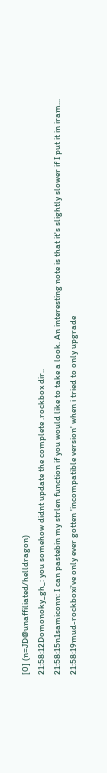[0] (n=JD@unaffiliated/helldragon)
21:58:12Domonoky_gh_: you somehow didnt update the complete .rockbox dir..
21:58:15n1samiconn: I can pastebin my strlen function if you would like to take a look. An interesting note is that it's slightly slower if I put it in iram...
21:58:19mud-rockboxi've only ever gotten 'incompatible version' when i tried to only upgrade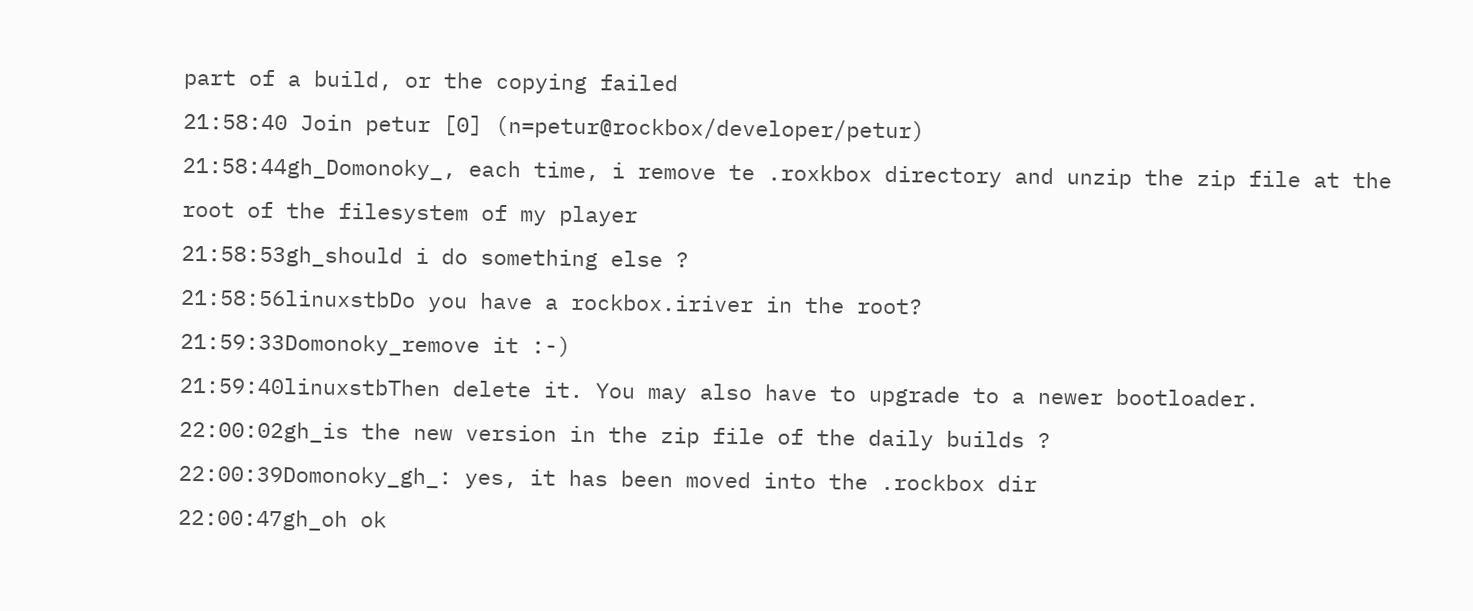part of a build, or the copying failed
21:58:40 Join petur [0] (n=petur@rockbox/developer/petur)
21:58:44gh_Domonoky_, each time, i remove te .roxkbox directory and unzip the zip file at the root of the filesystem of my player
21:58:53gh_should i do something else ?
21:58:56linuxstbDo you have a rockbox.iriver in the root?
21:59:33Domonoky_remove it :-)
21:59:40linuxstbThen delete it. You may also have to upgrade to a newer bootloader.
22:00:02gh_is the new version in the zip file of the daily builds ?
22:00:39Domonoky_gh_: yes, it has been moved into the .rockbox dir
22:00:47gh_oh ok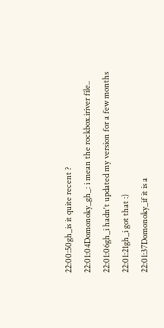22:00:50gh_is it quite recent ?
22:01:04Domonoky_gh_: i mean the rockbox.iriver file..
22:01:06gh_i hadn't updated my version for a few months
22:01:21gh_i got that :)
22:01:37Domonoky_if it is a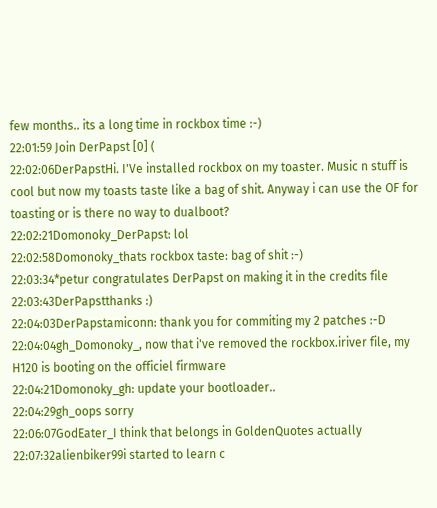few months.. its a long time in rockbox time :-)
22:01:59 Join DerPapst [0] (
22:02:06DerPapstHi. I'Ve installed rockbox on my toaster. Music n stuff is cool but now my toasts taste like a bag of shit. Anyway i can use the OF for toasting or is there no way to dualboot?
22:02:21Domonoky_DerPapst: lol
22:02:58Domonoky_thats rockbox taste: bag of shit :-)
22:03:34*petur congratulates DerPapst on making it in the credits file
22:03:43DerPapstthanks :)
22:04:03DerPapstamiconn: thank you for commiting my 2 patches :-D
22:04:04gh_Domonoky_, now that i've removed the rockbox.iriver file, my H120 is booting on the officiel firmware
22:04:21Domonoky_gh: update your bootloader..
22:04:29gh_oops sorry
22:06:07GodEater_I think that belongs in GoldenQuotes actually
22:07:32alienbiker99i started to learn c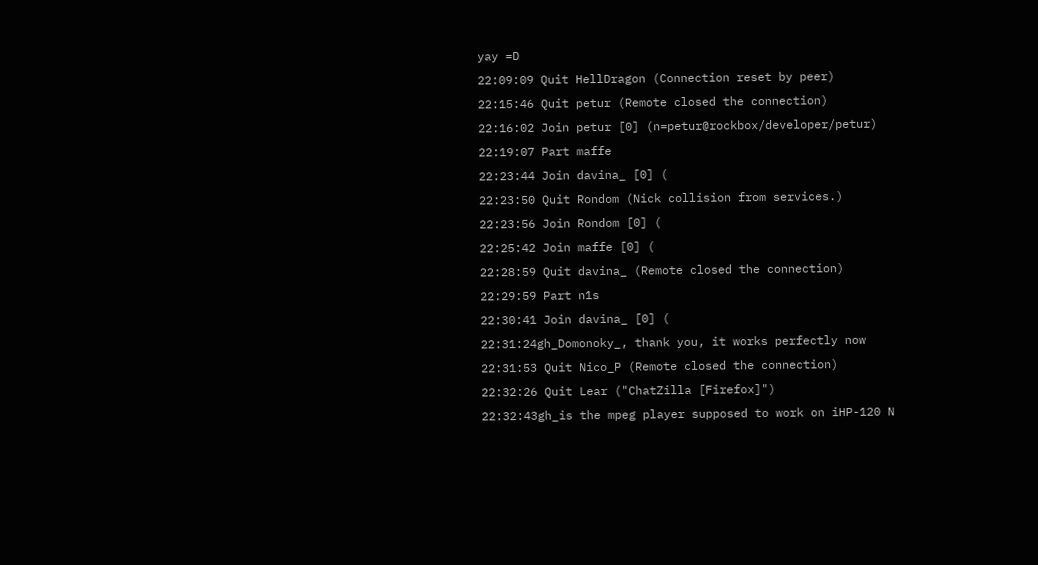yay =D
22:09:09 Quit HellDragon (Connection reset by peer)
22:15:46 Quit petur (Remote closed the connection)
22:16:02 Join petur [0] (n=petur@rockbox/developer/petur)
22:19:07 Part maffe
22:23:44 Join davina_ [0] (
22:23:50 Quit Rondom (Nick collision from services.)
22:23:56 Join Rondom [0] (
22:25:42 Join maffe [0] (
22:28:59 Quit davina_ (Remote closed the connection)
22:29:59 Part n1s
22:30:41 Join davina_ [0] (
22:31:24gh_Domonoky_, thank you, it works perfectly now
22:31:53 Quit Nico_P (Remote closed the connection)
22:32:26 Quit Lear ("ChatZilla [Firefox]")
22:32:43gh_is the mpeg player supposed to work on iHP-120 N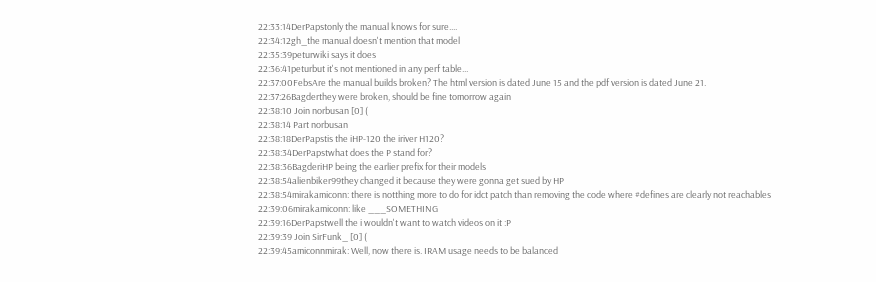22:33:14DerPapstonly the manual knows for sure....
22:34:12gh_the manual doesn't mention that model
22:35:39peturwiki says it does
22:36:41peturbut it's not mentioned in any perf table...
22:37:00FebsAre the manual builds broken? The html version is dated June 15 and the pdf version is dated June 21.
22:37:26Bagderthey were broken, should be fine tomorrow again
22:38:10 Join norbusan [0] (
22:38:14 Part norbusan
22:38:18DerPapstis the iHP-120 the iriver H120?
22:38:34DerPapstwhat does the P stand for?
22:38:36BagderiHP being the earlier prefix for their models
22:38:54alienbiker99they changed it because they were gonna get sued by HP
22:38:54mirakamiconn: there is notthing more to do for idct patch than removing the code where #defines are clearly not reachables
22:39:06mirakamiconn: like ___SOMETHING
22:39:16DerPapstwell the i wouldn't want to watch videos on it :P
22:39:39 Join SirFunk_ [0] (
22:39:45amiconnmirak: Well, now there is. IRAM usage needs to be balanced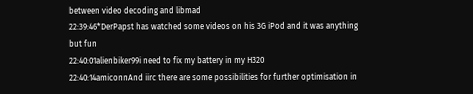between video decoding and libmad
22:39:46*DerPapst has watched some videos on his 3G iPod and it was anything but fun
22:40:01alienbiker99i need to fix my battery in my H320
22:40:14amiconnAnd iirc there are some possibilities for further optimisation in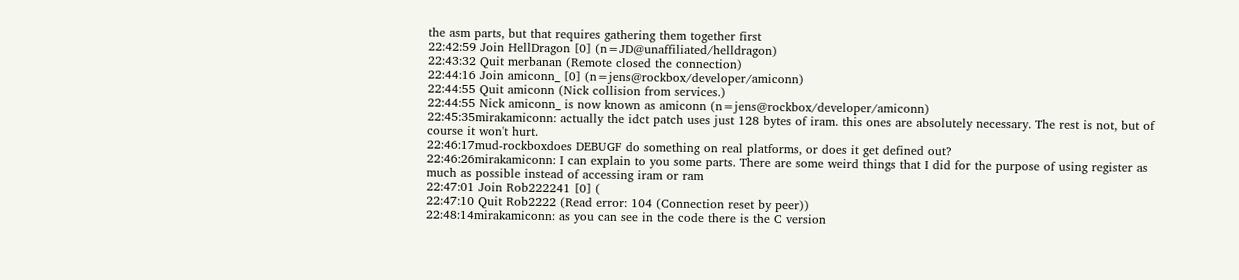the asm parts, but that requires gathering them together first
22:42:59 Join HellDragon [0] (n=JD@unaffiliated/helldragon)
22:43:32 Quit merbanan (Remote closed the connection)
22:44:16 Join amiconn_ [0] (n=jens@rockbox/developer/amiconn)
22:44:55 Quit amiconn (Nick collision from services.)
22:44:55 Nick amiconn_ is now known as amiconn (n=jens@rockbox/developer/amiconn)
22:45:35mirakamiconn: actually the idct patch uses just 128 bytes of iram. this ones are absolutely necessary. The rest is not, but of course it won't hurt.
22:46:17mud-rockboxdoes DEBUGF do something on real platforms, or does it get defined out?
22:46:26mirakamiconn: I can explain to you some parts. There are some weird things that I did for the purpose of using register as much as possible instead of accessing iram or ram
22:47:01 Join Rob222241 [0] (
22:47:10 Quit Rob2222 (Read error: 104 (Connection reset by peer))
22:48:14mirakamiconn: as you can see in the code there is the C version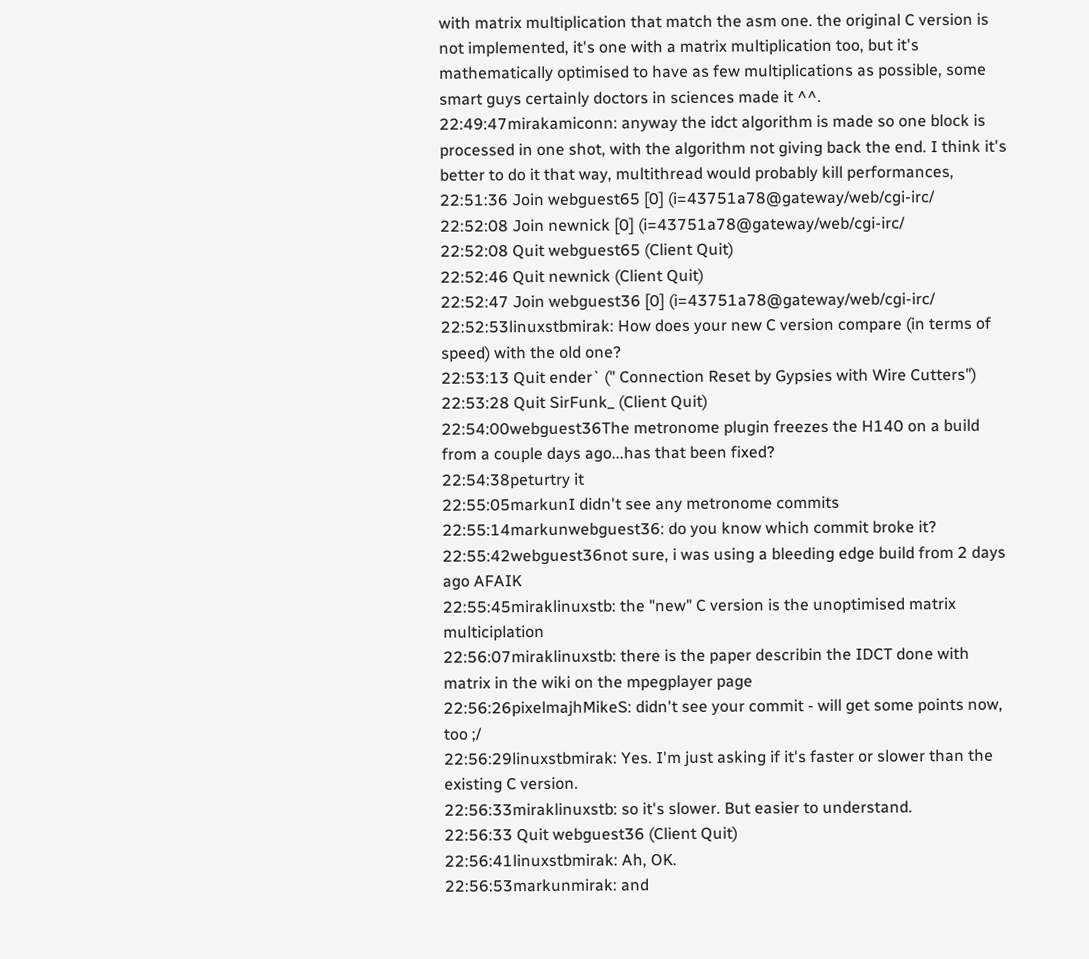with matrix multiplication that match the asm one. the original C version is not implemented, it's one with a matrix multiplication too, but it's mathematically optimised to have as few multiplications as possible, some smart guys certainly doctors in sciences made it ^^.
22:49:47mirakamiconn: anyway the idct algorithm is made so one block is processed in one shot, with the algorithm not giving back the end. I think it's better to do it that way, multithread would probably kill performances,
22:51:36 Join webguest65 [0] (i=43751a78@gateway/web/cgi-irc/
22:52:08 Join newnick [0] (i=43751a78@gateway/web/cgi-irc/
22:52:08 Quit webguest65 (Client Quit)
22:52:46 Quit newnick (Client Quit)
22:52:47 Join webguest36 [0] (i=43751a78@gateway/web/cgi-irc/
22:52:53linuxstbmirak: How does your new C version compare (in terms of speed) with the old one?
22:53:13 Quit ender` (" Connection Reset by Gypsies with Wire Cutters")
22:53:28 Quit SirFunk_ (Client Quit)
22:54:00webguest36The metronome plugin freezes the H140 on a build from a couple days ago...has that been fixed?
22:54:38peturtry it
22:55:05markunI didn't see any metronome commits
22:55:14markunwebguest36: do you know which commit broke it?
22:55:42webguest36not sure, i was using a bleeding edge build from 2 days ago AFAIK
22:55:45miraklinuxstb: the "new" C version is the unoptimised matrix multiciplation
22:56:07miraklinuxstb: there is the paper describin the IDCT done with matrix in the wiki on the mpegplayer page
22:56:26pixelmajhMikeS: didn't see your commit - will get some points now, too ;/
22:56:29linuxstbmirak: Yes. I'm just asking if it's faster or slower than the existing C version.
22:56:33miraklinuxstb: so it's slower. But easier to understand.
22:56:33 Quit webguest36 (Client Quit)
22:56:41linuxstbmirak: Ah, OK.
22:56:53markunmirak: and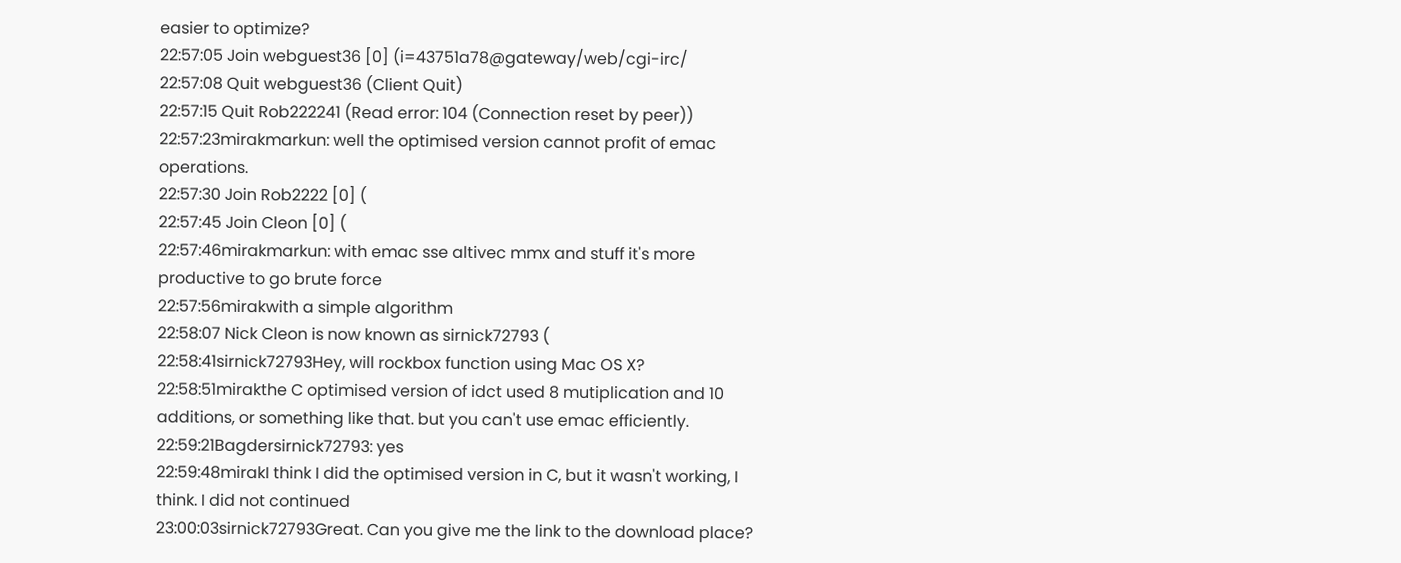easier to optimize?
22:57:05 Join webguest36 [0] (i=43751a78@gateway/web/cgi-irc/
22:57:08 Quit webguest36 (Client Quit)
22:57:15 Quit Rob222241 (Read error: 104 (Connection reset by peer))
22:57:23mirakmarkun: well the optimised version cannot profit of emac operations.
22:57:30 Join Rob2222 [0] (
22:57:45 Join Cleon [0] (
22:57:46mirakmarkun: with emac sse altivec mmx and stuff it's more productive to go brute force
22:57:56mirakwith a simple algorithm
22:58:07 Nick Cleon is now known as sirnick72793 (
22:58:41sirnick72793Hey, will rockbox function using Mac OS X?
22:58:51mirakthe C optimised version of idct used 8 mutiplication and 10 additions, or something like that. but you can't use emac efficiently.
22:59:21Bagdersirnick72793: yes
22:59:48mirakI think I did the optimised version in C, but it wasn't working, I think. I did not continued
23:00:03sirnick72793Great. Can you give me the link to the download place?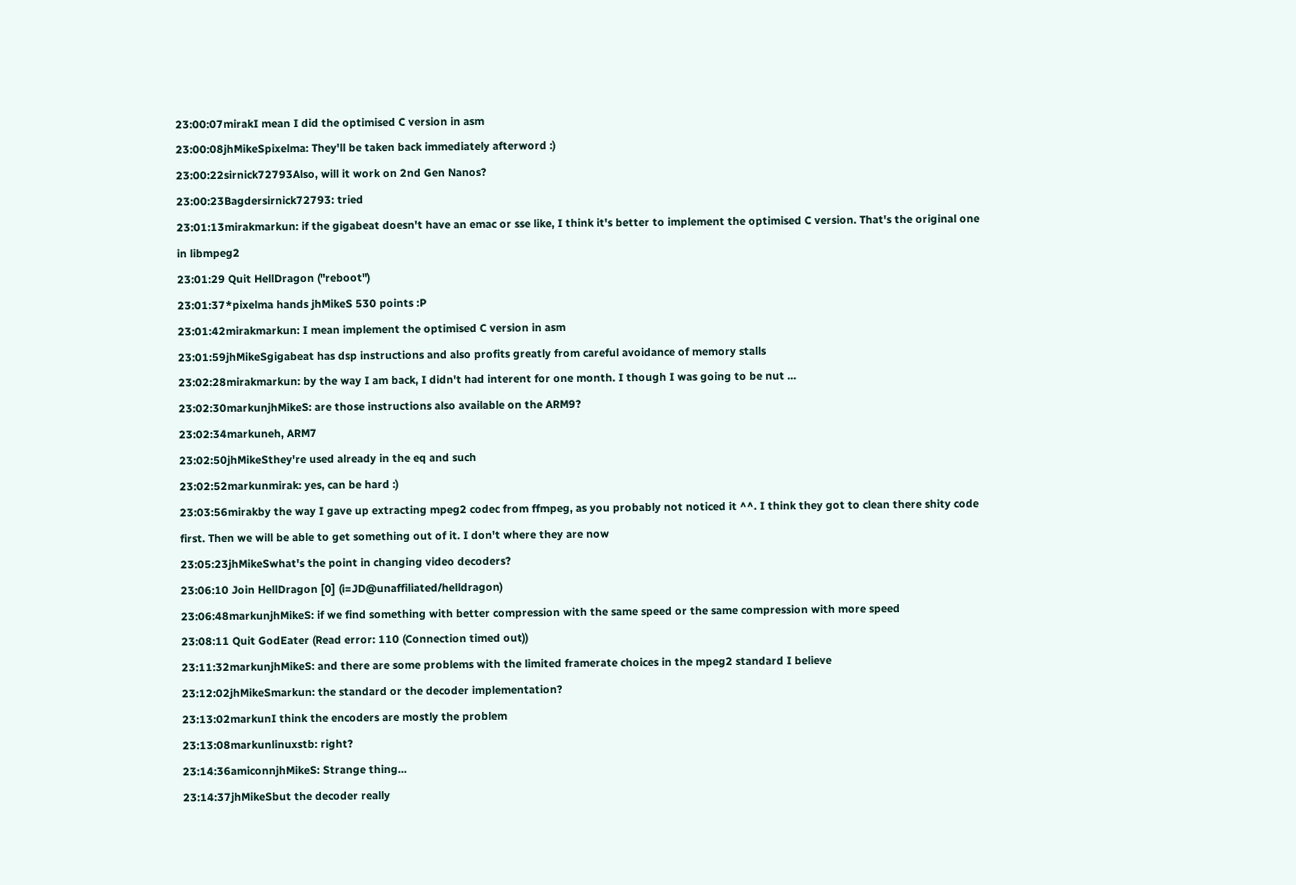23:00:07mirakI mean I did the optimised C version in asm
23:00:08jhMikeSpixelma: They'll be taken back immediately afterword :)
23:00:22sirnick72793Also, will it work on 2nd Gen Nanos?
23:00:23Bagdersirnick72793: tried
23:01:13mirakmarkun: if the gigabeat doesn't have an emac or sse like, I think it's better to implement the optimised C version. That's the original one in libmpeg2
23:01:29 Quit HellDragon ("reboot")
23:01:37*pixelma hands jhMikeS 530 points :P
23:01:42mirakmarkun: I mean implement the optimised C version in asm
23:01:59jhMikeSgigabeat has dsp instructions and also profits greatly from careful avoidance of memory stalls
23:02:28mirakmarkun: by the way I am back, I didn't had interent for one month. I though I was going to be nut ...
23:02:30markunjhMikeS: are those instructions also available on the ARM9?
23:02:34markuneh, ARM7
23:02:50jhMikeSthey're used already in the eq and such
23:02:52markunmirak: yes, can be hard :)
23:03:56mirakby the way I gave up extracting mpeg2 codec from ffmpeg, as you probably not noticed it ^^. I think they got to clean there shity code first. Then we will be able to get something out of it. I don't where they are now
23:05:23jhMikeSwhat's the point in changing video decoders?
23:06:10 Join HellDragon [0] (i=JD@unaffiliated/helldragon)
23:06:48markunjhMikeS: if we find something with better compression with the same speed or the same compression with more speed
23:08:11 Quit GodEater (Read error: 110 (Connection timed out))
23:11:32markunjhMikeS: and there are some problems with the limited framerate choices in the mpeg2 standard I believe
23:12:02jhMikeSmarkun: the standard or the decoder implementation?
23:13:02markunI think the encoders are mostly the problem
23:13:08markunlinuxstb: right?
23:14:36amiconnjhMikeS: Strange thing...
23:14:37jhMikeSbut the decoder really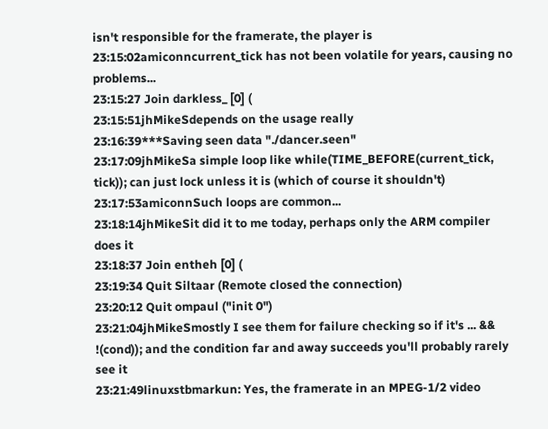isn't responsible for the framerate, the player is
23:15:02amiconncurrent_tick has not been volatile for years, causing no problems...
23:15:27 Join darkless_ [0] (
23:15:51jhMikeSdepends on the usage really
23:16:39***Saving seen data "./dancer.seen"
23:17:09jhMikeSa simple loop like while(TIME_BEFORE(current_tick, tick)); can just lock unless it is (which of course it shouldn't)
23:17:53amiconnSuch loops are common...
23:18:14jhMikeSit did it to me today, perhaps only the ARM compiler does it
23:18:37 Join entheh [0] (
23:19:34 Quit Siltaar (Remote closed the connection)
23:20:12 Quit ompaul ("init 0")
23:21:04jhMikeSmostly I see them for failure checking so if it's ... && !(cond)); and the condition far and away succeeds you'll probably rarely see it
23:21:49linuxstbmarkun: Yes, the framerate in an MPEG-1/2 video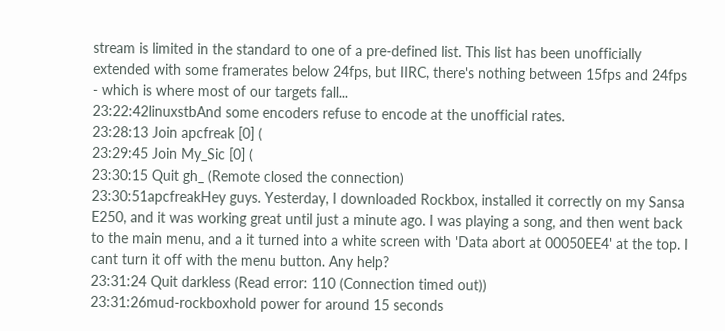stream is limited in the standard to one of a pre-defined list. This list has been unofficially extended with some framerates below 24fps, but IIRC, there's nothing between 15fps and 24fps - which is where most of our targets fall...
23:22:42linuxstbAnd some encoders refuse to encode at the unofficial rates.
23:28:13 Join apcfreak [0] (
23:29:45 Join My_Sic [0] (
23:30:15 Quit gh_ (Remote closed the connection)
23:30:51apcfreakHey guys. Yesterday, I downloaded Rockbox, installed it correctly on my Sansa E250, and it was working great until just a minute ago. I was playing a song, and then went back to the main menu, and a it turned into a white screen with 'Data abort at 00050EE4' at the top. I cant turn it off with the menu button. Any help?
23:31:24 Quit darkless (Read error: 110 (Connection timed out))
23:31:26mud-rockboxhold power for around 15 seconds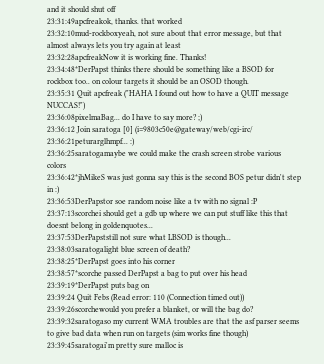and it should shut off
23:31:49apcfreakok, thanks. that worked
23:32:10mud-rockboxyeah, not sure about that error message, but that almost always lets you try again at least
23:32:28apcfreakNow it is working fine. Thanks!
23:34:48*DerPapst thinks there should be something like a BSOD for rockbox too.. on colour targets it should be an OSOD though.
23:35:31 Quit apcfreak ("HAHA I found out how to have a QUIT message NUCCAS!")
23:36:08pixelmaBag... do I have to say more? ;)
23:36:12 Join saratoga [0] (i=9803c50e@gateway/web/cgi-irc/
23:36:21peturarglhmpf... :)
23:36:25saratogamaybe we could make the crash screen strobe various colors
23:36:42*jhMikeS was just gonna say this is the second BOS petur didn't step in :)
23:36:53DerPapstor soe random noise like a tv with no signal :P
23:37:13scorchei should get a gdb up where we can put stuff like this that doesnt belong in goldenquotes...
23:37:53DerPapststill not sure what LBSOD is though...
23:38:03saratogalight blue screen of death?
23:38:25*DerPapst goes into his corner
23:38:57*scorche passed DerPapst a bag to put over his head
23:39:19*DerPapst puts bag on
23:39:24 Quit Febs (Read error: 110 (Connection timed out))
23:39:26scorchewould you prefer a blanket, or will the bag do?
23:39:32saratogaso my current WMA troubles are that the asf parser seems to give bad data when run on targets (sim works fine though)
23:39:45saratogai'm pretty sure malloc is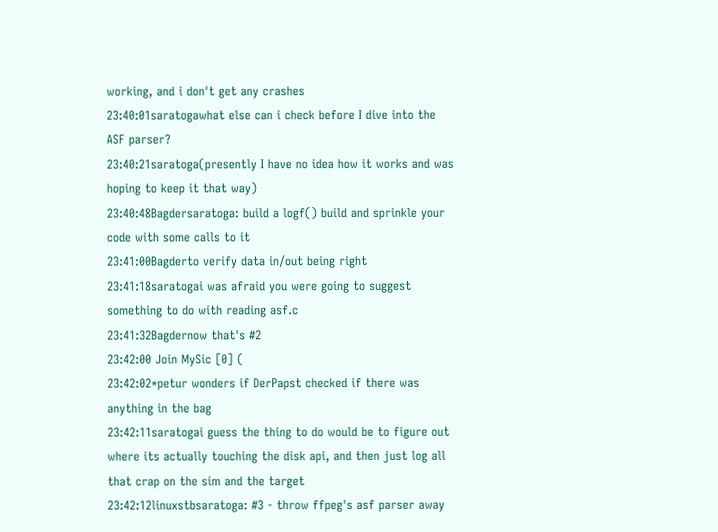working, and i don't get any crashes
23:40:01saratogawhat else can i check before I dive into the ASF parser?
23:40:21saratoga(presently I have no idea how it works and was hoping to keep it that way)
23:40:48Bagdersaratoga: build a logf() build and sprinkle your code with some calls to it
23:41:00Bagderto verify data in/out being right
23:41:18saratogai was afraid you were going to suggest something to do with reading asf.c
23:41:32Bagdernow that's #2
23:42:00 Join MySic [0] (
23:42:02*petur wonders if DerPapst checked if there was anything in the bag
23:42:11saratogai guess the thing to do would be to figure out where its actually touching the disk api, and then just log all that crap on the sim and the target
23:42:12linuxstbsaratoga: #3 - throw ffpeg's asf parser away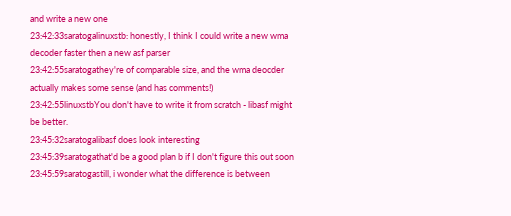and write a new one
23:42:33saratogalinuxstb: honestly, I think I could write a new wma decoder faster then a new asf parser
23:42:55saratogathey're of comparable size, and the wma deocder actually makes some sense (and has comments!)
23:42:55linuxstbYou don't have to write it from scratch - libasf might be better.
23:45:32saratogalibasf does look interesting
23:45:39saratogathat'd be a good plan b if I don't figure this out soon
23:45:59saratogastill, i wonder what the difference is between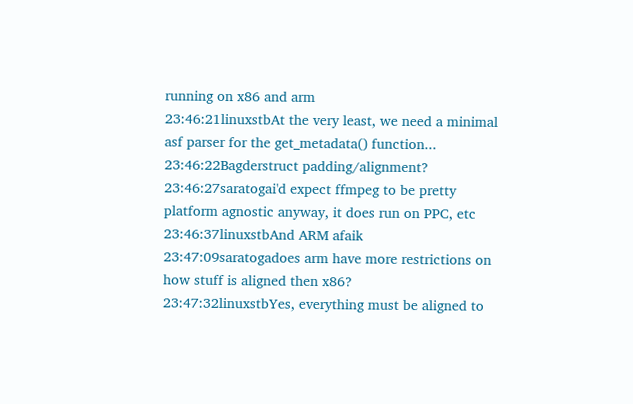running on x86 and arm
23:46:21linuxstbAt the very least, we need a minimal asf parser for the get_metadata() function...
23:46:22Bagderstruct padding/alignment?
23:46:27saratogai'd expect ffmpeg to be pretty platform agnostic anyway, it does run on PPC, etc
23:46:37linuxstbAnd ARM afaik
23:47:09saratogadoes arm have more restrictions on how stuff is aligned then x86?
23:47:32linuxstbYes, everything must be aligned to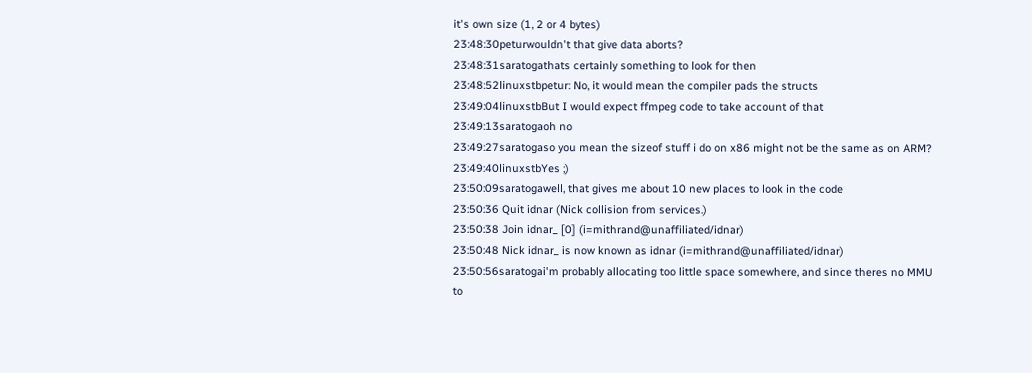it's own size (1, 2 or 4 bytes)
23:48:30peturwouldn't that give data aborts?
23:48:31saratogathats certainly something to look for then
23:48:52linuxstbpetur: No, it would mean the compiler pads the structs
23:49:04linuxstbBut I would expect ffmpeg code to take account of that
23:49:13saratogaoh no
23:49:27saratogaso you mean the sizeof stuff i do on x86 might not be the same as on ARM?
23:49:40linuxstbYes ;)
23:50:09saratogawell, that gives me about 10 new places to look in the code
23:50:36 Quit idnar (Nick collision from services.)
23:50:38 Join idnar_ [0] (i=mithrand@unaffiliated/idnar)
23:50:48 Nick idnar_ is now known as idnar (i=mithrand@unaffiliated/idnar)
23:50:56saratogai'm probably allocating too little space somewhere, and since theres no MMU to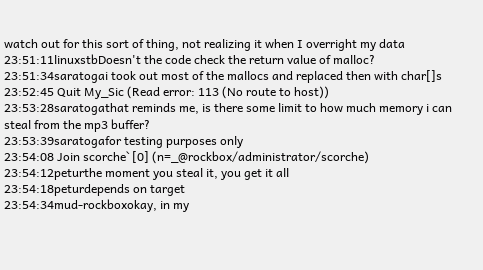watch out for this sort of thing, not realizing it when I overright my data
23:51:11linuxstbDoesn't the code check the return value of malloc?
23:51:34saratogai took out most of the mallocs and replaced then with char[]s
23:52:45 Quit My_Sic (Read error: 113 (No route to host))
23:53:28saratogathat reminds me, is there some limit to how much memory i can steal from the mp3 buffer?
23:53:39saratogafor testing purposes only
23:54:08 Join scorche` [0] (n=_@rockbox/administrator/scorche)
23:54:12peturthe moment you steal it, you get it all
23:54:18peturdepends on target
23:54:34mud-rockboxokay, in my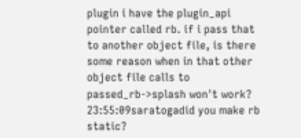plugin i have the plugin_api pointer called rb. if i pass that to another object file, is there some reason when in that other object file calls to passed_rb->splash won't work?
23:55:09saratogadid you make rb static?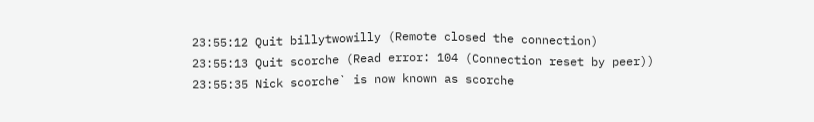23:55:12 Quit billytwowilly (Remote closed the connection)
23:55:13 Quit scorche (Read error: 104 (Connection reset by peer))
23:55:35 Nick scorche` is now known as scorche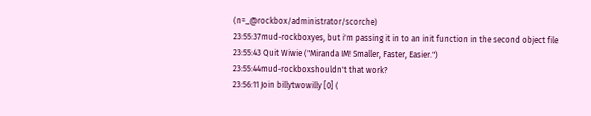(n=_@rockbox/administrator/scorche)
23:55:37mud-rockboxyes, but i'm passing it in to an init function in the second object file
23:55:43 Quit Wiwie ("Miranda IM! Smaller, Faster, Easier.")
23:55:44mud-rockboxshouldn't that work?
23:56:11 Join billytwowilly [0] (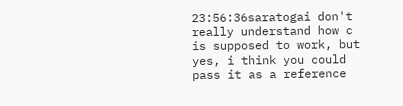23:56:36saratogai don't really understand how c is supposed to work, but yes, i think you could pass it as a reference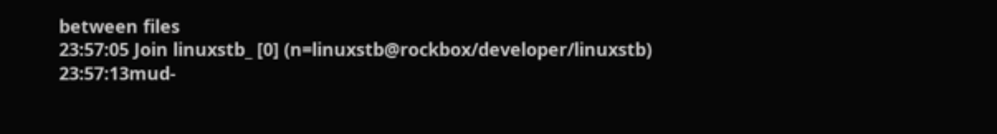between files
23:57:05 Join linuxstb_ [0] (n=linuxstb@rockbox/developer/linuxstb)
23:57:13mud-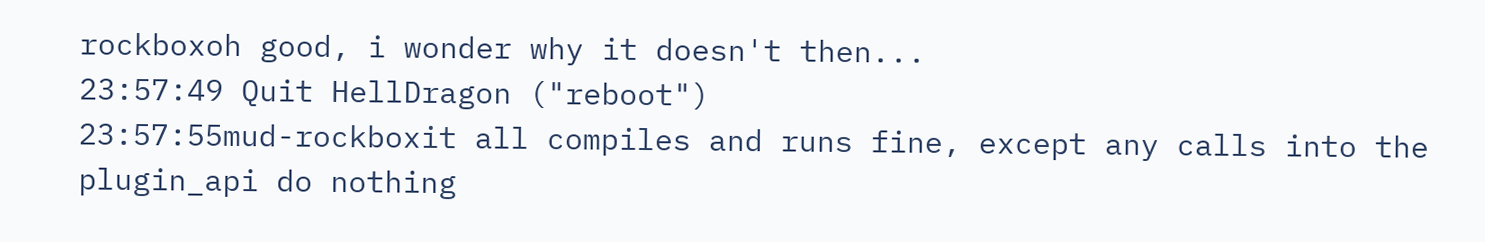rockboxoh good, i wonder why it doesn't then...
23:57:49 Quit HellDragon ("reboot")
23:57:55mud-rockboxit all compiles and runs fine, except any calls into the plugin_api do nothing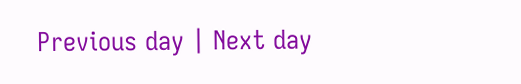Previous day | Next day